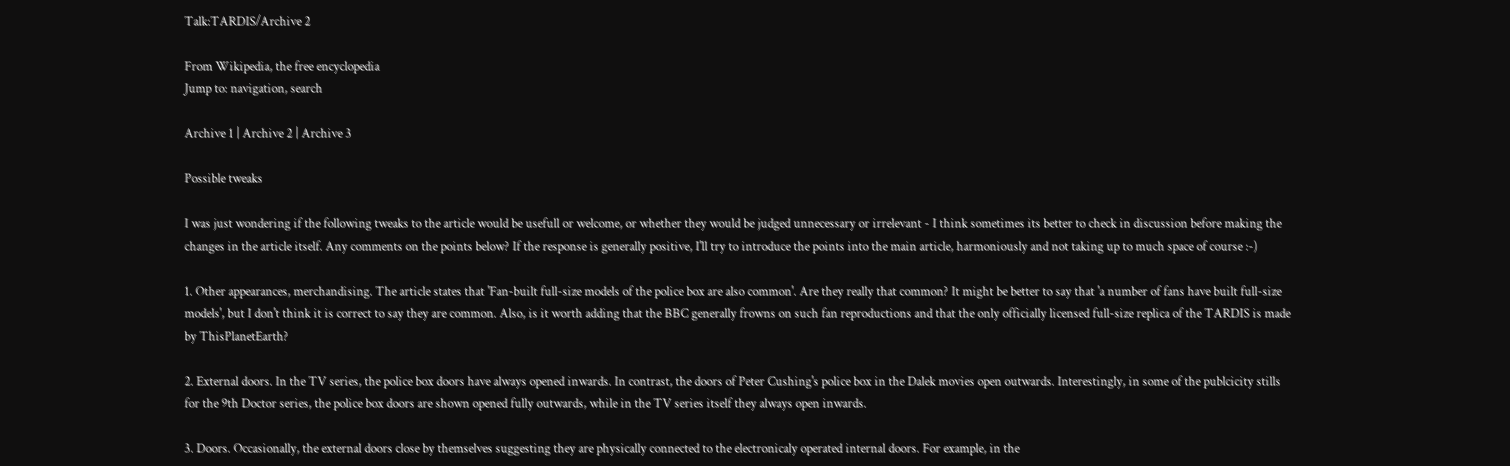Talk:TARDIS/Archive 2

From Wikipedia, the free encyclopedia
Jump to: navigation, search

Archive 1 | Archive 2 | Archive 3

Possible tweaks

I was just wondering if the following tweaks to the article would be usefull or welcome, or whether they would be judged unnecessary or irrelevant - I think sometimes its better to check in discussion before making the changes in the article itself. Any comments on the points below? If the response is generally positive, I'll try to introduce the points into the main article, harmoniously and not taking up to much space of course :-)

1. Other appearances, merchandising. The article states that 'Fan-built full-size models of the police box are also common'. Are they really that common? It might be better to say that 'a number of fans have built full-size models', but I don't think it is correct to say they are common. Also, is it worth adding that the BBC generally frowns on such fan reproductions and that the only officially licensed full-size replica of the TARDIS is made by ThisPlanetEarth?

2. External doors. In the TV series, the police box doors have always opened inwards. In contrast, the doors of Peter Cushing's police box in the Dalek movies open outwards. Interestingly, in some of the publcicity stills for the 9th Doctor series, the police box doors are shown opened fully outwards, while in the TV series itself they always open inwards.

3. Doors. Occasionally, the external doors close by themselves suggesting they are physically connected to the electronicaly operated internal doors. For example, in the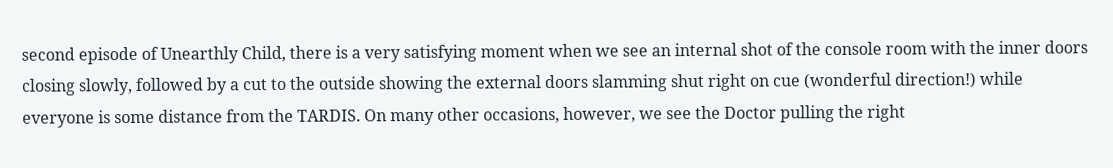second episode of Unearthly Child, there is a very satisfying moment when we see an internal shot of the console room with the inner doors closing slowly, followed by a cut to the outside showing the external doors slamming shut right on cue (wonderful direction!) while everyone is some distance from the TARDIS. On many other occasions, however, we see the Doctor pulling the right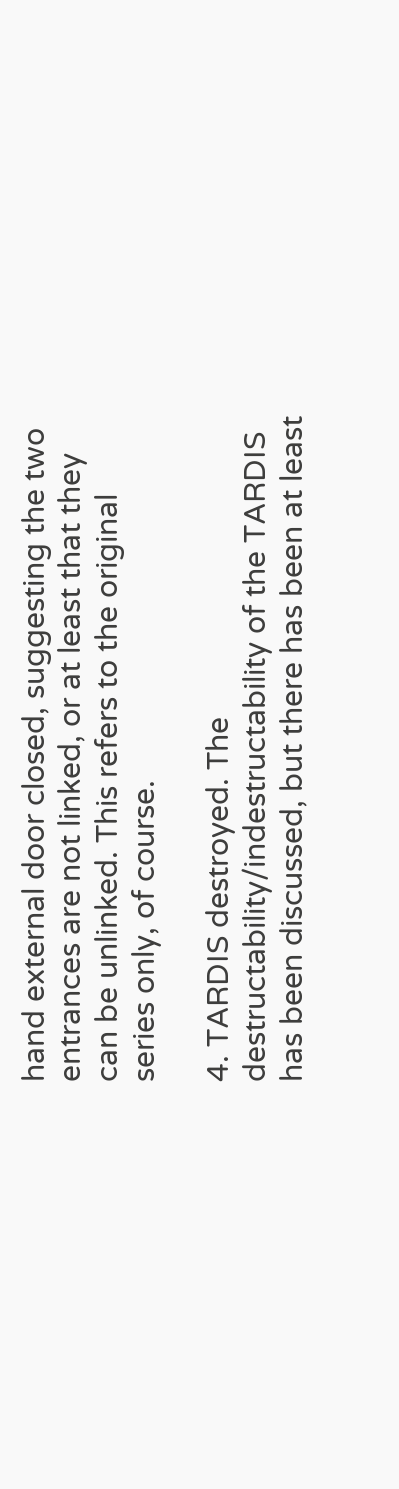hand external door closed, suggesting the two entrances are not linked, or at least that they can be unlinked. This refers to the original series only, of course.

4. TARDIS destroyed. The destructability/indestructability of the TARDIS has been discussed, but there has been at least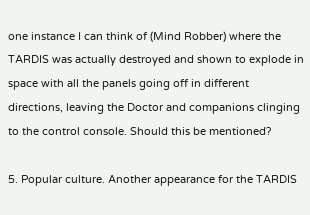one instance I can think of (Mind Robber) where the TARDIS was actually destroyed and shown to explode in space with all the panels going off in different directions, leaving the Doctor and companions clinging to the control console. Should this be mentioned?

5. Popular culture. Another appearance for the TARDIS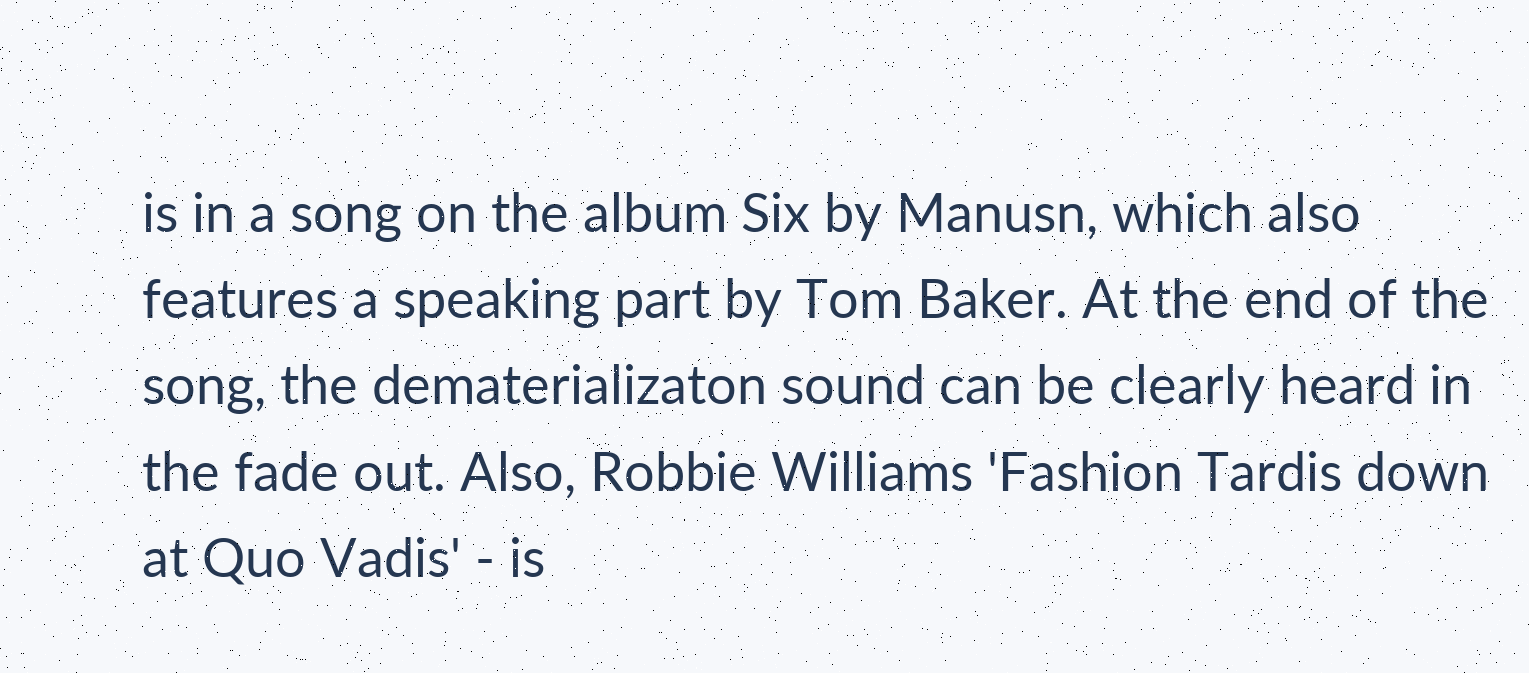is in a song on the album Six by Manusn, which also features a speaking part by Tom Baker. At the end of the song, the dematerializaton sound can be clearly heard in the fade out. Also, Robbie Williams 'Fashion Tardis down at Quo Vadis' - is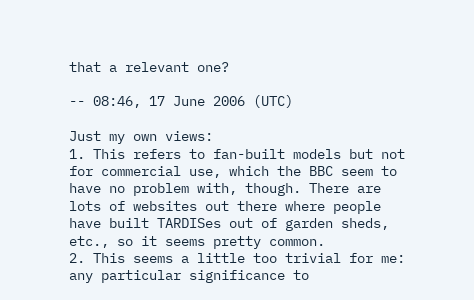that a relevant one?

-- 08:46, 17 June 2006 (UTC)

Just my own views:
1. This refers to fan-built models but not for commercial use, which the BBC seem to have no problem with, though. There are lots of websites out there where people have built TARDISes out of garden sheds, etc., so it seems pretty common.
2. This seems a little too trivial for me: any particular significance to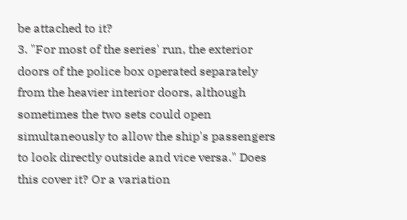be attached to it?
3. "For most of the series' run, the exterior doors of the police box operated separately from the heavier interior doors, although sometimes the two sets could open simultaneously to allow the ship's passengers to look directly outside and vice versa." Does this cover it? Or a variation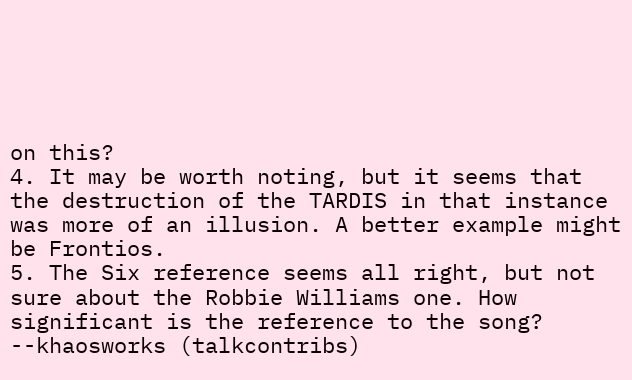on this?
4. It may be worth noting, but it seems that the destruction of the TARDIS in that instance was more of an illusion. A better example might be Frontios.
5. The Six reference seems all right, but not sure about the Robbie Williams one. How significant is the reference to the song? --khaosworks (talkcontribs)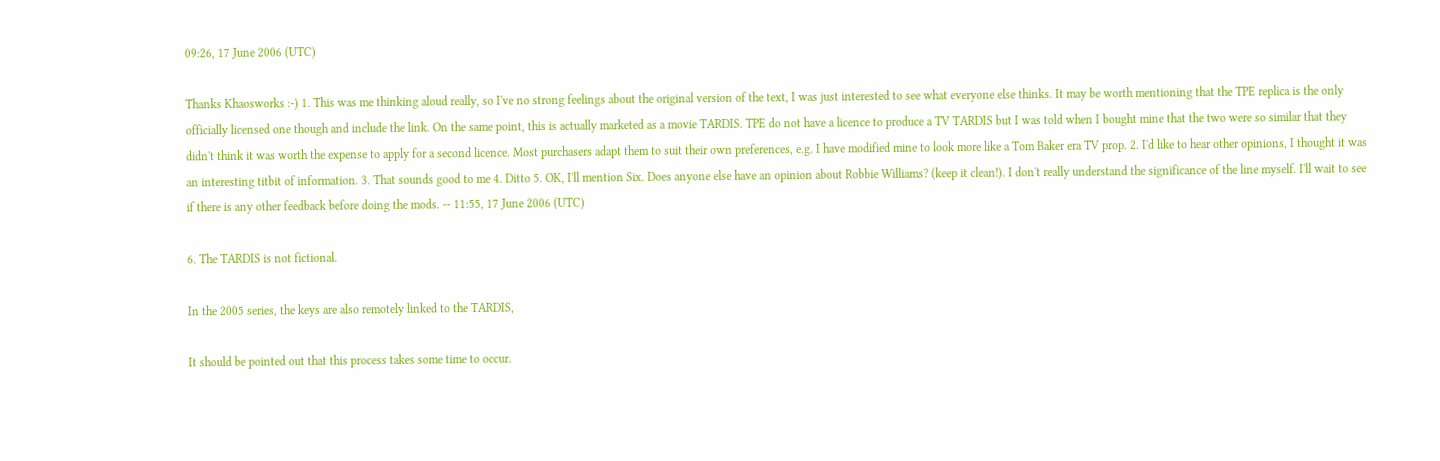09:26, 17 June 2006 (UTC)

Thanks Khaosworks :-) 1. This was me thinking aloud really, so I've no strong feelings about the original version of the text, I was just interested to see what everyone else thinks. It may be worth mentioning that the TPE replica is the only officially licensed one though and include the link. On the same point, this is actually marketed as a movie TARDIS. TPE do not have a licence to produce a TV TARDIS but I was told when I bought mine that the two were so similar that they didn't think it was worth the expense to apply for a second licence. Most purchasers adapt them to suit their own preferences, e.g. I have modified mine to look more like a Tom Baker era TV prop. 2. I'd like to hear other opinions, I thought it was an interesting titbit of information. 3. That sounds good to me 4. Ditto 5. OK, I'll mention Six. Does anyone else have an opinion about Robbie Williams? (keep it clean!). I don't really understand the significance of the line myself. I'll wait to see if there is any other feedback before doing the mods. -- 11:55, 17 June 2006 (UTC)

6. The TARDIS is not fictional.

In the 2005 series, the keys are also remotely linked to the TARDIS,

It should be pointed out that this process takes some time to occur.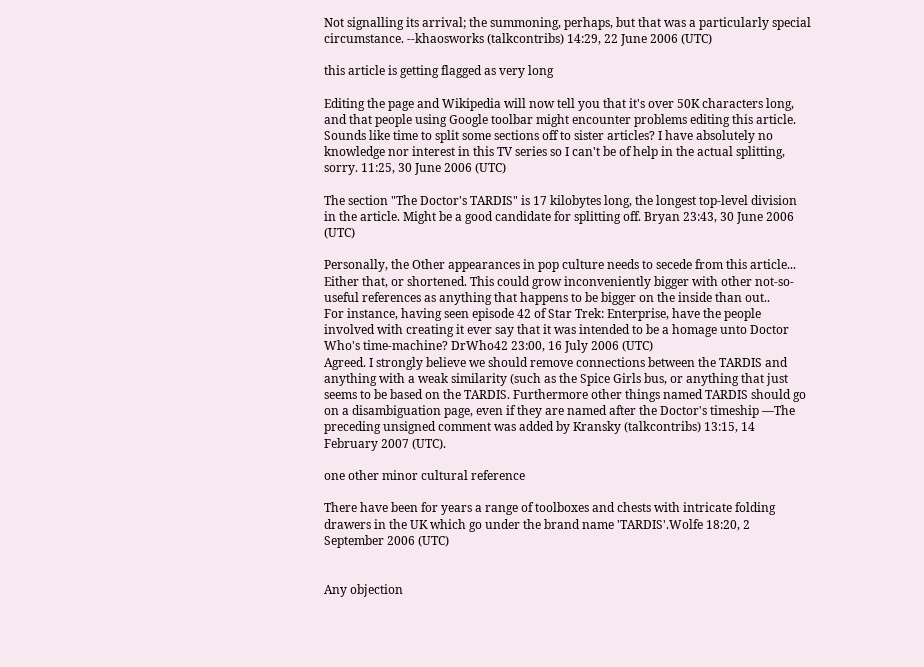Not signalling its arrival; the summoning, perhaps, but that was a particularly special circumstance. --khaosworks (talkcontribs) 14:29, 22 June 2006 (UTC)

this article is getting flagged as very long

Editing the page and Wikipedia will now tell you that it's over 50K characters long, and that people using Google toolbar might encounter problems editing this article. Sounds like time to split some sections off to sister articles? I have absolutely no knowledge nor interest in this TV series so I can't be of help in the actual splitting, sorry. 11:25, 30 June 2006 (UTC)

The section "The Doctor's TARDIS" is 17 kilobytes long, the longest top-level division in the article. Might be a good candidate for splitting off. Bryan 23:43, 30 June 2006 (UTC)

Personally, the Other appearances in pop culture needs to secede from this article... Either that, or shortened. This could grow inconveniently bigger with other not-so-useful references as anything that happens to be bigger on the inside than out..
For instance, having seen episode 42 of Star Trek: Enterprise, have the people involved with creating it ever say that it was intended to be a homage unto Doctor Who's time-machine? DrWho42 23:00, 16 July 2006 (UTC)
Agreed. I strongly believe we should remove connections between the TARDIS and anything with a weak similarity (such as the Spice Girls bus, or anything that just seems to be based on the TARDIS. Furthermore other things named TARDIS should go on a disambiguation page, even if they are named after the Doctor's timeship —The preceding unsigned comment was added by Kransky (talkcontribs) 13:15, 14 February 2007 (UTC).

one other minor cultural reference

There have been for years a range of toolboxes and chests with intricate folding drawers in the UK which go under the brand name 'TARDIS'.Wolfe 18:20, 2 September 2006 (UTC)


Any objection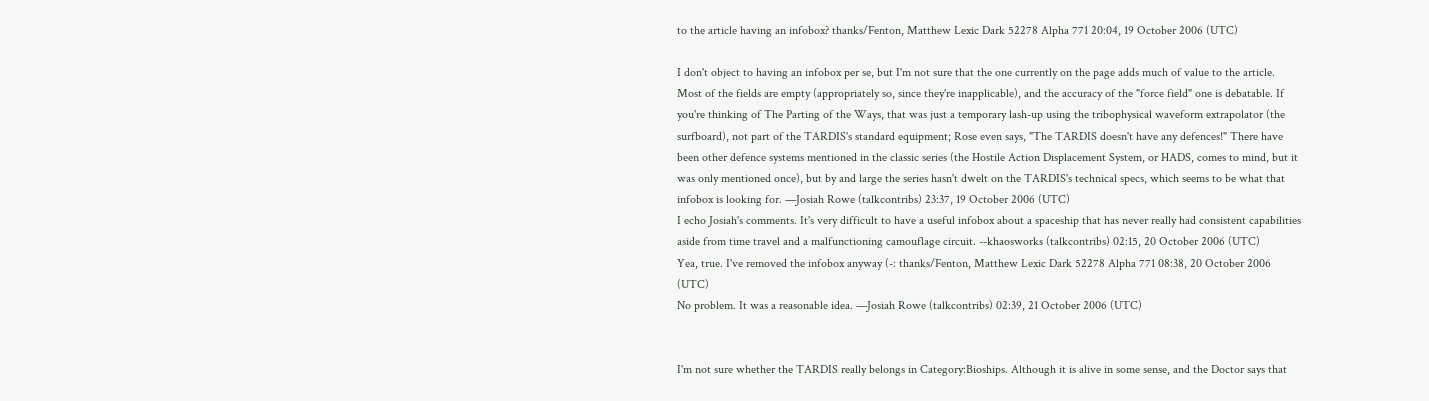to the article having an infobox? thanks/Fenton, Matthew Lexic Dark 52278 Alpha 771 20:04, 19 October 2006 (UTC)

I don't object to having an infobox per se, but I'm not sure that the one currently on the page adds much of value to the article. Most of the fields are empty (appropriately so, since they're inapplicable), and the accuracy of the "force field" one is debatable. If you're thinking of The Parting of the Ways, that was just a temporary lash-up using the tribophysical waveform extrapolator (the surfboard), not part of the TARDIS's standard equipment; Rose even says, "The TARDIS doesn't have any defences!" There have been other defence systems mentioned in the classic series (the Hostile Action Displacement System, or HADS, comes to mind, but it was only mentioned once), but by and large the series hasn't dwelt on the TARDIS's technical specs, which seems to be what that infobox is looking for. —Josiah Rowe (talkcontribs) 23:37, 19 October 2006 (UTC)
I echo Josiah's comments. It's very difficult to have a useful infobox about a spaceship that has never really had consistent capabilities aside from time travel and a malfunctioning camouflage circuit. --khaosworks (talkcontribs) 02:15, 20 October 2006 (UTC)
Yea, true. I've removed the infobox anyway (-: thanks/Fenton, Matthew Lexic Dark 52278 Alpha 771 08:38, 20 October 2006 (UTC)
No problem. It was a reasonable idea. —Josiah Rowe (talkcontribs) 02:39, 21 October 2006 (UTC)


I'm not sure whether the TARDIS really belongs in Category:Bioships. Although it is alive in some sense, and the Doctor says that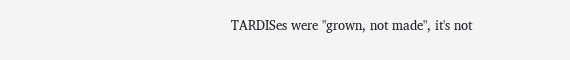TARDISes were "grown, not made", it's not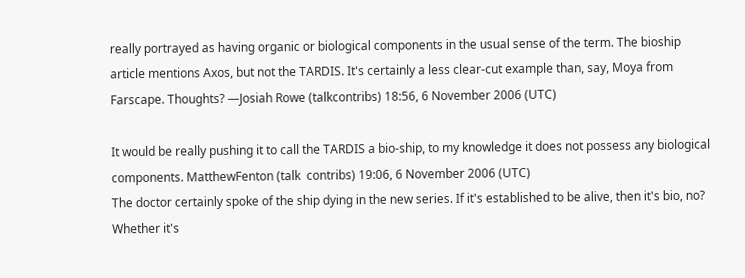really portrayed as having organic or biological components in the usual sense of the term. The bioship article mentions Axos, but not the TARDIS. It's certainly a less clear-cut example than, say, Moya from Farscape. Thoughts? —Josiah Rowe (talkcontribs) 18:56, 6 November 2006 (UTC)

It would be really pushing it to call the TARDIS a bio-ship, to my knowledge it does not possess any biological components. MatthewFenton (talk  contribs) 19:06, 6 November 2006 (UTC)
The doctor certainly spoke of the ship dying in the new series. If it's established to be alive, then it's bio, no? Whether it's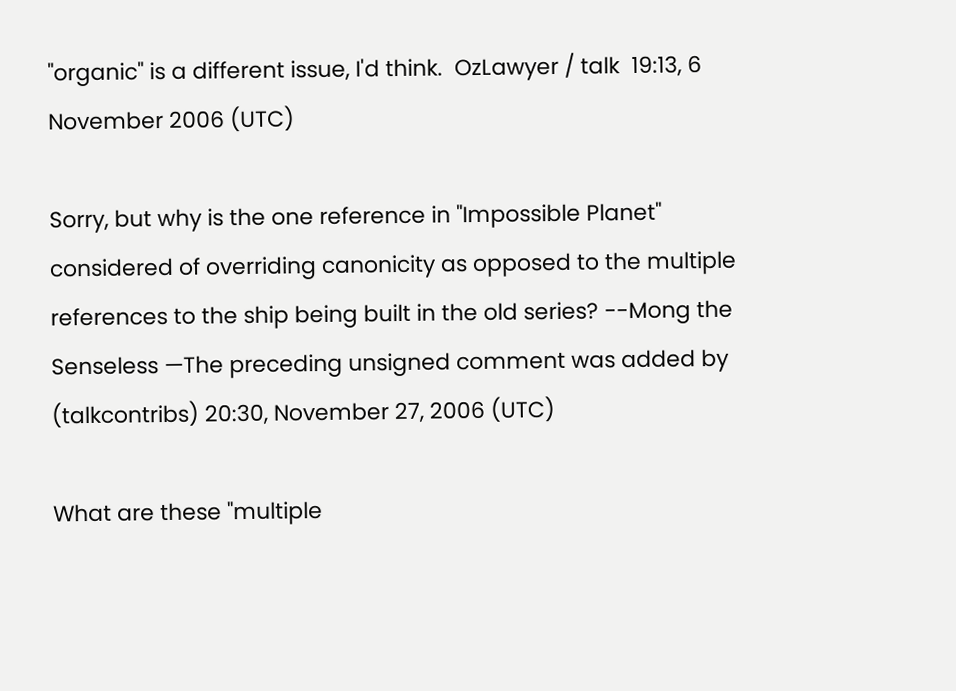"organic" is a different issue, I'd think.  OzLawyer / talk  19:13, 6 November 2006 (UTC)

Sorry, but why is the one reference in "Impossible Planet" considered of overriding canonicity as opposed to the multiple references to the ship being built in the old series? --Mong the Senseless —The preceding unsigned comment was added by (talkcontribs) 20:30, November 27, 2006 (UTC)

What are these "multiple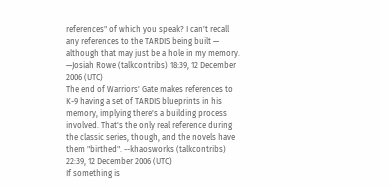references" of which you speak? I can't recall any references to the TARDIS being built — although that may just be a hole in my memory. —Josiah Rowe (talkcontribs) 18:39, 12 December 2006 (UTC)
The end of Warriors' Gate makes references to K-9 having a set of TARDIS blueprints in his memory, implying there's a building process involved. That's the only real reference during the classic series, though, and the novels have them "birthed". --khaosworks (talkcontribs) 22:39, 12 December 2006 (UTC)
If something is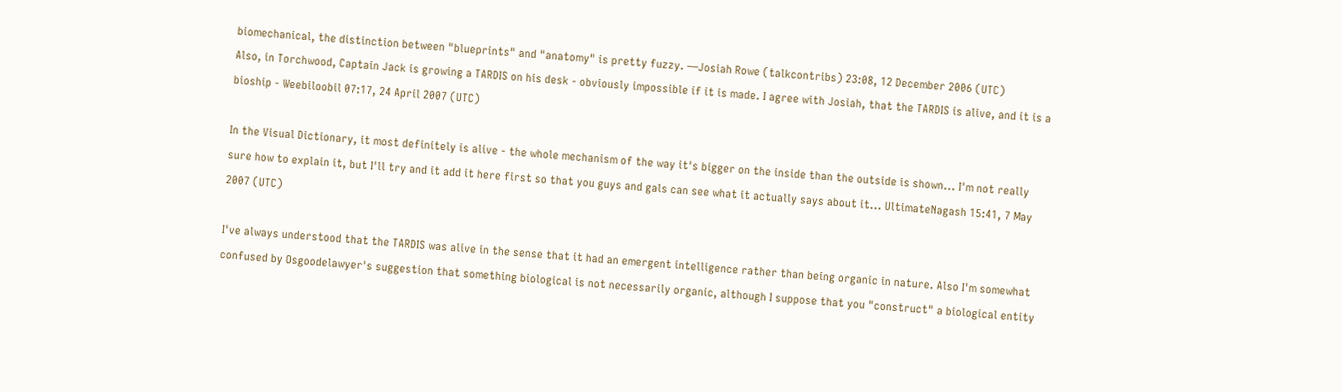biomechanical, the distinction between "blueprints" and "anatomy" is pretty fuzzy. —Josiah Rowe (talkcontribs) 23:08, 12 December 2006 (UTC)
Also, in Torchwood, Captain Jack is growing a TARDIS on his desk - obviously impossible if it is made. I agree with Josiah, that the TARDIS is alive, and it is a bioship - Weebiloobil 07:17, 24 April 2007 (UTC)

In the Visual Dictionary, it most definitely is alive - the whole mechanism of the way it's bigger on the inside than the outside is shown... I'm not really sure how to explain it, but I'll try and it add it here first so that you guys and gals can see what it actually says about it... UltimateNagash 15:41, 7 May 2007 (UTC)

I've always understood that the TARDIS was alive in the sense that it had an emergent intelligence rather than being organic in nature. Also I'm somewhat confused by Osgoodelawyer's suggestion that something biological is not necessarily organic, although I suppose that you "construct" a biological entity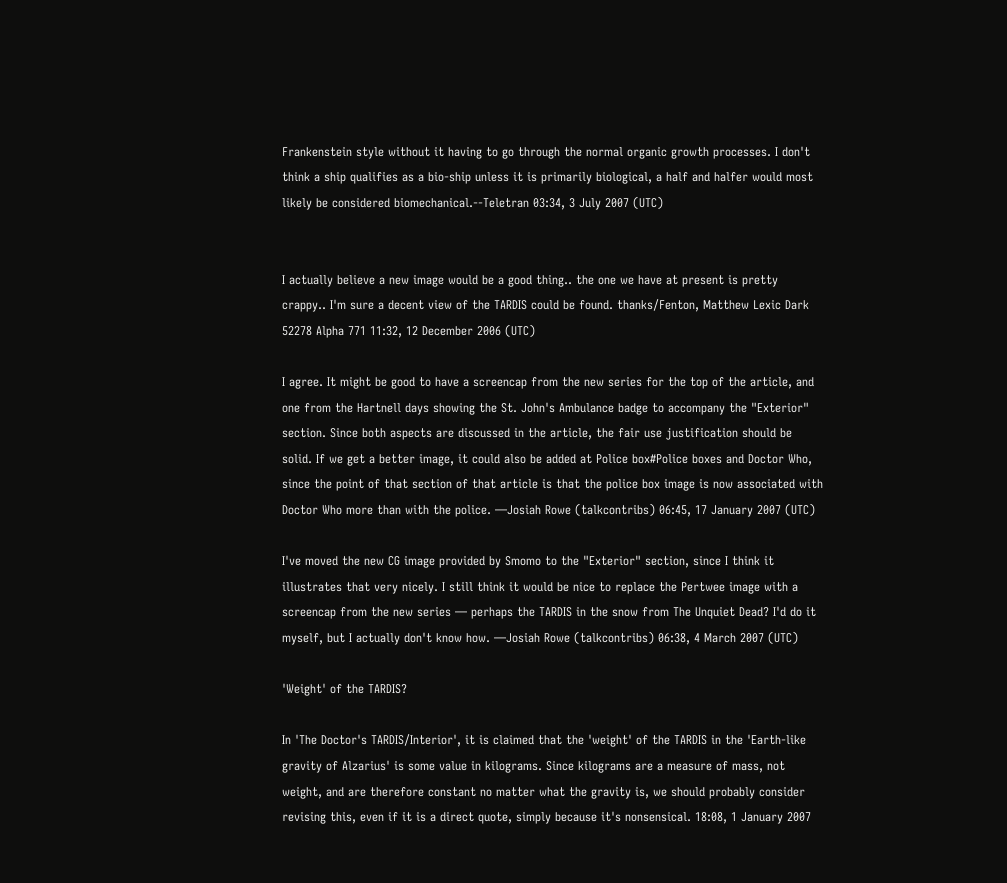Frankenstein style without it having to go through the normal organic growth processes. I don't think a ship qualifies as a bio-ship unless it is primarily biological, a half and halfer would most likely be considered biomechanical.--Teletran 03:34, 3 July 2007 (UTC)


I actually believe a new image would be a good thing.. the one we have at present is pretty crappy.. I'm sure a decent view of the TARDIS could be found. thanks/Fenton, Matthew Lexic Dark 52278 Alpha 771 11:32, 12 December 2006 (UTC)

I agree. It might be good to have a screencap from the new series for the top of the article, and one from the Hartnell days showing the St. John's Ambulance badge to accompany the "Exterior" section. Since both aspects are discussed in the article, the fair use justification should be solid. If we get a better image, it could also be added at Police box#Police boxes and Doctor Who, since the point of that section of that article is that the police box image is now associated with Doctor Who more than with the police. —Josiah Rowe (talkcontribs) 06:45, 17 January 2007 (UTC)

I've moved the new CG image provided by Smomo to the "Exterior" section, since I think it illustrates that very nicely. I still think it would be nice to replace the Pertwee image with a screencap from the new series — perhaps the TARDIS in the snow from The Unquiet Dead? I'd do it myself, but I actually don't know how. —Josiah Rowe (talkcontribs) 06:38, 4 March 2007 (UTC)

'Weight' of the TARDIS?

In 'The Doctor's TARDIS/Interior', it is claimed that the 'weight' of the TARDIS in the 'Earth-like gravity of Alzarius' is some value in kilograms. Since kilograms are a measure of mass, not weight, and are therefore constant no matter what the gravity is, we should probably consider revising this, even if it is a direct quote, simply because it's nonsensical. 18:08, 1 January 2007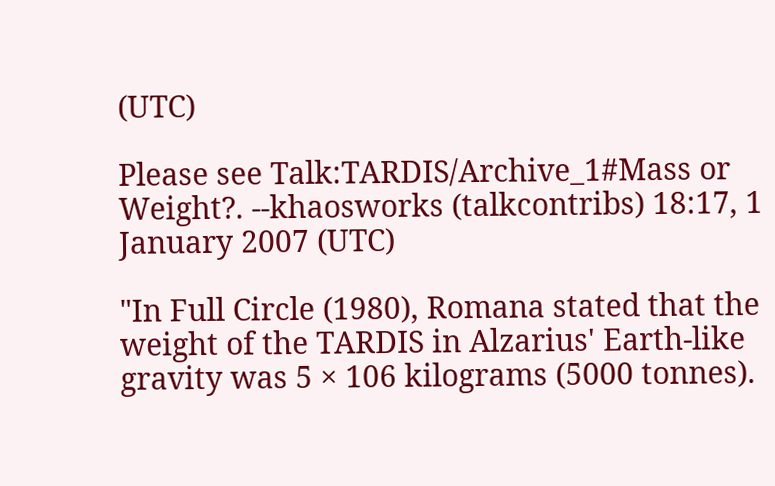(UTC)

Please see Talk:TARDIS/Archive_1#Mass or Weight?. --khaosworks (talkcontribs) 18:17, 1 January 2007 (UTC)

"In Full Circle (1980), Romana stated that the weight of the TARDIS in Alzarius' Earth-like gravity was 5 × 106 kilograms (5000 tonnes).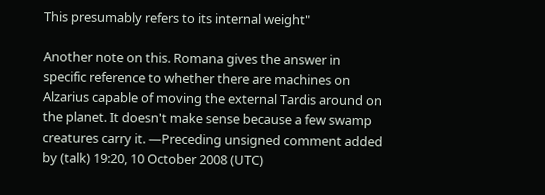This presumably refers to its internal weight"

Another note on this. Romana gives the answer in specific reference to whether there are machines on Alzarius capable of moving the external Tardis around on the planet. It doesn't make sense because a few swamp creatures carry it. —Preceding unsigned comment added by (talk) 19:20, 10 October 2008 (UTC)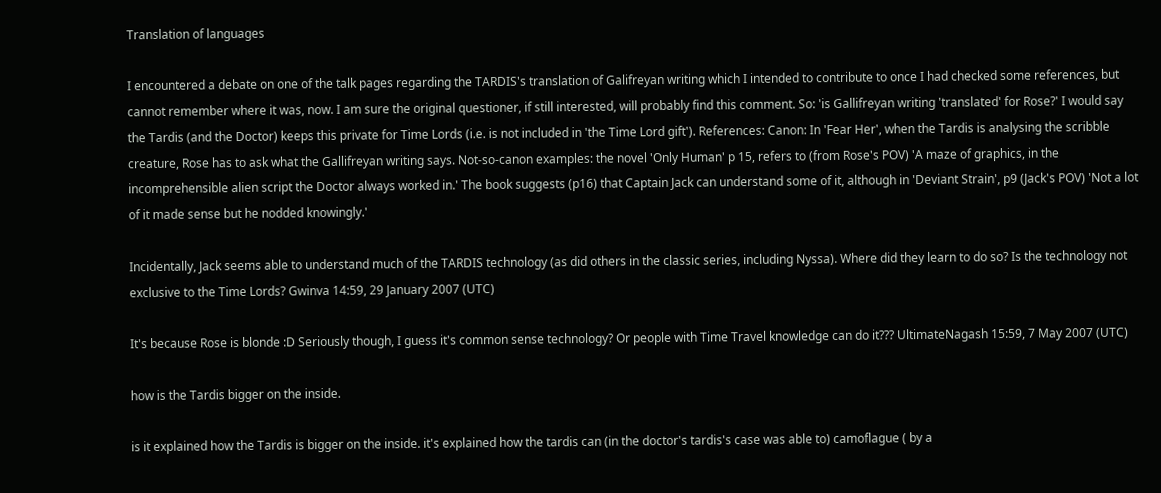Translation of languages

I encountered a debate on one of the talk pages regarding the TARDIS's translation of Galifreyan writing which I intended to contribute to once I had checked some references, but cannot remember where it was, now. I am sure the original questioner, if still interested, will probably find this comment. So: 'is Gallifreyan writing 'translated' for Rose?' I would say the Tardis (and the Doctor) keeps this private for Time Lords (i.e. is not included in 'the Time Lord gift'). References: Canon: In 'Fear Her', when the Tardis is analysing the scribble creature, Rose has to ask what the Gallifreyan writing says. Not-so-canon examples: the novel 'Only Human' p 15, refers to (from Rose's POV) 'A maze of graphics, in the incomprehensible alien script the Doctor always worked in.' The book suggests (p16) that Captain Jack can understand some of it, although in 'Deviant Strain', p9 (Jack's POV) 'Not a lot of it made sense but he nodded knowingly.'

Incidentally, Jack seems able to understand much of the TARDIS technology (as did others in the classic series, including Nyssa). Where did they learn to do so? Is the technology not exclusive to the Time Lords? Gwinva 14:59, 29 January 2007 (UTC)

It's because Rose is blonde :D Seriously though, I guess it's common sense technology? Or people with Time Travel knowledge can do it??? UltimateNagash 15:59, 7 May 2007 (UTC)

how is the Tardis bigger on the inside.

is it explained how the Tardis is bigger on the inside. it's explained how the tardis can (in the doctor's tardis's case was able to) camoflague ( by a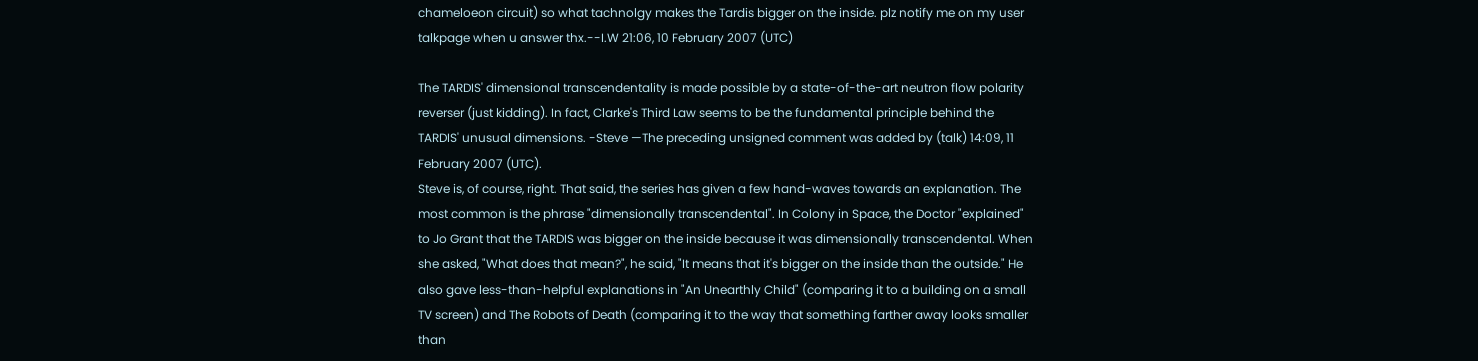chameloeon circuit) so what tachnolgy makes the Tardis bigger on the inside. plz notify me on my user talkpage when u answer thx.--I.W 21:06, 10 February 2007 (UTC)

The TARDIS' dimensional transcendentality is made possible by a state-of-the-art neutron flow polarity reverser (just kidding). In fact, Clarke's Third Law seems to be the fundamental principle behind the TARDIS' unusual dimensions. -Steve —The preceding unsigned comment was added by (talk) 14:09, 11 February 2007 (UTC).
Steve is, of course, right. That said, the series has given a few hand-waves towards an explanation. The most common is the phrase "dimensionally transcendental". In Colony in Space, the Doctor "explained" to Jo Grant that the TARDIS was bigger on the inside because it was dimensionally transcendental. When she asked, "What does that mean?", he said, "It means that it's bigger on the inside than the outside." He also gave less-than-helpful explanations in "An Unearthly Child" (comparing it to a building on a small TV screen) and The Robots of Death (comparing it to the way that something farther away looks smaller than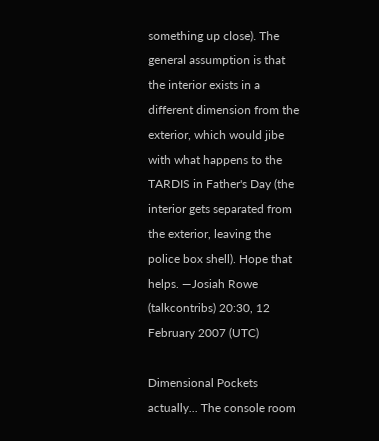something up close). The general assumption is that the interior exists in a different dimension from the exterior, which would jibe with what happens to the TARDIS in Father's Day (the interior gets separated from the exterior, leaving the police box shell). Hope that helps. —Josiah Rowe (talkcontribs) 20:30, 12 February 2007 (UTC)

Dimensional Pockets actually... The console room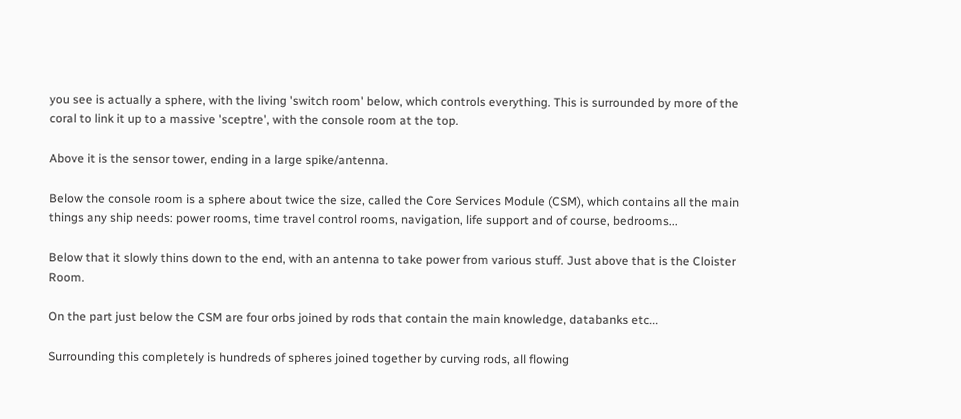you see is actually a sphere, with the living 'switch room' below, which controls everything. This is surrounded by more of the coral to link it up to a massive 'sceptre', with the console room at the top.

Above it is the sensor tower, ending in a large spike/antenna.

Below the console room is a sphere about twice the size, called the Core Services Module (CSM), which contains all the main things any ship needs: power rooms, time travel control rooms, navigation, life support and of course, bedrooms...

Below that it slowly thins down to the end, with an antenna to take power from various stuff. Just above that is the Cloister Room.

On the part just below the CSM are four orbs joined by rods that contain the main knowledge, databanks etc...

Surrounding this completely is hundreds of spheres joined together by curving rods, all flowing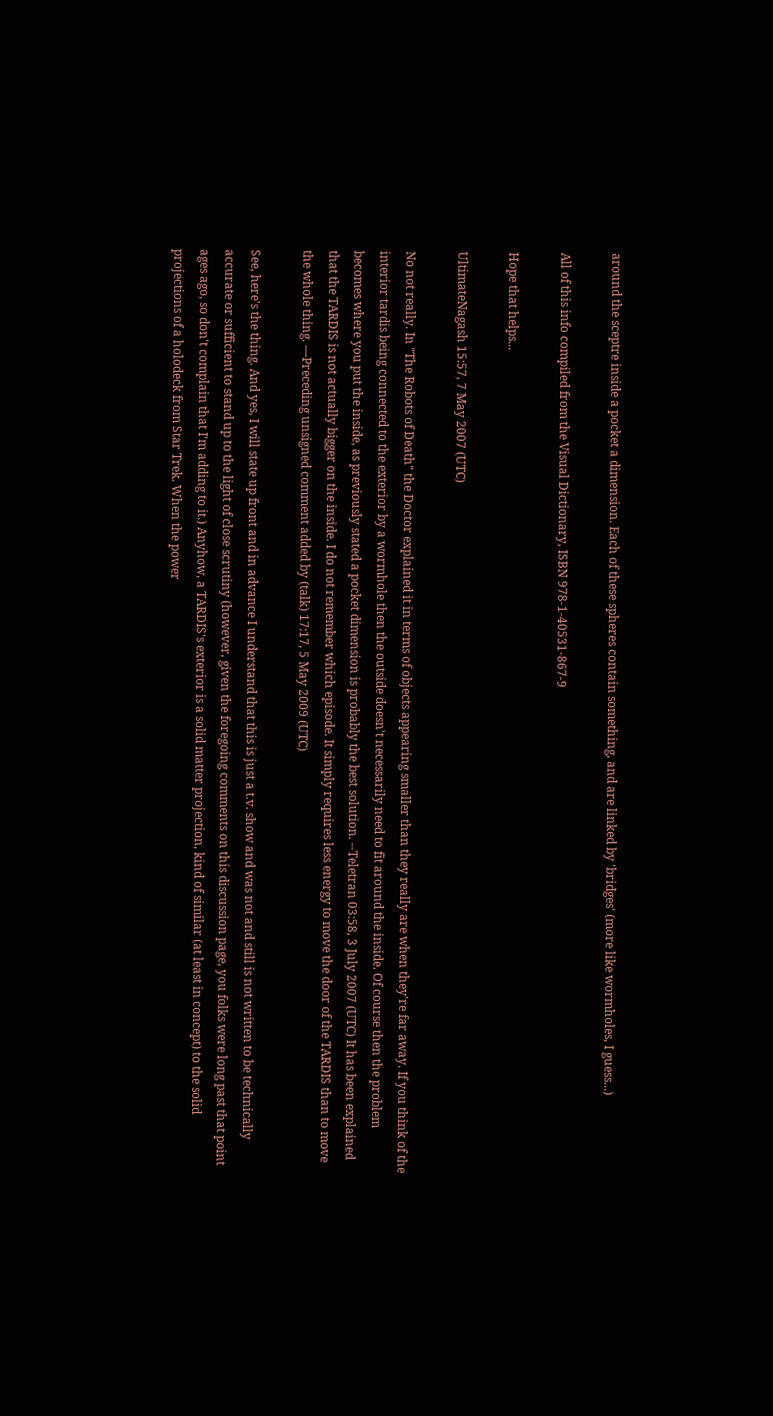around the sceptre inside a pocket a dimension. Each of these spheres contain something, and are linked by 'bridges' (more like wormholes, I guess...)

All of this info compiled from the Visual Dictionary, ISBN 978-1-40531-867-9

Hope that helps...

UltimateNagash 15:57, 7 May 2007 (UTC)

No not really. In "The Robots of Death" the Doctor explained it in terms of objects appearing smaller than they really are when they're far away. If you think of the interior tardis being connected to the exterior by a wormhole then the outside doesn't necessarily need to fit around the inside. Of course then the problem becomes where you put the inside, as previously stated a pocket dimension is probably the best solution. --Teletran 03:58, 3 July 2007 (UTC) It has been explained that the TARDIS is not actually bigger on the inside. I do not remember which episode. It simply requires less energy to move the door of the TARDIS than to move the whole thing. —Preceding unsigned comment added by (talk) 17:17, 5 May 2009 (UTC)

See, here's the thing. And yes, I will state up front and in advance I understand that this is just a t.v. show and was not and still is not written to be technically accurate or sufficient to stand up to the light of close scrutiny (however, given the foregoing comments on this discussion page, you folks were long past that point ages ago, so don't complain that I'm adding to it.) Anyhow, a TARDIS's exterior is a solid matter projection, kind of similar (at least in concept) to the solid projections of a holodeck from Star Trek. When the power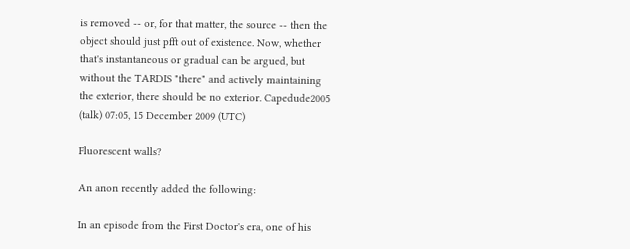is removed -- or, for that matter, the source -- then the object should just pfft out of existence. Now, whether that's instantaneous or gradual can be argued, but without the TARDIS "there" and actively maintaining the exterior, there should be no exterior. Capedude2005 (talk) 07:05, 15 December 2009 (UTC)

Fluorescent walls?

An anon recently added the following:

In an episode from the First Doctor's era, one of his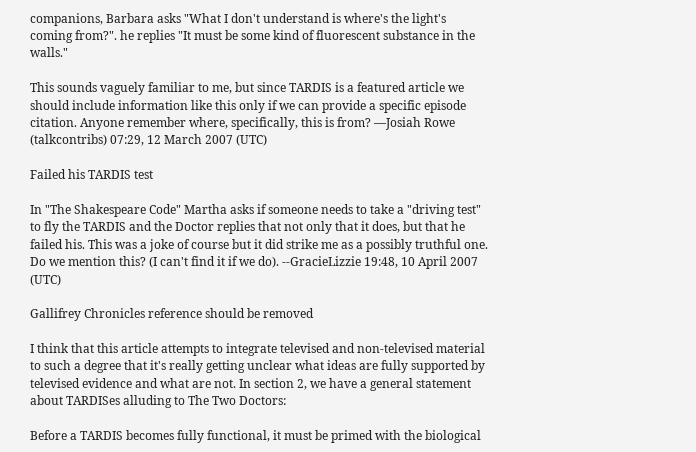companions, Barbara asks "What I don't understand is where's the light's coming from?". he replies "It must be some kind of fluorescent substance in the walls."

This sounds vaguely familiar to me, but since TARDIS is a featured article we should include information like this only if we can provide a specific episode citation. Anyone remember where, specifically, this is from? —Josiah Rowe (talkcontribs) 07:29, 12 March 2007 (UTC)

Failed his TARDIS test

In "The Shakespeare Code" Martha asks if someone needs to take a "driving test" to fly the TARDIS and the Doctor replies that not only that it does, but that he failed his. This was a joke of course but it did strike me as a possibly truthful one. Do we mention this? (I can't find it if we do). --GracieLizzie 19:48, 10 April 2007 (UTC)

Gallifrey Chronicles reference should be removed

I think that this article attempts to integrate televised and non-televised material to such a degree that it's really getting unclear what ideas are fully supported by televised evidence and what are not. In section 2, we have a general statement about TARDISes alluding to The Two Doctors:

Before a TARDIS becomes fully functional, it must be primed with the biological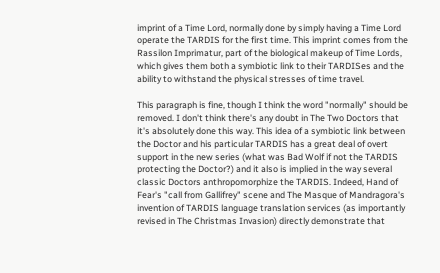imprint of a Time Lord, normally done by simply having a Time Lord operate the TARDIS for the first time. This imprint comes from the Rassilon Imprimatur, part of the biological makeup of Time Lords, which gives them both a symbiotic link to their TARDISes and the ability to withstand the physical stresses of time travel.

This paragraph is fine, though I think the word "normally" should be removed. I don't think there's any doubt in The Two Doctors that it's absolutely done this way. This idea of a symbiotic link between the Doctor and his particular TARDIS has a great deal of overt support in the new series (what was Bad Wolf if not the TARDIS protecting the Doctor?) and it also is implied in the way several classic Doctors anthropomorphize the TARDIS. Indeed, Hand of Fear's "call from Gallifrey" scene and The Masque of Mandragora's invention of TARDIS language translation services (as importantly revised in The Christmas Invasion) directly demonstrate that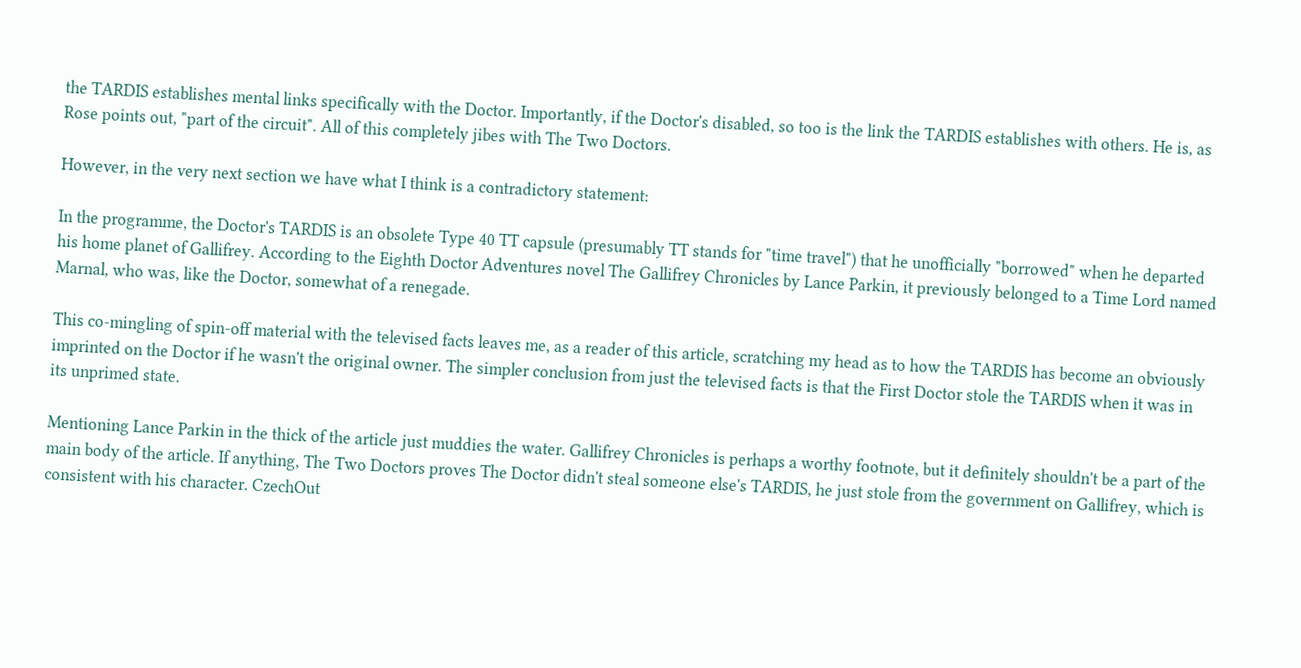the TARDIS establishes mental links specifically with the Doctor. Importantly, if the Doctor's disabled, so too is the link the TARDIS establishes with others. He is, as Rose points out, "part of the circuit". All of this completely jibes with The Two Doctors.

However, in the very next section we have what I think is a contradictory statement:

In the programme, the Doctor's TARDIS is an obsolete Type 40 TT capsule (presumably TT stands for "time travel") that he unofficially "borrowed" when he departed his home planet of Gallifrey. According to the Eighth Doctor Adventures novel The Gallifrey Chronicles by Lance Parkin, it previously belonged to a Time Lord named Marnal, who was, like the Doctor, somewhat of a renegade.

This co-mingling of spin-off material with the televised facts leaves me, as a reader of this article, scratching my head as to how the TARDIS has become an obviously imprinted on the Doctor if he wasn't the original owner. The simpler conclusion from just the televised facts is that the First Doctor stole the TARDIS when it was in its unprimed state.

Mentioning Lance Parkin in the thick of the article just muddies the water. Gallifrey Chronicles is perhaps a worthy footnote, but it definitely shouldn't be a part of the main body of the article. If anything, The Two Doctors proves The Doctor didn't steal someone else's TARDIS, he just stole from the government on Gallifrey, which is consistent with his character. CzechOut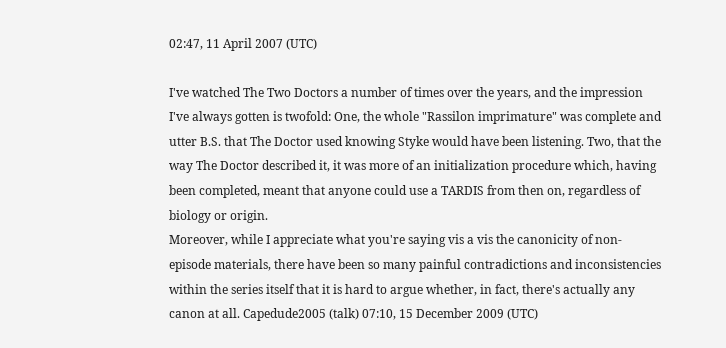02:47, 11 April 2007 (UTC)

I've watched The Two Doctors a number of times over the years, and the impression I've always gotten is twofold: One, the whole "Rassilon imprimature" was complete and utter B.S. that The Doctor used knowing Styke would have been listening. Two, that the way The Doctor described it, it was more of an initialization procedure which, having been completed, meant that anyone could use a TARDIS from then on, regardless of biology or origin.
Moreover, while I appreciate what you're saying vis a vis the canonicity of non-episode materials, there have been so many painful contradictions and inconsistencies within the series itself that it is hard to argue whether, in fact, there's actually any canon at all. Capedude2005 (talk) 07:10, 15 December 2009 (UTC)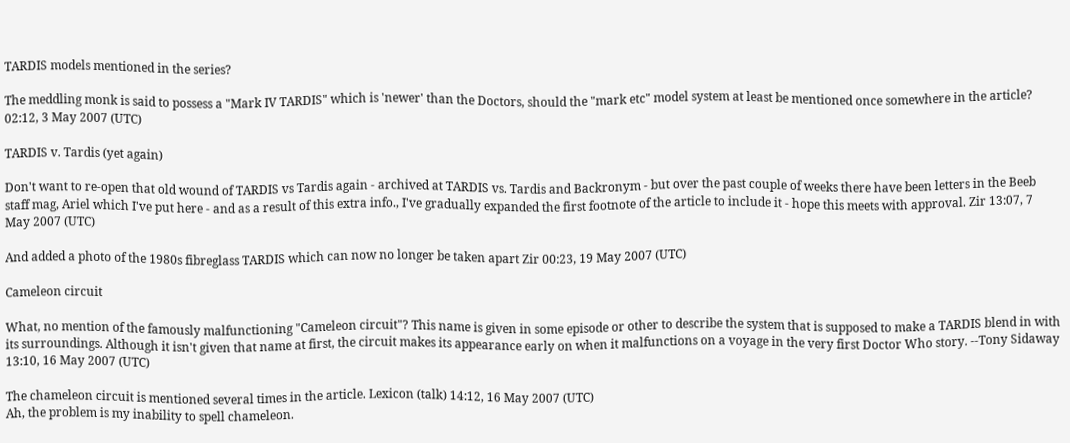TARDIS models mentioned in the series?

The meddling monk is said to possess a "Mark IV TARDIS" which is 'newer' than the Doctors, should the "mark etc" model system at least be mentioned once somewhere in the article? 02:12, 3 May 2007 (UTC)

TARDIS v. Tardis (yet again)

Don't want to re-open that old wound of TARDIS vs Tardis again - archived at TARDIS vs. Tardis and Backronym - but over the past couple of weeks there have been letters in the Beeb staff mag, Ariel which I've put here - and as a result of this extra info., I've gradually expanded the first footnote of the article to include it - hope this meets with approval. Zir 13:07, 7 May 2007 (UTC)

And added a photo of the 1980s fibreglass TARDIS which can now no longer be taken apart Zir 00:23, 19 May 2007 (UTC)

Cameleon circuit

What, no mention of the famously malfunctioning "Cameleon circuit"? This name is given in some episode or other to describe the system that is supposed to make a TARDIS blend in with its surroundings. Although it isn't given that name at first, the circuit makes its appearance early on when it malfunctions on a voyage in the very first Doctor Who story. --Tony Sidaway 13:10, 16 May 2007 (UTC)

The chameleon circuit is mentioned several times in the article. Lexicon (talk) 14:12, 16 May 2007 (UTC)
Ah, the problem is my inability to spell chameleon.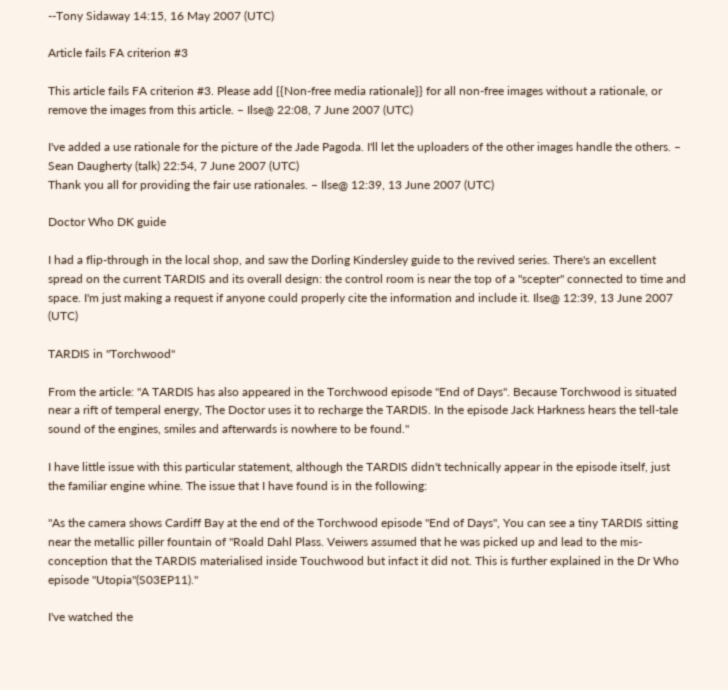--Tony Sidaway 14:15, 16 May 2007 (UTC)

Article fails FA criterion #3

This article fails FA criterion #3. Please add {{Non-free media rationale}} for all non-free images without a rationale, or remove the images from this article. – Ilse@ 22:08, 7 June 2007 (UTC)

I've added a use rationale for the picture of the Jade Pagoda. I'll let the uploaders of the other images handle the others. – Sean Daugherty (talk) 22:54, 7 June 2007 (UTC)
Thank you all for providing the fair use rationales. – Ilse@ 12:39, 13 June 2007 (UTC)

Doctor Who DK guide

I had a flip-through in the local shop, and saw the Dorling Kindersley guide to the revived series. There's an excellent spread on the current TARDIS and its overall design: the control room is near the top of a "scepter" connected to time and space. I'm just making a request if anyone could properly cite the information and include it. Ilse@ 12:39, 13 June 2007 (UTC)

TARDIS in "Torchwood"

From the article: "A TARDIS has also appeared in the Torchwood episode "End of Days". Because Torchwood is situated near a rift of temperal energy, The Doctor uses it to recharge the TARDIS. In the episode Jack Harkness hears the tell-tale sound of the engines, smiles and afterwards is nowhere to be found."

I have little issue with this particular statement, although the TARDIS didn't technically appear in the episode itself, just the familiar engine whine. The issue that I have found is in the following:

"As the camera shows Cardiff Bay at the end of the Torchwood episode "End of Days", You can see a tiny TARDIS sitting near the metallic piller fountain of "Roald Dahl Plass. Veiwers assumed that he was picked up and lead to the mis-conception that the TARDIS materialised inside Touchwood but infact it did not. This is further explained in the Dr Who episode "Utopia"(S03EP11)."

I've watched the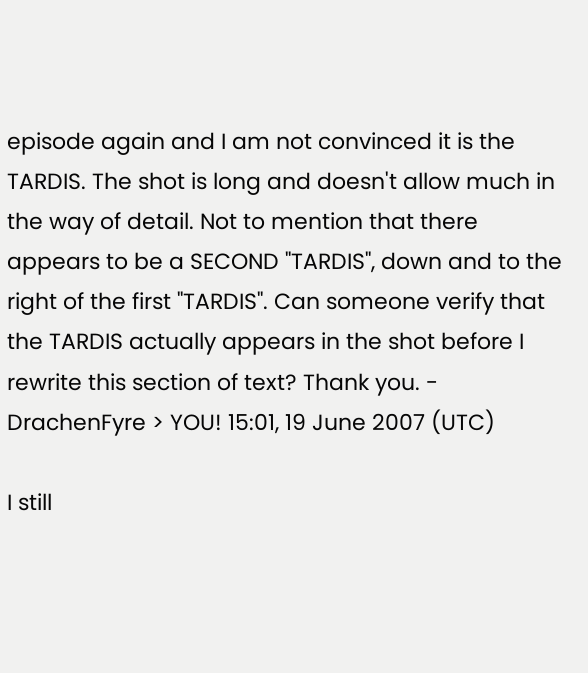episode again and I am not convinced it is the TARDIS. The shot is long and doesn't allow much in the way of detail. Not to mention that there appears to be a SECOND "TARDIS", down and to the right of the first "TARDIS". Can someone verify that the TARDIS actually appears in the shot before I rewrite this section of text? Thank you. - DrachenFyre > YOU! 15:01, 19 June 2007 (UTC)

I still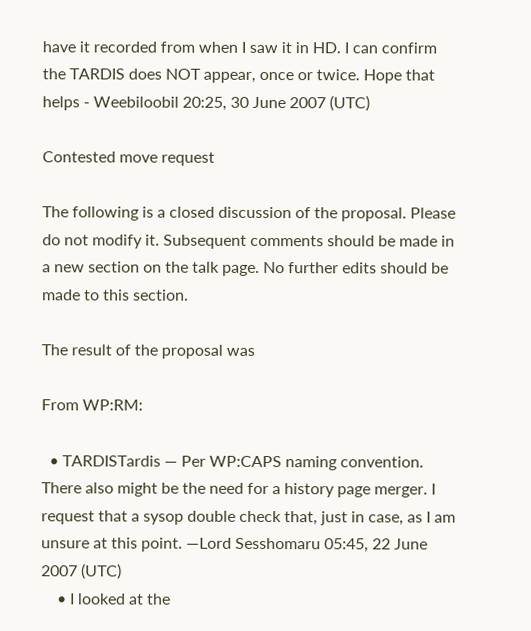have it recorded from when I saw it in HD. I can confirm the TARDIS does NOT appear, once or twice. Hope that helps - Weebiloobil 20:25, 30 June 2007 (UTC)

Contested move request

The following is a closed discussion of the proposal. Please do not modify it. Subsequent comments should be made in a new section on the talk page. No further edits should be made to this section.

The result of the proposal was

From WP:RM:

  • TARDISTardis — Per WP:CAPS naming convention. There also might be the need for a history page merger. I request that a sysop double check that, just in case, as I am unsure at this point. —Lord Sesshomaru 05:45, 22 June 2007 (UTC)
    • I looked at the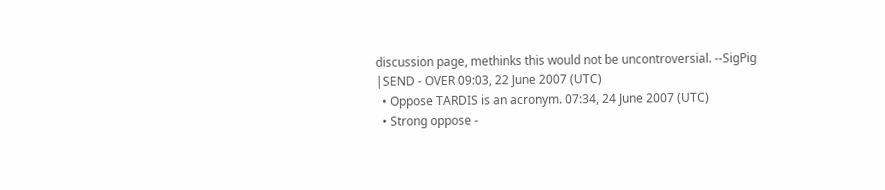discussion page, methinks this would not be uncontroversial. --SigPig |SEND - OVER 09:03, 22 June 2007 (UTC)
  • Oppose TARDIS is an acronym. 07:34, 24 June 2007 (UTC)
  • Strong oppose -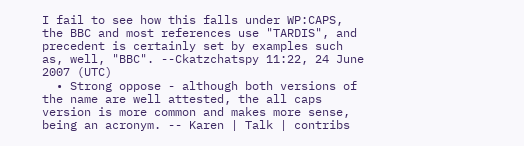I fail to see how this falls under WP:CAPS, the BBC and most references use "TARDIS", and precedent is certainly set by examples such as, well, "BBC". --Ckatzchatspy 11:22, 24 June 2007 (UTC)
  • Strong oppose - although both versions of the name are well attested, the all caps version is more common and makes more sense, being an acronym. -- Karen | Talk | contribs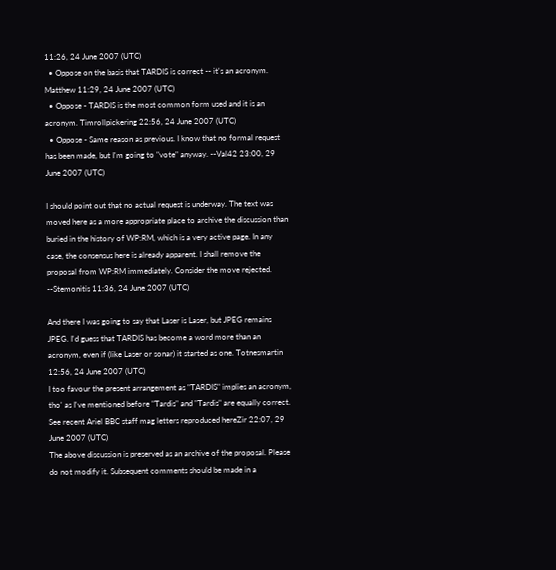11:26, 24 June 2007 (UTC)
  • Oppose on the basis that TARDIS is correct -- it's an acronym. Matthew 11:29, 24 June 2007 (UTC)
  • Oppose - TARDIS is the most common form used and it is an acronym. Timrollpickering 22:56, 24 June 2007 (UTC)
  • Oppose - Same reason as previous. I know that no formal request has been made, but I'm going to "vote" anyway. --Val42 23:00, 29 June 2007 (UTC)

I should point out that no actual request is underway. The text was moved here as a more appropriate place to archive the discussion than buried in the history of WP:RM, which is a very active page. In any case, the consensus here is already apparent. I shall remove the proposal from WP:RM immediately. Consider the move rejected. --Stemonitis 11:36, 24 June 2007 (UTC)

And there I was going to say that Laser is Laser, but JPEG remains JPEG. I'd guess that TARDIS has become a word more than an acronym, even if (like Laser or sonar) it started as one. Totnesmartin 12:56, 24 June 2007 (UTC)
I too favour the present arrangement as "TARDIS" implies an acronym, tho' as I've mentioned before "Tardis" and "Tardis" are equally correct. See recent Ariel BBC staff mag letters reproduced hereZir 22:07, 29 June 2007 (UTC)
The above discussion is preserved as an archive of the proposal. Please do not modify it. Subsequent comments should be made in a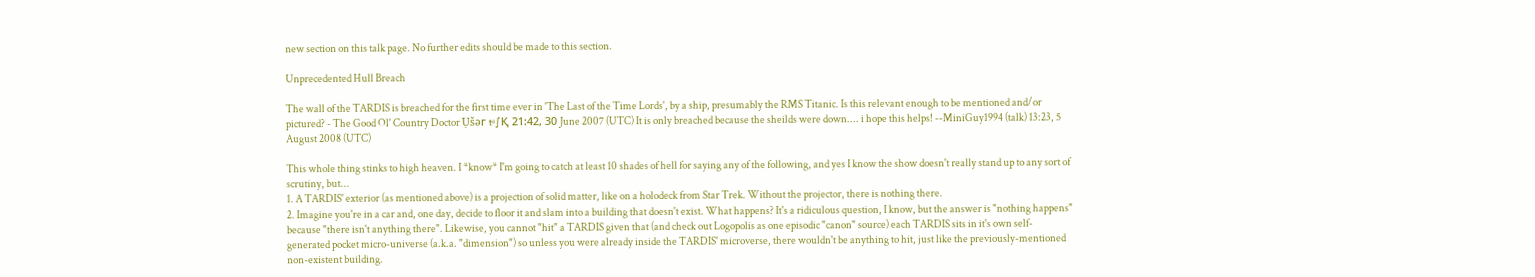new section on this talk page. No further edits should be made to this section.

Unprecedented Hull Breach

The wall of the TARDIS is breached for the first time ever in 'The Last of the Time Lords', by a ship, presumably the RMS Titanic. Is this relevant enough to be mentioned and/or pictured? - The Good Ol' Country Doctor Ụšəг ŧª∫Қ 21:42, 30 June 2007 (UTC) It is only breached because the sheilds were down.... i hope this helps! --MiniGuy1994 (talk) 13:23, 5 August 2008 (UTC)

This whole thing stinks to high heaven. I *know* I'm going to catch at least 10 shades of hell for saying any of the following, and yes I know the show doesn't really stand up to any sort of scrutiny, but...
1. A TARDIS' exterior (as mentioned above) is a projection of solid matter, like on a holodeck from Star Trek. Without the projector, there is nothing there.
2. Imagine you're in a car and, one day, decide to floor it and slam into a building that doesn't exist. What happens? It's a ridiculous question, I know, but the answer is "nothing happens" because "there isn't anything there". Likewise, you cannot "hit" a TARDIS given that (and check out Logopolis as one episodic "canon" source) each TARDIS sits in it's own self-generated pocket micro-universe (a.k.a. "dimension") so unless you were already inside the TARDIS' microverse, there wouldn't be anything to hit, just like the previously-mentioned non-existent building.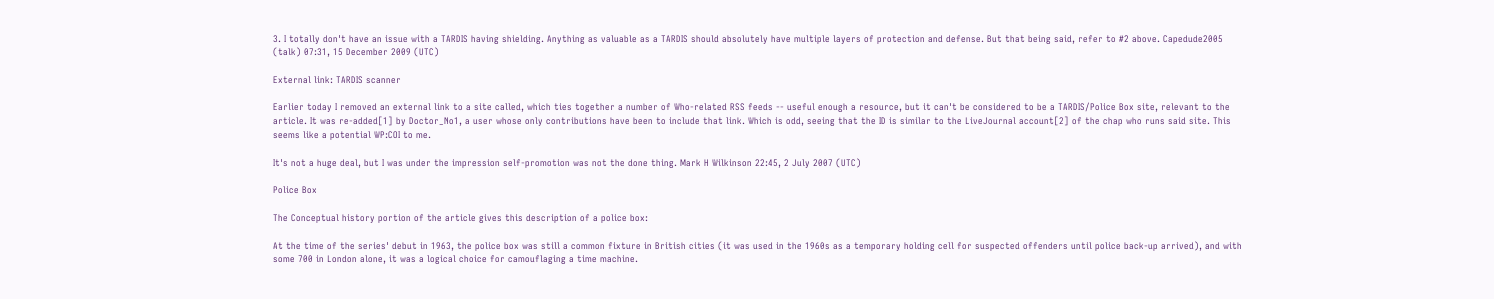3. I totally don't have an issue with a TARDIS having shielding. Anything as valuable as a TARDIS should absolutely have multiple layers of protection and defense. But that being said, refer to #2 above. Capedude2005 (talk) 07:31, 15 December 2009 (UTC)

External link: TARDIS scanner

Earlier today I removed an external link to a site called, which ties together a number of Who-related RSS feeds -- useful enough a resource, but it can't be considered to be a TARDIS/Police Box site, relevant to the article. It was re-added[1] by Doctor_No1, a user whose only contributions have been to include that link. Which is odd, seeing that the ID is similar to the LiveJournal account[2] of the chap who runs said site. This seems like a potential WP:COI to me.

It's not a huge deal, but I was under the impression self-promotion was not the done thing. Mark H Wilkinson 22:45, 2 July 2007 (UTC)

Police Box

The Conceptual history portion of the article gives this description of a police box:

At the time of the series' debut in 1963, the police box was still a common fixture in British cities (it was used in the 1960s as a temporary holding cell for suspected offenders until police back-up arrived), and with some 700 in London alone, it was a logical choice for camouflaging a time machine.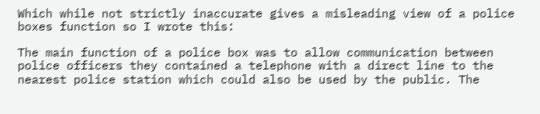Which while not strictly inaccurate gives a misleading view of a police boxes function so I wrote this:

The main function of a police box was to allow communication between police officers they contained a telephone with a direct line to the nearest police station which could also be used by the public. The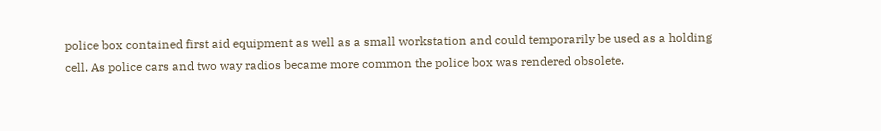police box contained first aid equipment as well as a small workstation and could temporarily be used as a holding cell. As police cars and two way radios became more common the police box was rendered obsolete.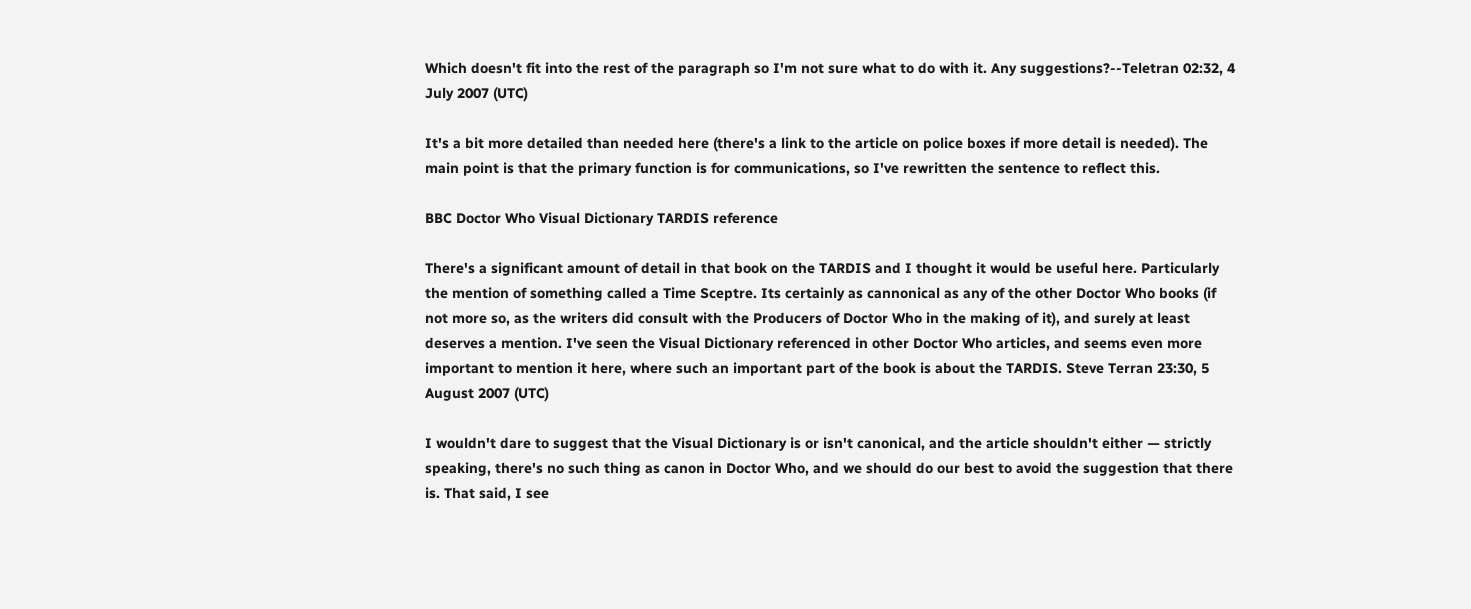Which doesn't fit into the rest of the paragraph so I'm not sure what to do with it. Any suggestions?--Teletran 02:32, 4 July 2007 (UTC)

It's a bit more detailed than needed here (there's a link to the article on police boxes if more detail is needed). The main point is that the primary function is for communications, so I've rewritten the sentence to reflect this.

BBC Doctor Who Visual Dictionary TARDIS reference

There's a significant amount of detail in that book on the TARDIS and I thought it would be useful here. Particularly the mention of something called a Time Sceptre. Its certainly as cannonical as any of the other Doctor Who books (if not more so, as the writers did consult with the Producers of Doctor Who in the making of it), and surely at least deserves a mention. I've seen the Visual Dictionary referenced in other Doctor Who articles, and seems even more important to mention it here, where such an important part of the book is about the TARDIS. Steve Terran 23:30, 5 August 2007 (UTC)

I wouldn't dare to suggest that the Visual Dictionary is or isn't canonical, and the article shouldn't either — strictly speaking, there's no such thing as canon in Doctor Who, and we should do our best to avoid the suggestion that there is. That said, I see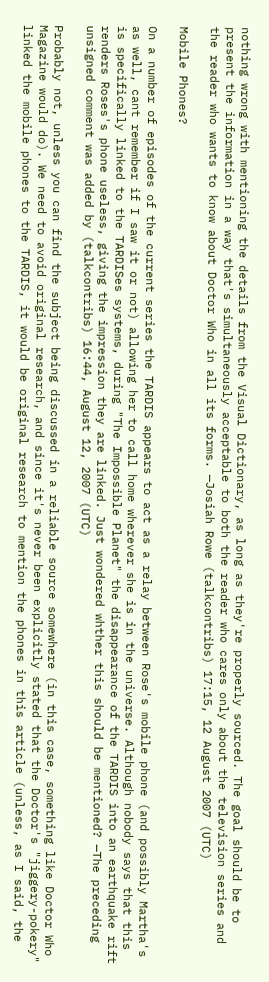nothing wrong with mentioning the details from the Visual Dictionary, as long as they're properly sourced. The goal should be to present the information in a way that's simultaneously acceptable to both the reader who cares only about the television series and the reader who wants to know about Doctor Who in all its forms. —Josiah Rowe (talkcontribs) 17:15, 12 August 2007 (UTC)

Mobile Phones?

On a number of episodes of the current series the TARDIS appears to act as a relay between Rose's mobile phone (and possibly Martha's as well, cant remember if I saw it or not) allowing her to call home wherever she is in the universe. Although nobody says that this is specifically linked to the TARDISes systems, during "The Impossible Planet" the disappearance of the TARDIS into an earthquake rift renders Roses's phone useless, giving the impression they are linked. Just wondered whther this should be mentioned? —The preceding unsigned comment was added by (talkcontribs) 16:44, August 12, 2007 (UTC)

Probably not, unless you can find the subject being discussed in a reliable source somewhere (in this case, something like Doctor Who Magazine would do). We need to avoid original research, and since it's never been explicitly stated that the Doctor's "jiggery-pokery" linked the mobile phones to the TARDIS, it would be original research to mention the phones in this article (unless, as I said, the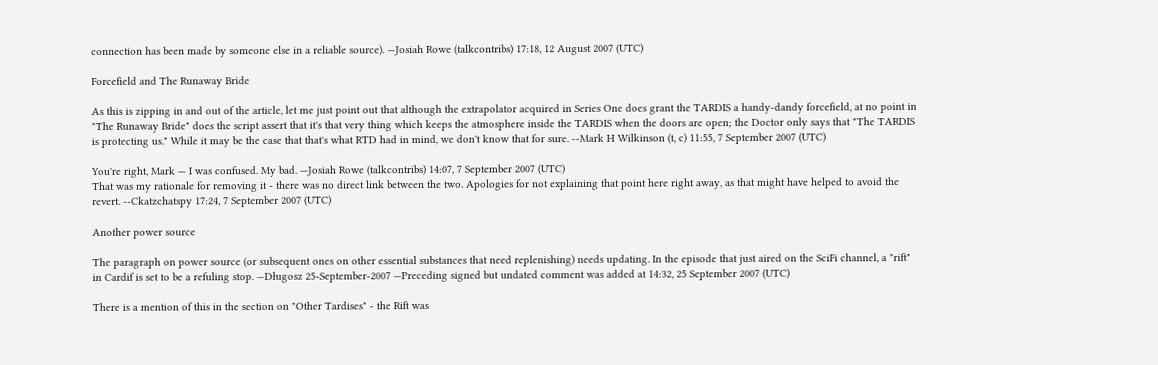connection has been made by someone else in a reliable source). —Josiah Rowe (talkcontribs) 17:18, 12 August 2007 (UTC)

Forcefield and The Runaway Bride

As this is zipping in and out of the article, let me just point out that although the extrapolator acquired in Series One does grant the TARDIS a handy-dandy forcefield, at no point in "The Runaway Bride" does the script assert that it's that very thing which keeps the atmosphere inside the TARDIS when the doors are open; the Doctor only says that "The TARDIS is protecting us." While it may be the case that that's what RTD had in mind, we don't know that for sure. --Mark H Wilkinson (t, c) 11:55, 7 September 2007 (UTC)

You're right, Mark — I was confused. My bad. —Josiah Rowe (talkcontribs) 14:07, 7 September 2007 (UTC)
That was my rationale for removing it - there was no direct link between the two. Apologies for not explaining that point here right away, as that might have helped to avoid the revert. --Ckatzchatspy 17:24, 7 September 2007 (UTC)

Another power source

The paragraph on power source (or subsequent ones on other essential substances that need replenishing) needs updating. In the episode that just aired on the SciFi channel, a "rift" in Cardif is set to be a refuling stop. —Długosz 25-September-2007 —Preceding signed but undated comment was added at 14:32, 25 September 2007 (UTC)

There is a mention of this in the section on "Other Tardises" - the Rift was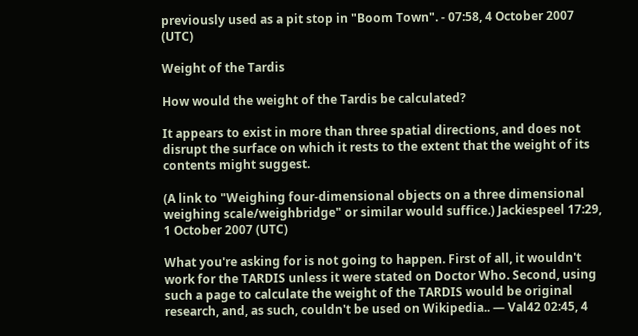previously used as a pit stop in "Boom Town". - 07:58, 4 October 2007 (UTC)

Weight of the Tardis

How would the weight of the Tardis be calculated?

It appears to exist in more than three spatial directions, and does not disrupt the surface on which it rests to the extent that the weight of its contents might suggest.

(A link to "Weighing four-dimensional objects on a three dimensional weighing scale/weighbridge" or similar would suffice.) Jackiespeel 17:29, 1 October 2007 (UTC)

What you're asking for is not going to happen. First of all, it wouldn't work for the TARDIS unless it were stated on Doctor Who. Second, using such a page to calculate the weight of the TARDIS would be original research, and, as such, couldn't be used on Wikipedia.. — Val42 02:45, 4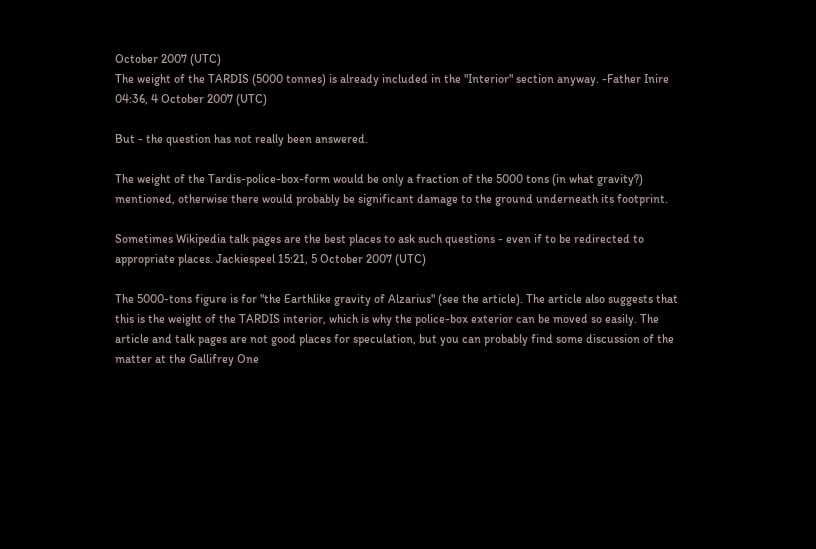October 2007 (UTC)
The weight of the TARDIS (5000 tonnes) is already included in the "Interior" section anyway. -Father Inire 04:36, 4 October 2007 (UTC)

But - the question has not really been answered.

The weight of the Tardis-police-box-form would be only a fraction of the 5000 tons (in what gravity?) mentioned, otherwise there would probably be significant damage to the ground underneath its footprint.

Sometimes Wikipedia talk pages are the best places to ask such questions - even if to be redirected to appropriate places. Jackiespeel 15:21, 5 October 2007 (UTC)

The 5000-tons figure is for "the Earthlike gravity of Alzarius" (see the article). The article also suggests that this is the weight of the TARDIS interior, which is why the police-box exterior can be moved so easily. The article and talk pages are not good places for speculation, but you can probably find some discussion of the matter at the Gallifrey One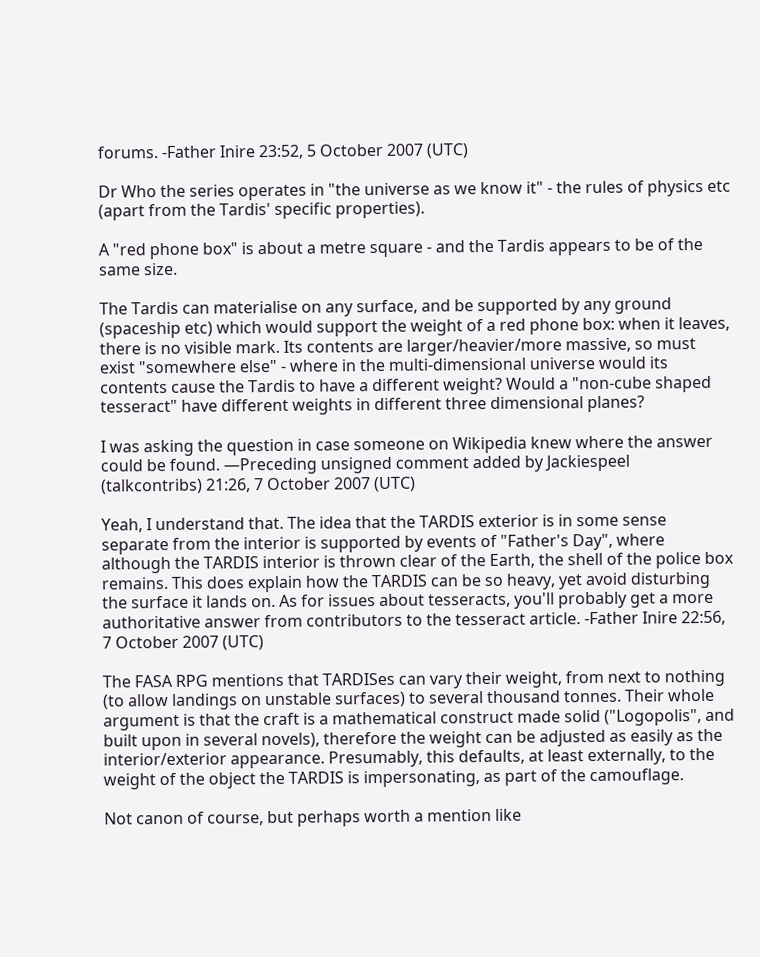forums. -Father Inire 23:52, 5 October 2007 (UTC)

Dr Who the series operates in "the universe as we know it" - the rules of physics etc (apart from the Tardis' specific properties).

A "red phone box" is about a metre square - and the Tardis appears to be of the same size.

The Tardis can materialise on any surface, and be supported by any ground (spaceship etc) which would support the weight of a red phone box: when it leaves, there is no visible mark. Its contents are larger/heavier/more massive, so must exist "somewhere else" - where in the multi-dimensional universe would its contents cause the Tardis to have a different weight? Would a "non-cube shaped tesseract" have different weights in different three dimensional planes?

I was asking the question in case someone on Wikipedia knew where the answer could be found. —Preceding unsigned comment added by Jackiespeel (talkcontribs) 21:26, 7 October 2007 (UTC)

Yeah, I understand that. The idea that the TARDIS exterior is in some sense separate from the interior is supported by events of "Father's Day", where although the TARDIS interior is thrown clear of the Earth, the shell of the police box remains. This does explain how the TARDIS can be so heavy, yet avoid disturbing the surface it lands on. As for issues about tesseracts, you'll probably get a more authoritative answer from contributors to the tesseract article. -Father Inire 22:56, 7 October 2007 (UTC)

The FASA RPG mentions that TARDISes can vary their weight, from next to nothing (to allow landings on unstable surfaces) to several thousand tonnes. Their whole argument is that the craft is a mathematical construct made solid ("Logopolis", and built upon in several novels), therefore the weight can be adjusted as easily as the interior/exterior appearance. Presumably, this defaults, at least externally, to the weight of the object the TARDIS is impersonating, as part of the camouflage.

Not canon of course, but perhaps worth a mention like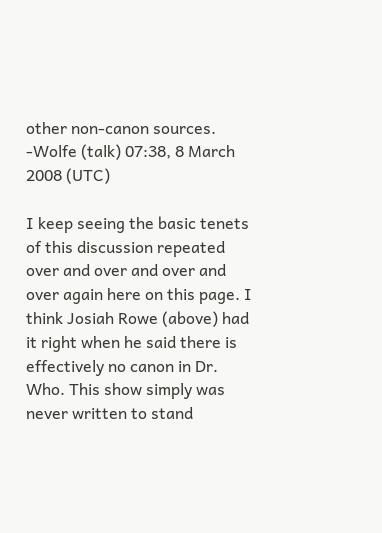other non-canon sources. -Wolfe (talk) 07:38, 8 March 2008 (UTC)

I keep seeing the basic tenets of this discussion repeated over and over and over and over again here on this page. I think Josiah Rowe (above) had it right when he said there is effectively no canon in Dr. Who. This show simply was never written to stand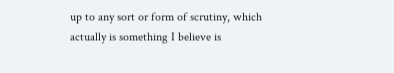up to any sort or form of scrutiny, which actually is something I believe is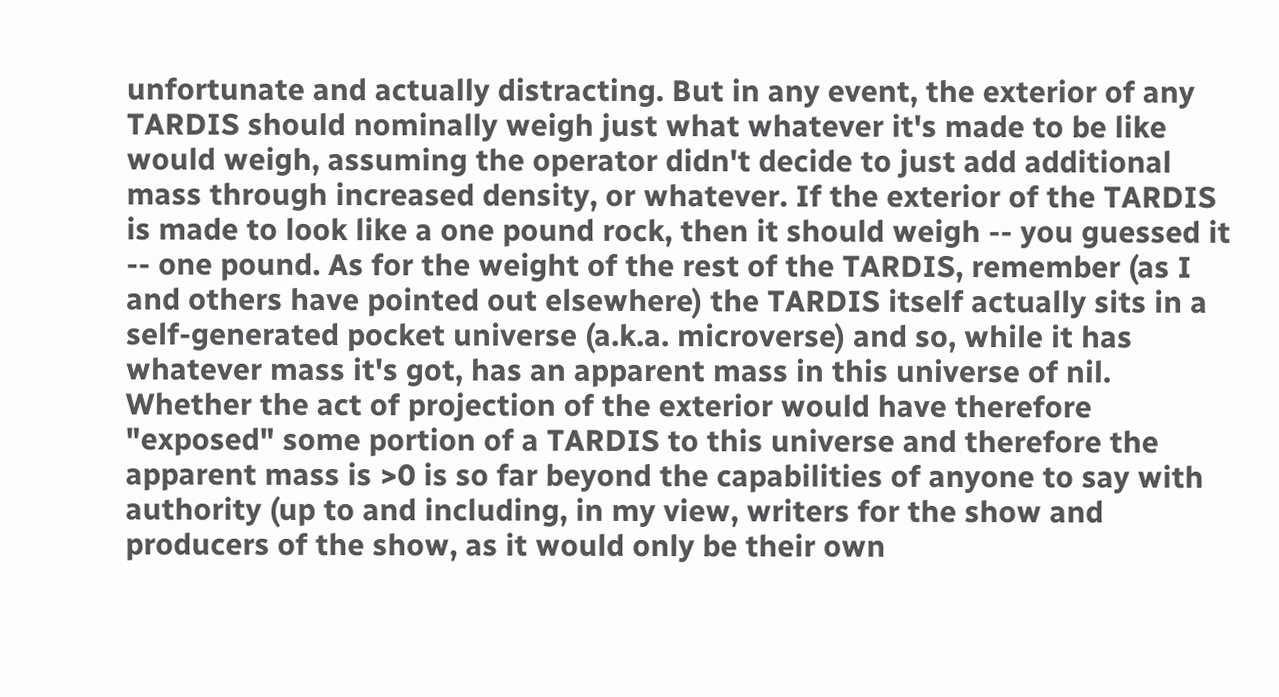unfortunate and actually distracting. But in any event, the exterior of any TARDIS should nominally weigh just what whatever it's made to be like would weigh, assuming the operator didn't decide to just add additional mass through increased density, or whatever. If the exterior of the TARDIS is made to look like a one pound rock, then it should weigh -- you guessed it -- one pound. As for the weight of the rest of the TARDIS, remember (as I and others have pointed out elsewhere) the TARDIS itself actually sits in a self-generated pocket universe (a.k.a. microverse) and so, while it has whatever mass it's got, has an apparent mass in this universe of nil. Whether the act of projection of the exterior would have therefore "exposed" some portion of a TARDIS to this universe and therefore the apparent mass is >0 is so far beyond the capabilities of anyone to say with authority (up to and including, in my view, writers for the show and producers of the show, as it would only be their own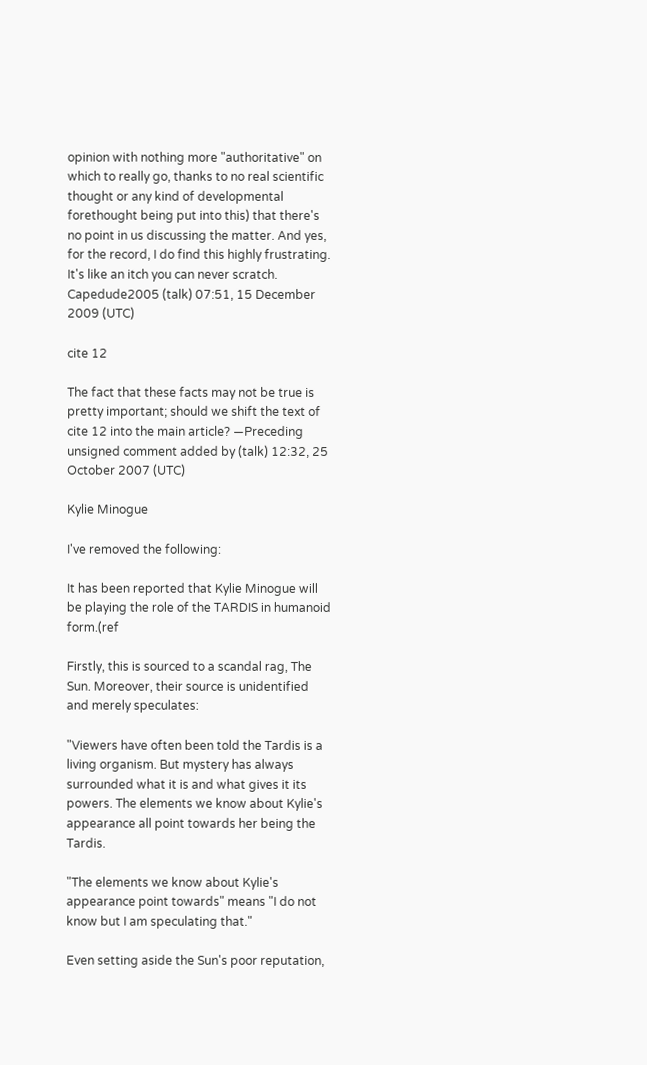opinion with nothing more "authoritative" on which to really go, thanks to no real scientific thought or any kind of developmental forethought being put into this) that there's no point in us discussing the matter. And yes, for the record, I do find this highly frustrating. It's like an itch you can never scratch. Capedude2005 (talk) 07:51, 15 December 2009 (UTC)

cite 12

The fact that these facts may not be true is pretty important; should we shift the text of cite 12 into the main article? —Preceding unsigned comment added by (talk) 12:32, 25 October 2007 (UTC)

Kylie Minogue

I've removed the following:

It has been reported that Kylie Minogue will be playing the role of the TARDIS in humanoid form.(ref

Firstly, this is sourced to a scandal rag, The Sun. Moreover, their source is unidentified and merely speculates:

"Viewers have often been told the Tardis is a living organism. But mystery has always surrounded what it is and what gives it its powers. The elements we know about Kylie's appearance all point towards her being the Tardis.

"The elements we know about Kylie's appearance point towards" means "I do not know but I am speculating that."

Even setting aside the Sun's poor reputation,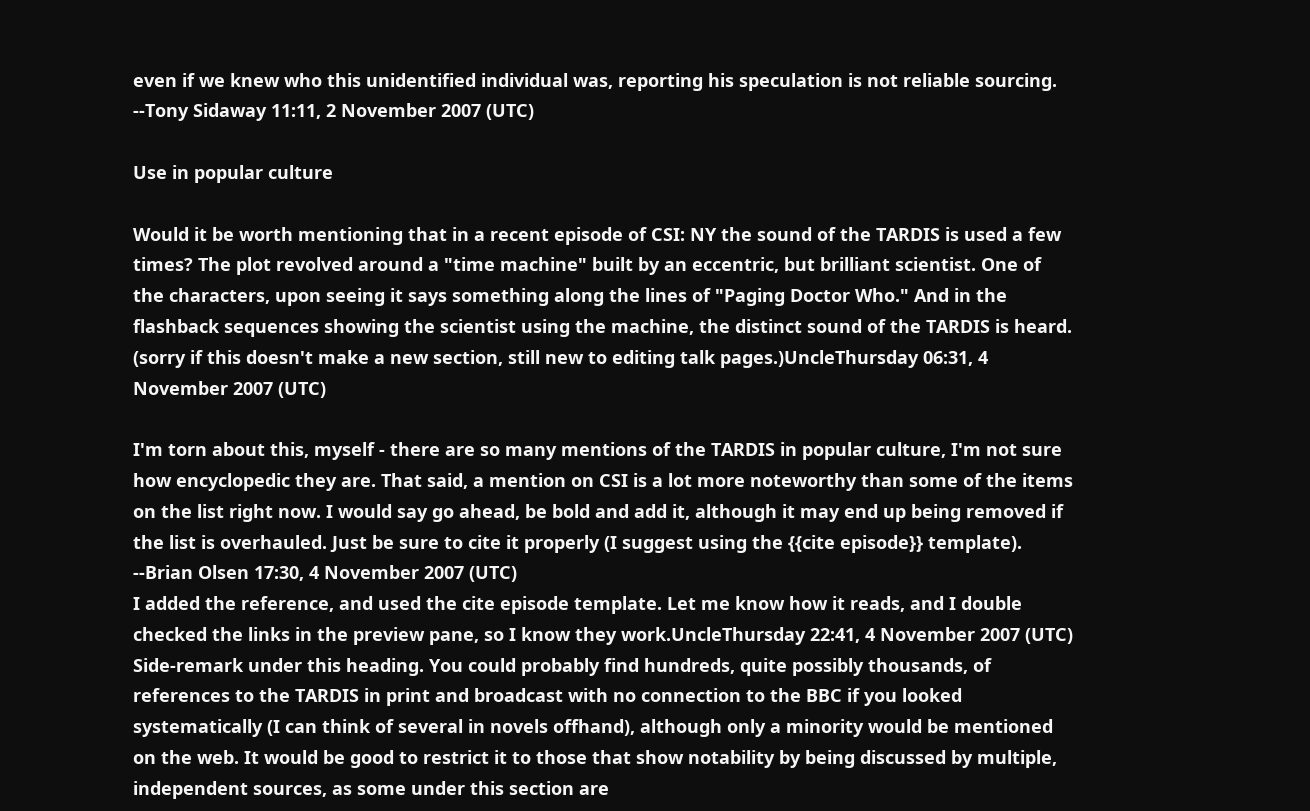even if we knew who this unidentified individual was, reporting his speculation is not reliable sourcing. --Tony Sidaway 11:11, 2 November 2007 (UTC)

Use in popular culture

Would it be worth mentioning that in a recent episode of CSI: NY the sound of the TARDIS is used a few times? The plot revolved around a "time machine" built by an eccentric, but brilliant scientist. One of the characters, upon seeing it says something along the lines of "Paging Doctor Who." And in the flashback sequences showing the scientist using the machine, the distinct sound of the TARDIS is heard. (sorry if this doesn't make a new section, still new to editing talk pages.)UncleThursday 06:31, 4 November 2007 (UTC)

I'm torn about this, myself - there are so many mentions of the TARDIS in popular culture, I'm not sure how encyclopedic they are. That said, a mention on CSI is a lot more noteworthy than some of the items on the list right now. I would say go ahead, be bold and add it, although it may end up being removed if the list is overhauled. Just be sure to cite it properly (I suggest using the {{cite episode}} template). --Brian Olsen 17:30, 4 November 2007 (UTC)
I added the reference, and used the cite episode template. Let me know how it reads, and I double checked the links in the preview pane, so I know they work.UncleThursday 22:41, 4 November 2007 (UTC)
Side-remark under this heading. You could probably find hundreds, quite possibly thousands, of references to the TARDIS in print and broadcast with no connection to the BBC if you looked systematically (I can think of several in novels offhand), although only a minority would be mentioned on the web. It would be good to restrict it to those that show notability by being discussed by multiple, independent sources, as some under this section are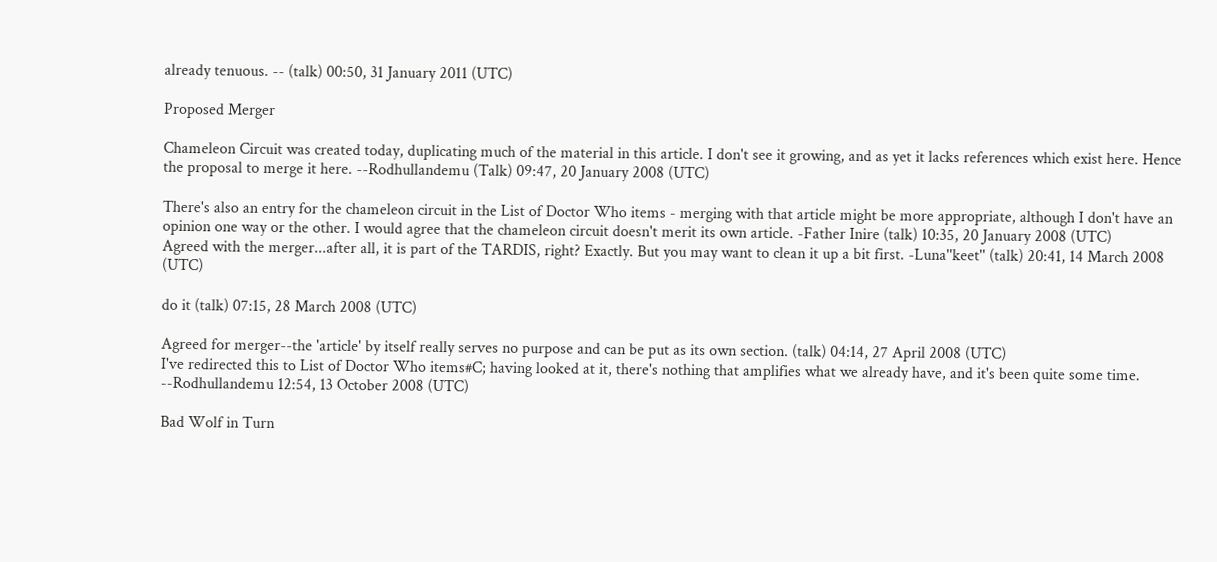already tenuous. -- (talk) 00:50, 31 January 2011 (UTC)

Proposed Merger

Chameleon Circuit was created today, duplicating much of the material in this article. I don't see it growing, and as yet it lacks references which exist here. Hence the proposal to merge it here. --Rodhullandemu (Talk) 09:47, 20 January 2008 (UTC)

There's also an entry for the chameleon circuit in the List of Doctor Who items - merging with that article might be more appropriate, although I don't have an opinion one way or the other. I would agree that the chameleon circuit doesn't merit its own article. -Father Inire (talk) 10:35, 20 January 2008 (UTC)
Agreed with the merger...after all, it is part of the TARDIS, right? Exactly. But you may want to clean it up a bit first. -Luna''keet'' (talk) 20:41, 14 March 2008 (UTC)

do it (talk) 07:15, 28 March 2008 (UTC)

Agreed for merger--the 'article' by itself really serves no purpose and can be put as its own section. (talk) 04:14, 27 April 2008 (UTC)
I've redirected this to List of Doctor Who items#C; having looked at it, there's nothing that amplifies what we already have, and it's been quite some time. --Rodhullandemu 12:54, 13 October 2008 (UTC)

Bad Wolf in Turn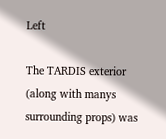Left

The TARDIS exterior (along with manys surrounding props) was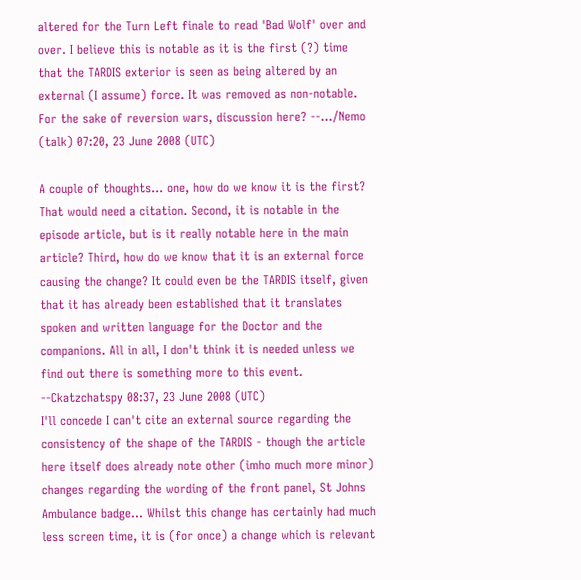altered for the Turn Left finale to read 'Bad Wolf' over and over. I believe this is notable as it is the first (?) time that the TARDIS exterior is seen as being altered by an external (I assume) force. It was removed as non-notable. For the sake of reversion wars, discussion here? --.../Nemo (talk) 07:20, 23 June 2008 (UTC)

A couple of thoughts... one, how do we know it is the first? That would need a citation. Second, it is notable in the episode article, but is it really notable here in the main article? Third, how do we know that it is an external force causing the change? It could even be the TARDIS itself, given that it has already been established that it translates spoken and written language for the Doctor and the companions. All in all, I don't think it is needed unless we find out there is something more to this event. --Ckatzchatspy 08:37, 23 June 2008 (UTC)
I'll concede I can't cite an external source regarding the consistency of the shape of the TARDIS - though the article here itself does already note other (imho much more minor) changes regarding the wording of the front panel, St Johns Ambulance badge... Whilst this change has certainly had much less screen time, it is (for once) a change which is relevant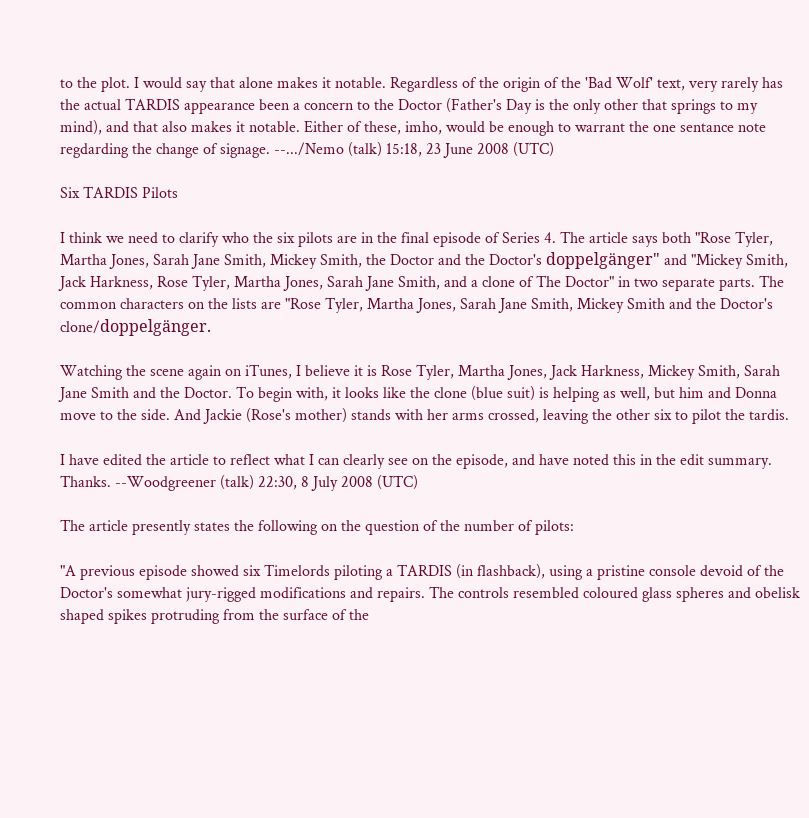to the plot. I would say that alone makes it notable. Regardless of the origin of the 'Bad Wolf' text, very rarely has the actual TARDIS appearance been a concern to the Doctor (Father's Day is the only other that springs to my mind), and that also makes it notable. Either of these, imho, would be enough to warrant the one sentance note regdarding the change of signage. --.../Nemo (talk) 15:18, 23 June 2008 (UTC)

Six TARDIS Pilots

I think we need to clarify who the six pilots are in the final episode of Series 4. The article says both "Rose Tyler, Martha Jones, Sarah Jane Smith, Mickey Smith, the Doctor and the Doctor's doppelgänger" and "Mickey Smith, Jack Harkness, Rose Tyler, Martha Jones, Sarah Jane Smith, and a clone of The Doctor" in two separate parts. The common characters on the lists are "Rose Tyler, Martha Jones, Sarah Jane Smith, Mickey Smith and the Doctor's clone/doppelgänger.

Watching the scene again on iTunes, I believe it is Rose Tyler, Martha Jones, Jack Harkness, Mickey Smith, Sarah Jane Smith and the Doctor. To begin with, it looks like the clone (blue suit) is helping as well, but him and Donna move to the side. And Jackie (Rose's mother) stands with her arms crossed, leaving the other six to pilot the tardis.

I have edited the article to reflect what I can clearly see on the episode, and have noted this in the edit summary. Thanks. --Woodgreener (talk) 22:30, 8 July 2008 (UTC)

The article presently states the following on the question of the number of pilots:

"A previous episode showed six Timelords piloting a TARDIS (in flashback), using a pristine console devoid of the Doctor's somewhat jury-rigged modifications and repairs. The controls resembled coloured glass spheres and obelisk shaped spikes protruding from the surface of the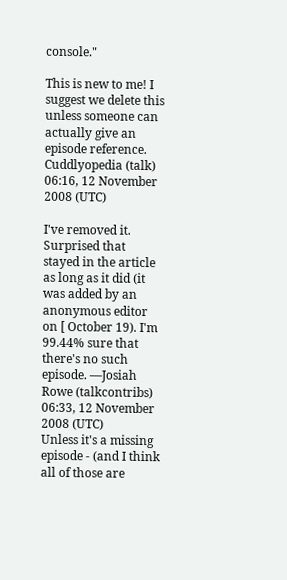console."

This is new to me! I suggest we delete this unless someone can actually give an episode reference. Cuddlyopedia (talk) 06:16, 12 November 2008 (UTC)

I've removed it. Surprised that stayed in the article as long as it did (it was added by an anonymous editor on [ October 19). I'm 99.44% sure that there's no such episode. —Josiah Rowe (talkcontribs) 06:33, 12 November 2008 (UTC)
Unless it's a missing episode - (and I think all of those are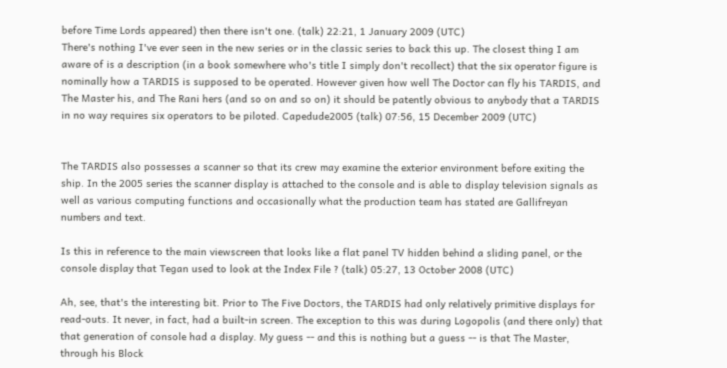before Time Lords appeared) then there isn't one. (talk) 22:21, 1 January 2009 (UTC)
There's nothing I've ever seen in the new series or in the classic series to back this up. The closest thing I am aware of is a description (in a book somewhere who's title I simply don't recollect) that the six operator figure is nominally how a TARDIS is supposed to be operated. However given how well The Doctor can fly his TARDIS, and The Master his, and The Rani hers (and so on and so on) it should be patently obvious to anybody that a TARDIS in no way requires six operators to be piloted. Capedude2005 (talk) 07:56, 15 December 2009 (UTC)


The TARDIS also possesses a scanner so that its crew may examine the exterior environment before exiting the ship. In the 2005 series the scanner display is attached to the console and is able to display television signals as well as various computing functions and occasionally what the production team has stated are Gallifreyan numbers and text.

Is this in reference to the main viewscreen that looks like a flat panel TV hidden behind a sliding panel, or the console display that Tegan used to look at the Index File ? (talk) 05:27, 13 October 2008 (UTC)

Ah, see, that's the interesting bit. Prior to The Five Doctors, the TARDIS had only relatively primitive displays for read-outs. It never, in fact, had a built-in screen. The exception to this was during Logopolis (and there only) that that generation of console had a display. My guess -- and this is nothing but a guess -- is that The Master, through his Block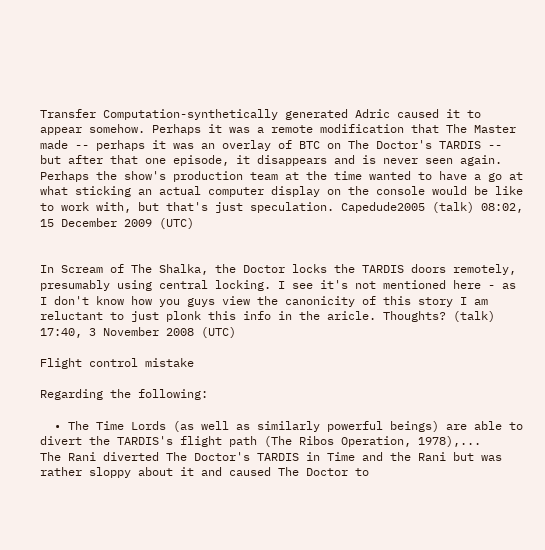Transfer Computation-synthetically generated Adric caused it to appear somehow. Perhaps it was a remote modification that The Master made -- perhaps it was an overlay of BTC on The Doctor's TARDIS -- but after that one episode, it disappears and is never seen again. Perhaps the show's production team at the time wanted to have a go at what sticking an actual computer display on the console would be like to work with, but that's just speculation. Capedude2005 (talk) 08:02, 15 December 2009 (UTC)


In Scream of The Shalka, the Doctor locks the TARDIS doors remotely, presumably using central locking. I see it's not mentioned here - as I don't know how you guys view the canonicity of this story I am reluctant to just plonk this info in the aricle. Thoughts? (talk) 17:40, 3 November 2008 (UTC)

Flight control mistake

Regarding the following:

  • The Time Lords (as well as similarly powerful beings) are able to divert the TARDIS's flight path (The Ribos Operation, 1978),...
The Rani diverted The Doctor's TARDIS in Time and the Rani but was rather sloppy about it and caused The Doctor to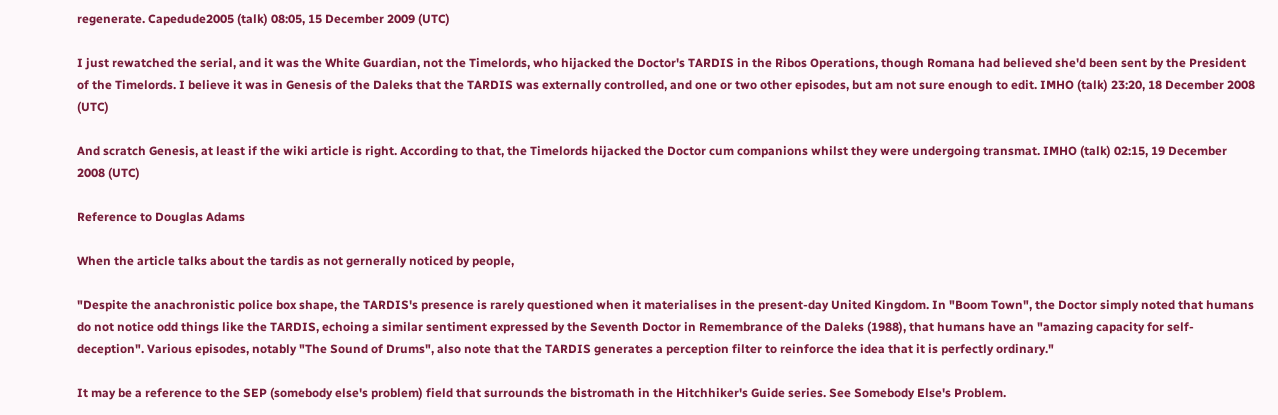regenerate. Capedude2005 (talk) 08:05, 15 December 2009 (UTC)

I just rewatched the serial, and it was the White Guardian, not the Timelords, who hijacked the Doctor's TARDIS in the Ribos Operations, though Romana had believed she'd been sent by the President of the Timelords. I believe it was in Genesis of the Daleks that the TARDIS was externally controlled, and one or two other episodes, but am not sure enough to edit. IMHO (talk) 23:20, 18 December 2008 (UTC)

And scratch Genesis, at least if the wiki article is right. According to that, the Timelords hijacked the Doctor cum companions whilst they were undergoing transmat. IMHO (talk) 02:15, 19 December 2008 (UTC)

Reference to Douglas Adams

When the article talks about the tardis as not gernerally noticed by people,

"Despite the anachronistic police box shape, the TARDIS's presence is rarely questioned when it materialises in the present-day United Kingdom. In "Boom Town", the Doctor simply noted that humans do not notice odd things like the TARDIS, echoing a similar sentiment expressed by the Seventh Doctor in Remembrance of the Daleks (1988), that humans have an "amazing capacity for self-deception". Various episodes, notably "The Sound of Drums", also note that the TARDIS generates a perception filter to reinforce the idea that it is perfectly ordinary."

It may be a reference to the SEP (somebody else's problem) field that surrounds the bistromath in the Hitchhiker's Guide series. See Somebody Else's Problem.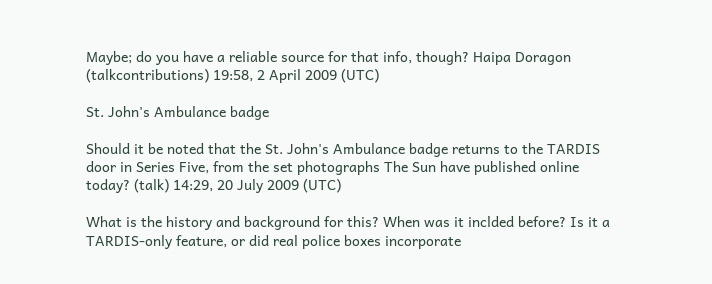Maybe; do you have a reliable source for that info, though? Haipa Doragon (talkcontributions) 19:58, 2 April 2009 (UTC)

St. John's Ambulance badge

Should it be noted that the St. John's Ambulance badge returns to the TARDIS door in Series Five, from the set photographs The Sun have published online today? (talk) 14:29, 20 July 2009 (UTC)

What is the history and background for this? When was it inclded before? Is it a TARDIS-only feature, or did real police boxes incorporate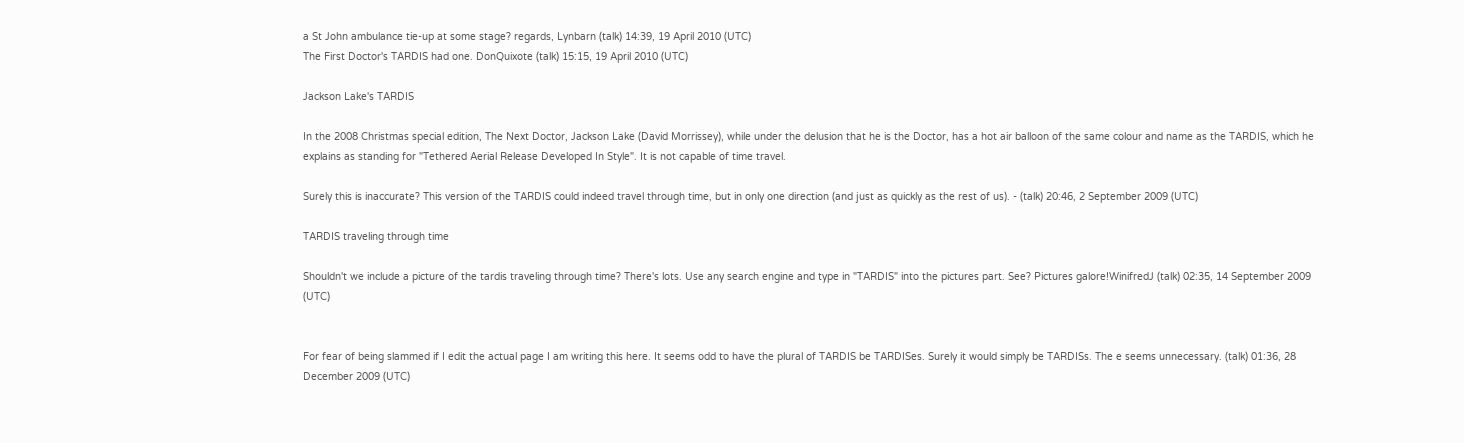a St John ambulance tie-up at some stage? regards, Lynbarn (talk) 14:39, 19 April 2010 (UTC)
The First Doctor's TARDIS had one. DonQuixote (talk) 15:15, 19 April 2010 (UTC)

Jackson Lake's TARDIS

In the 2008 Christmas special edition, The Next Doctor, Jackson Lake (David Morrissey), while under the delusion that he is the Doctor, has a hot air balloon of the same colour and name as the TARDIS, which he explains as standing for "Tethered Aerial Release Developed In Style". It is not capable of time travel.

Surely this is inaccurate? This version of the TARDIS could indeed travel through time, but in only one direction (and just as quickly as the rest of us). - (talk) 20:46, 2 September 2009 (UTC)

TARDIS traveling through time

Shouldn't we include a picture of the tardis traveling through time? There's lots. Use any search engine and type in "TARDIS" into the pictures part. See? Pictures galore!WinifredJ (talk) 02:35, 14 September 2009 (UTC)


For fear of being slammed if I edit the actual page I am writing this here. It seems odd to have the plural of TARDIS be TARDISes. Surely it would simply be TARDISs. The e seems unnecessary. (talk) 01:36, 28 December 2009 (UTC)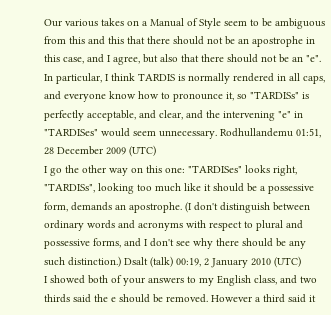Our various takes on a Manual of Style seem to be ambiguous from this and this that there should not be an apostrophe in this case, and I agree, but also that there should not be an "e". In particular, I think TARDIS is normally rendered in all caps, and everyone know how to pronounce it, so "TARDISs" is perfectly acceptable, and clear, and the intervening "e" in "TARDISes" would seem unnecessary. Rodhullandemu 01:51, 28 December 2009 (UTC)
I go the other way on this one: "TARDISes" looks right, "TARDISs", looking too much like it should be a possessive form, demands an apostrophe. (I don't distinguish between ordinary words and acronyms with respect to plural and possessive forms, and I don't see why there should be any such distinction.) Dsalt (talk) 00:19, 2 January 2010 (UTC)
I showed both of your answers to my English class, and two thirds said the e should be removed. However a third said it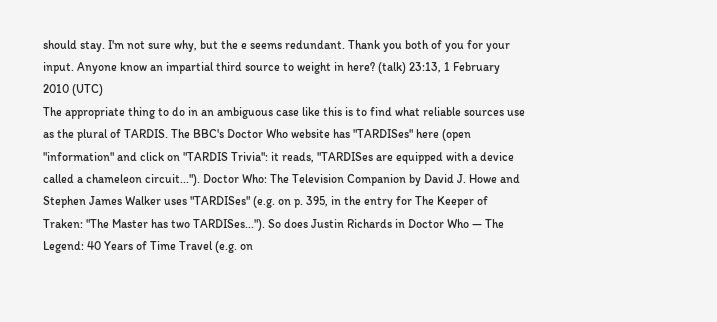should stay. I'm not sure why, but the e seems redundant. Thank you both of you for your input. Anyone know an impartial third source to weight in here? (talk) 23:13, 1 February 2010 (UTC)
The appropriate thing to do in an ambiguous case like this is to find what reliable sources use as the plural of TARDIS. The BBC's Doctor Who website has "TARDISes" here (open "information" and click on "TARDIS Trivia": it reads, "TARDISes are equipped with a device called a chameleon circuit..."). Doctor Who: The Television Companion by David J. Howe and Stephen James Walker uses "TARDISes" (e.g. on p. 395, in the entry for The Keeper of Traken: "The Master has two TARDISes..."). So does Justin Richards in Doctor Who — The Legend: 40 Years of Time Travel (e.g. on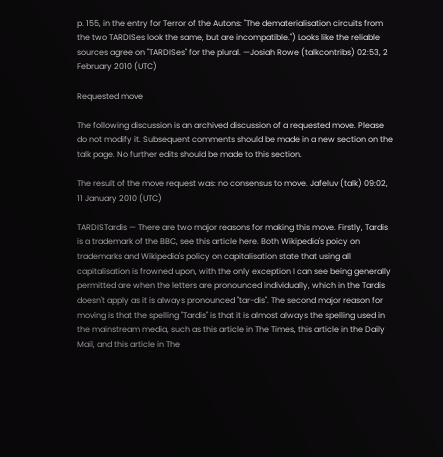p. 155, in the entry for Terror of the Autons: "The dematerialisation circuits from the two TARDISes look the same, but are incompatible.") Looks like the reliable sources agree on "TARDISes" for the plural. —Josiah Rowe (talkcontribs) 02:53, 2 February 2010 (UTC)

Requested move

The following discussion is an archived discussion of a requested move. Please do not modify it. Subsequent comments should be made in a new section on the talk page. No further edits should be made to this section.

The result of the move request was: no consensus to move. Jafeluv (talk) 09:02, 11 January 2010 (UTC)

TARDISTardis — There are two major reasons for making this move. Firstly, Tardis is a trademark of the BBC, see this article here. Both Wikipedia's poicy on trademarks and Wikipedia's policy on capitalisation state that using all capitalisation is frowned upon, with the only exception I can see being generally permitted are when the letters are pronounced individually, which in the Tardis doesn't apply as it is always pronounced "tar-dis". The second major reason for moving is that the spelling "Tardis" is that it is almost always the spelling used in the mainstream media, such as this article in The Times, this article in the Daily Mail, and this article in The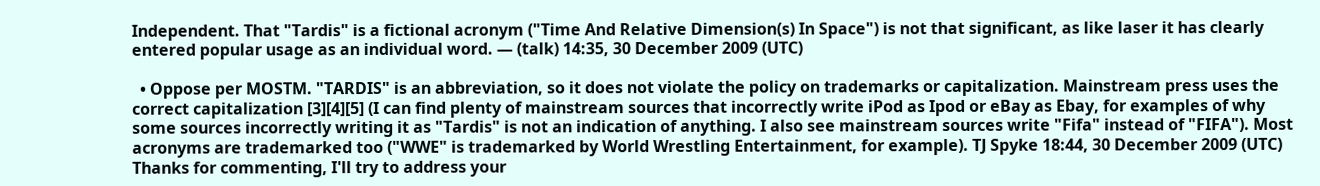Independent. That "Tardis" is a fictional acronym ("Time And Relative Dimension(s) In Space") is not that significant, as like laser it has clearly entered popular usage as an individual word. — (talk) 14:35, 30 December 2009 (UTC)

  • Oppose per MOSTM. "TARDIS" is an abbreviation, so it does not violate the policy on trademarks or capitalization. Mainstream press uses the correct capitalization [3][4][5] (I can find plenty of mainstream sources that incorrectly write iPod as Ipod or eBay as Ebay, for examples of why some sources incorrectly writing it as "Tardis" is not an indication of anything. I also see mainstream sources write "Fifa" instead of "FIFA"). Most acronyms are trademarked too ("WWE" is trademarked by World Wrestling Entertainment, for example). TJ Spyke 18:44, 30 December 2009 (UTC)
Thanks for commenting, I'll try to address your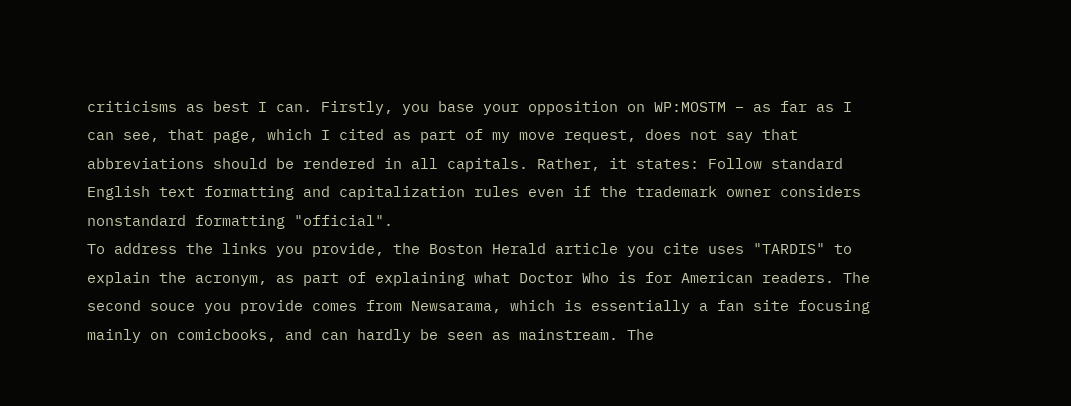criticisms as best I can. Firstly, you base your opposition on WP:MOSTM – as far as I can see, that page, which I cited as part of my move request, does not say that abbreviations should be rendered in all capitals. Rather, it states: Follow standard English text formatting and capitalization rules even if the trademark owner considers nonstandard formatting "official".
To address the links you provide, the Boston Herald article you cite uses "TARDIS" to explain the acronym, as part of explaining what Doctor Who is for American readers. The second souce you provide comes from Newsarama, which is essentially a fan site focusing mainly on comicbooks, and can hardly be seen as mainstream. The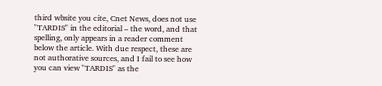third wbsite you cite, Cnet News, does not use "TARDIS" in the editorial – the word, and that spelling, only appears in a reader comment below the article. With due respect, these are not authorative sources, and I fail to see how you can view "TARDIS" as the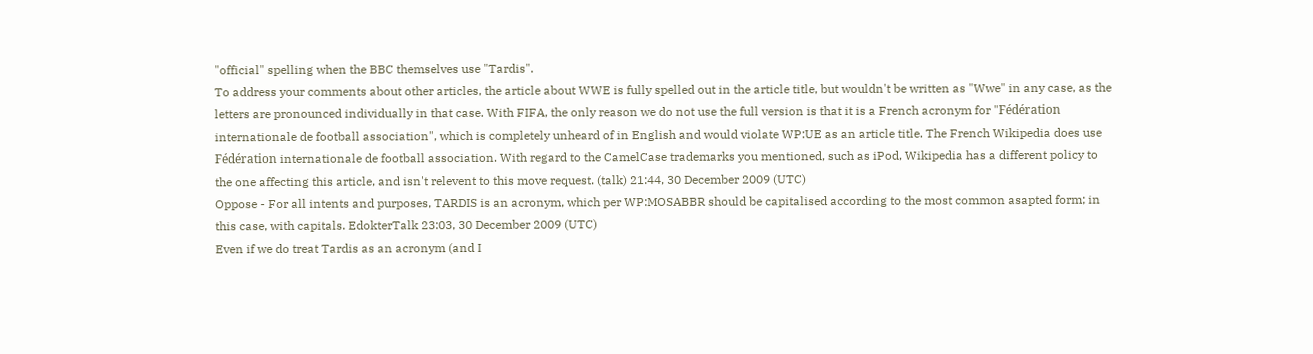"official" spelling when the BBC themselves use "Tardis".
To address your comments about other articles, the article about WWE is fully spelled out in the article title, but wouldn't be written as "Wwe" in any case, as the letters are pronounced individually in that case. With FIFA, the only reason we do not use the full version is that it is a French acronym for "Fédération internationale de football association", which is completely unheard of in English and would violate WP:UE as an article title. The French Wikipedia does use Fédération internationale de football association. With regard to the CamelCase trademarks you mentioned, such as iPod, Wikipedia has a different policy to the one affecting this article, and isn't relevent to this move request. (talk) 21:44, 30 December 2009 (UTC)
Oppose - For all intents and purposes, TARDIS is an acronym, which per WP:MOSABBR should be capitalised according to the most common asapted form; in this case, with capitals. EdokterTalk 23:03, 30 December 2009 (UTC)
Even if we do treat Tardis as an acronym (and I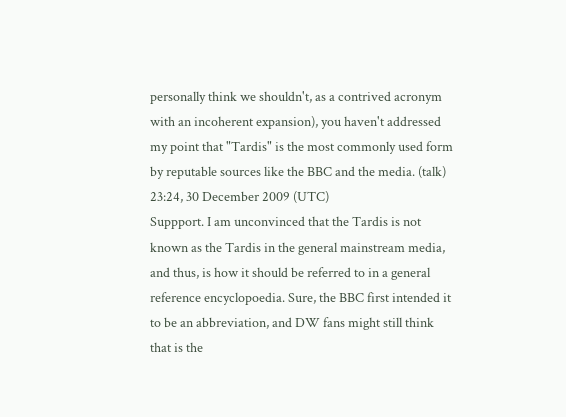personally think we shouldn't, as a contrived acronym with an incoherent expansion), you haven't addressed my point that "Tardis" is the most commonly used form by reputable sources like the BBC and the media. (talk) 23:24, 30 December 2009 (UTC)
Suppport. I am unconvinced that the Tardis is not known as the Tardis in the general mainstream media, and thus, is how it should be referred to in a general reference encyclopoedia. Sure, the BBC first intended it to be an abbreviation, and DW fans might still think that is the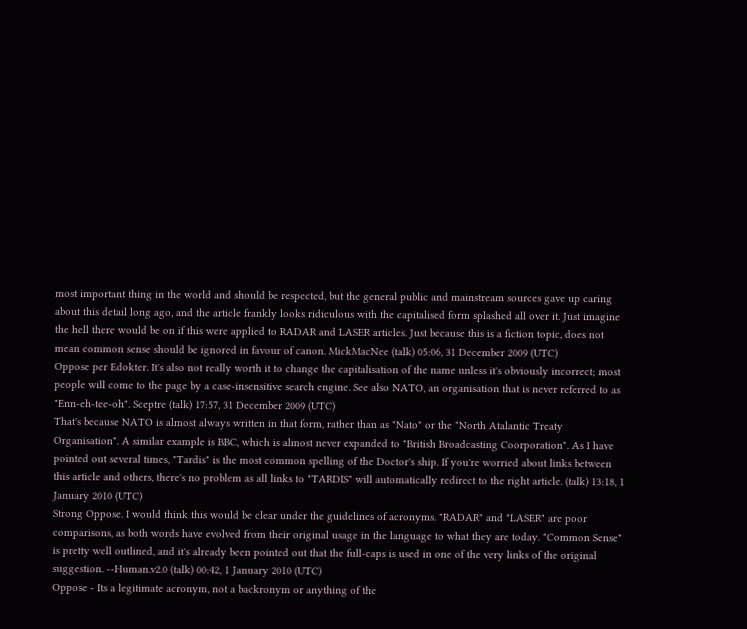most important thing in the world and should be respected, but the general public and mainstream sources gave up caring about this detail long ago, and the article frankly looks ridiculous with the capitalised form splashed all over it. Just imagine the hell there would be on if this were applied to RADAR and LASER articles. Just because this is a fiction topic, does not mean common sense should be ignored in favour of canon. MickMacNee (talk) 05:06, 31 December 2009 (UTC)
Oppose per Edokter. It's also not really worth it to change the capitalisation of the name unless it's obviously incorrect; most people will come to the page by a case-insensitive search engine. See also NATO, an organisation that is never referred to as "Enn-eh-tee-oh". Sceptre (talk) 17:57, 31 December 2009 (UTC)
That's because NATO is almost always written in that form, rather than as "Nato" or the "North Atalantic Treaty Organisation". A similar example is BBC, which is almost never expanded to "British Broadcasting Coorporation". As I have pointed out several times, "Tardis" is the most common spelling of the Doctor's ship. If you're worried about links between this article and others, there's no problem as all links to "TARDIS" will automatically redirect to the right article. (talk) 13:18, 1 January 2010 (UTC)
Strong Oppose. I would think this would be clear under the guidelines of acronyms. "RADAR" and "LASER" are poor comparisons, as both words have evolved from their original usage in the language to what they are today. "Common Sense" is pretty well outlined, and it's already been pointed out that the full-caps is used in one of the very links of the original suggestion. --Human.v2.0 (talk) 00:42, 1 January 2010 (UTC)
Oppose - Its a legitimate acronym, not a backronym or anything of the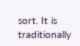sort. It is traditionally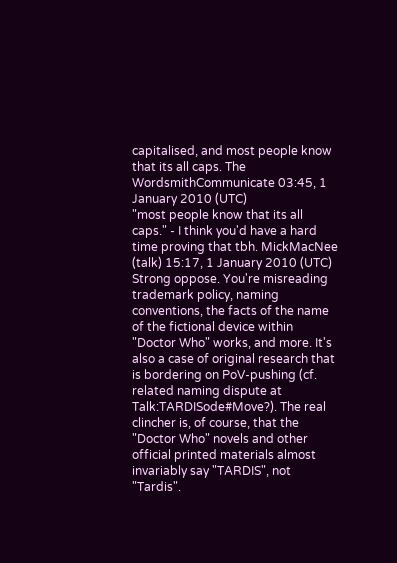capitalised, and most people know that its all caps. The WordsmithCommunicate 03:45, 1 January 2010 (UTC)
"most people know that its all caps." - I think you'd have a hard time proving that tbh. MickMacNee (talk) 15:17, 1 January 2010 (UTC)
Strong oppose. You're misreading trademark policy, naming conventions, the facts of the name of the fictional device within "Doctor Who" works, and more. It's also a case of original research that is bordering on PoV-pushing (cf. related naming dispute at Talk:TARDISode#Move?). The real clincher is, of course, that the "Doctor Who" novels and other official printed materials almost invariably say "TARDIS", not "Tardis".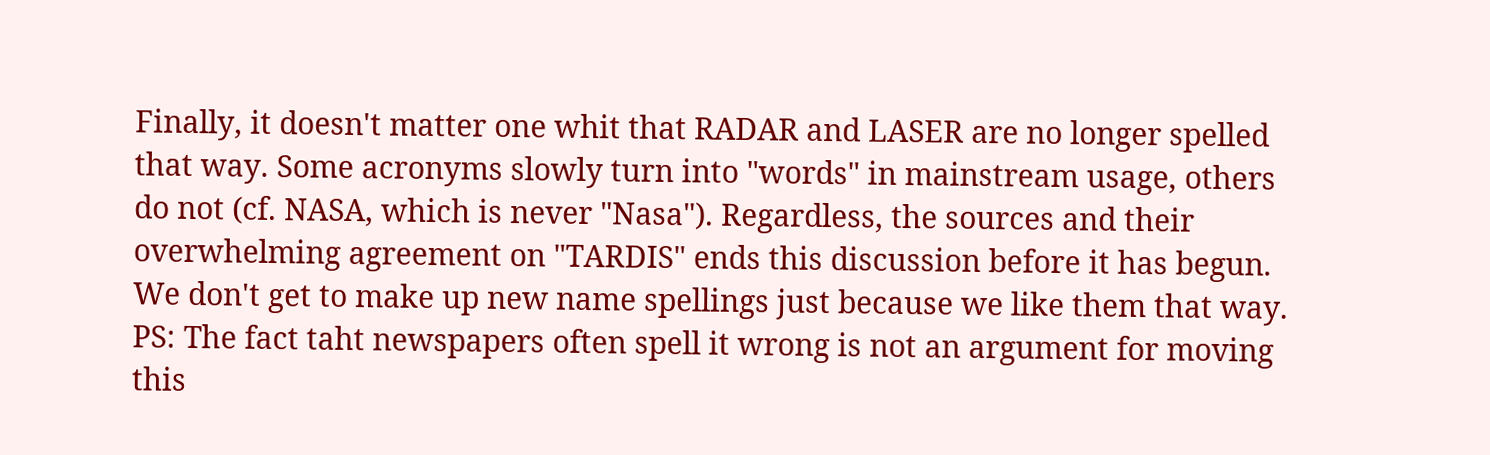Finally, it doesn't matter one whit that RADAR and LASER are no longer spelled that way. Some acronyms slowly turn into "words" in mainstream usage, others do not (cf. NASA, which is never "Nasa"). Regardless, the sources and their overwhelming agreement on "TARDIS" ends this discussion before it has begun. We don't get to make up new name spellings just because we like them that way. PS: The fact taht newspapers often spell it wrong is not an argument for moving this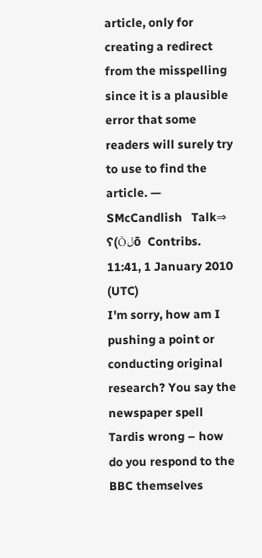article, only for creating a redirect from the misspelling since it is a plausible error that some readers will surely try to use to find the article. — SMcCandlish   Talk⇒ ʕ(Õلō  Contribs. 11:41, 1 January 2010 (UTC)
I'm sorry, how am I pushing a point or conducting original research? You say the newspaper spell Tardis wrong – how do you respond to the BBC themselves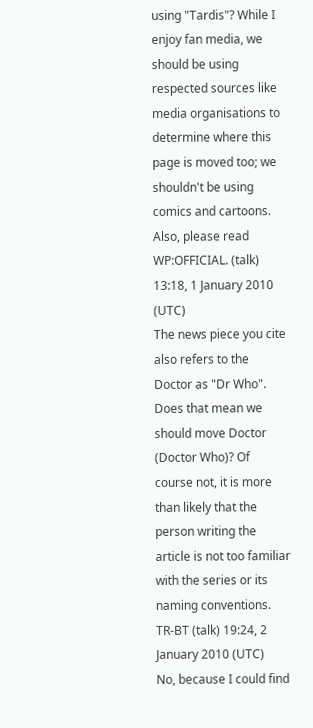using "Tardis"? While I enjoy fan media, we should be using respected sources like media organisations to determine where this page is moved too; we shouldn't be using comics and cartoons. Also, please read WP:OFFICIAL. (talk) 13:18, 1 January 2010 (UTC)
The news piece you cite also refers to the Doctor as "Dr Who". Does that mean we should move Doctor (Doctor Who)? Of course not, it is more than likely that the person writing the article is not too familiar with the series or its naming conventions. TR-BT (talk) 19:24, 2 January 2010 (UTC)
No, because I could find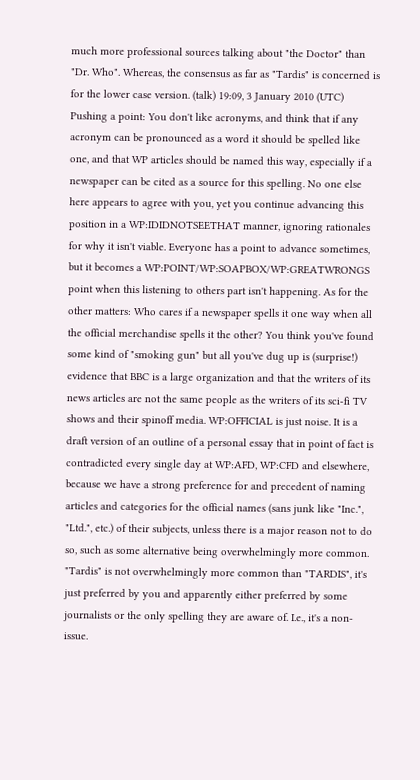much more professional sources talking about "the Doctor" than "Dr. Who". Whereas, the consensus as far as "Tardis" is concerned is for the lower case version. (talk) 19:09, 3 January 2010 (UTC)
Pushing a point: You don't like acronyms, and think that if any acronym can be pronounced as a word it should be spelled like one, and that WP articles should be named this way, especially if a newspaper can be cited as a source for this spelling. No one else here appears to agree with you, yet you continue advancing this position in a WP:IDIDNOTSEETHAT manner, ignoring rationales for why it isn't viable. Everyone has a point to advance sometimes, but it becomes a WP:POINT/WP:SOAPBOX/WP:GREATWRONGS point when this listening to others part isn't happening. As for the other matters: Who cares if a newspaper spells it one way when all the official merchandise spells it the other? You think you've found some kind of "smoking gun" but all you've dug up is (surprise!) evidence that BBC is a large organization and that the writers of its news articles are not the same people as the writers of its sci-fi TV shows and their spinoff media. WP:OFFICIAL is just noise. It is a draft version of an outline of a personal essay that in point of fact is contradicted every single day at WP:AFD, WP:CFD and elsewhere, because we have a strong preference for and precedent of naming articles and categories for the official names (sans junk like "Inc.", "Ltd.", etc.) of their subjects, unless there is a major reason not to do so, such as some alternative being overwhelmingly more common. "Tardis" is not overwhelmingly more common than "TARDIS", it's just preferred by you and apparently either preferred by some journalists or the only spelling they are aware of. I.e., it's a non-issue.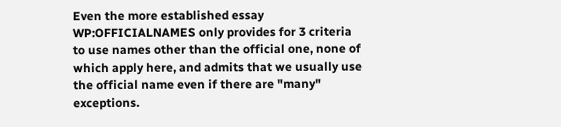Even the more established essay WP:OFFICIALNAMES only provides for 3 criteria to use names other than the official one, none of which apply here, and admits that we usually use the official name even if there are "many" exceptions.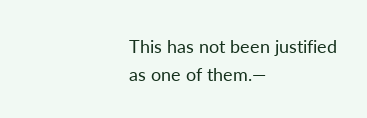This has not been justified as one of them.—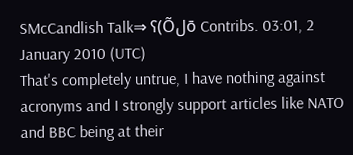SMcCandlish Talk⇒ ʕ(Õلō Contribs. 03:01, 2 January 2010 (UTC)
That's completely untrue, I have nothing against acronyms and I strongly support articles like NATO and BBC being at their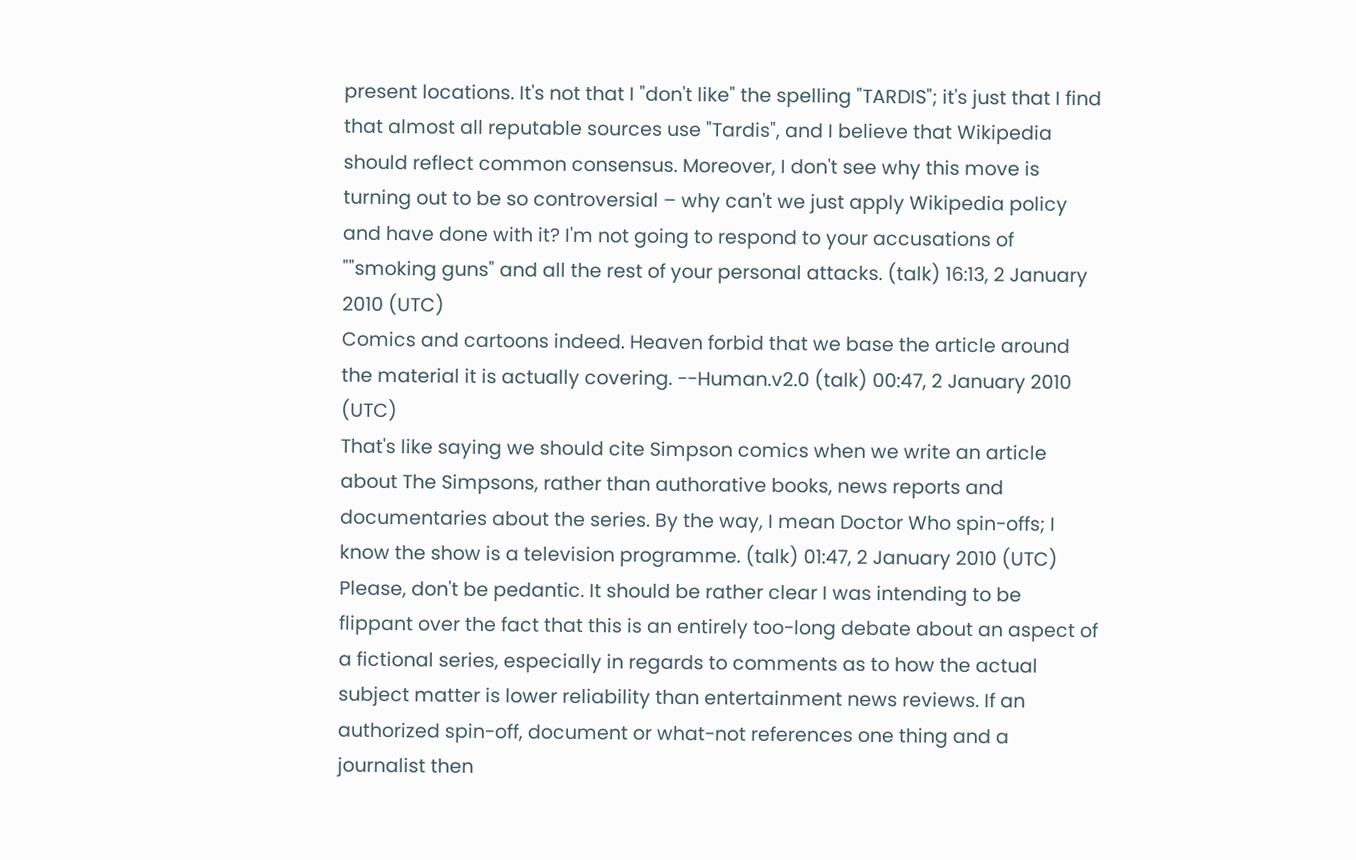present locations. It's not that I "don't like" the spelling "TARDIS"; it's just that I find that almost all reputable sources use "Tardis", and I believe that Wikipedia should reflect common consensus. Moreover, I don't see why this move is turning out to be so controversial – why can't we just apply Wikipedia policy and have done with it? I'm not going to respond to your accusations of ""smoking guns" and all the rest of your personal attacks. (talk) 16:13, 2 January 2010 (UTC)
Comics and cartoons indeed. Heaven forbid that we base the article around the material it is actually covering. --Human.v2.0 (talk) 00:47, 2 January 2010 (UTC)
That's like saying we should cite Simpson comics when we write an article about The Simpsons, rather than authorative books, news reports and documentaries about the series. By the way, I mean Doctor Who spin-offs; I know the show is a television programme. (talk) 01:47, 2 January 2010 (UTC)
Please, don't be pedantic. It should be rather clear I was intending to be flippant over the fact that this is an entirely too-long debate about an aspect of a fictional series, especially in regards to comments as to how the actual subject matter is lower reliability than entertainment news reviews. If an authorized spin-off, document or what-not references one thing and a journalist then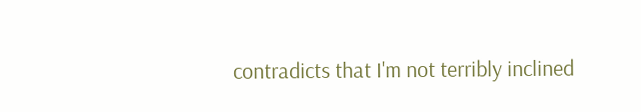contradicts that I'm not terribly inclined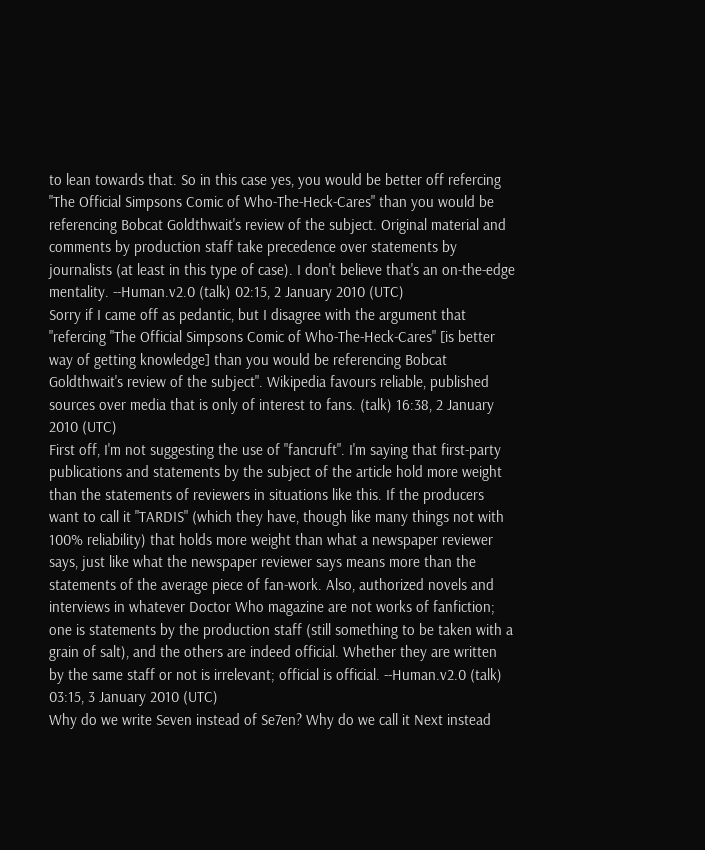to lean towards that. So in this case yes, you would be better off refercing "The Official Simpsons Comic of Who-The-Heck-Cares" than you would be referencing Bobcat Goldthwait's review of the subject. Original material and comments by production staff take precedence over statements by journalists (at least in this type of case). I don't believe that's an on-the-edge mentality. --Human.v2.0 (talk) 02:15, 2 January 2010 (UTC)
Sorry if I came off as pedantic, but I disagree with the argument that "refercing "The Official Simpsons Comic of Who-The-Heck-Cares" [is better way of getting knowledge] than you would be referencing Bobcat Goldthwait's review of the subject". Wikipedia favours reliable, published sources over media that is only of interest to fans. (talk) 16:38, 2 January 2010 (UTC)
First off, I'm not suggesting the use of "fancruft". I'm saying that first-party publications and statements by the subject of the article hold more weight than the statements of reviewers in situations like this. If the producers want to call it "TARDIS" (which they have, though like many things not with 100% reliability) that holds more weight than what a newspaper reviewer says, just like what the newspaper reviewer says means more than the statements of the average piece of fan-work. Also, authorized novels and interviews in whatever Doctor Who magazine are not works of fanfiction; one is statements by the production staff (still something to be taken with a grain of salt), and the others are indeed official. Whether they are written by the same staff or not is irrelevant; official is official. --Human.v2.0 (talk) 03:15, 3 January 2010 (UTC)
Why do we write Seven instead of Se7en? Why do we call it Next instead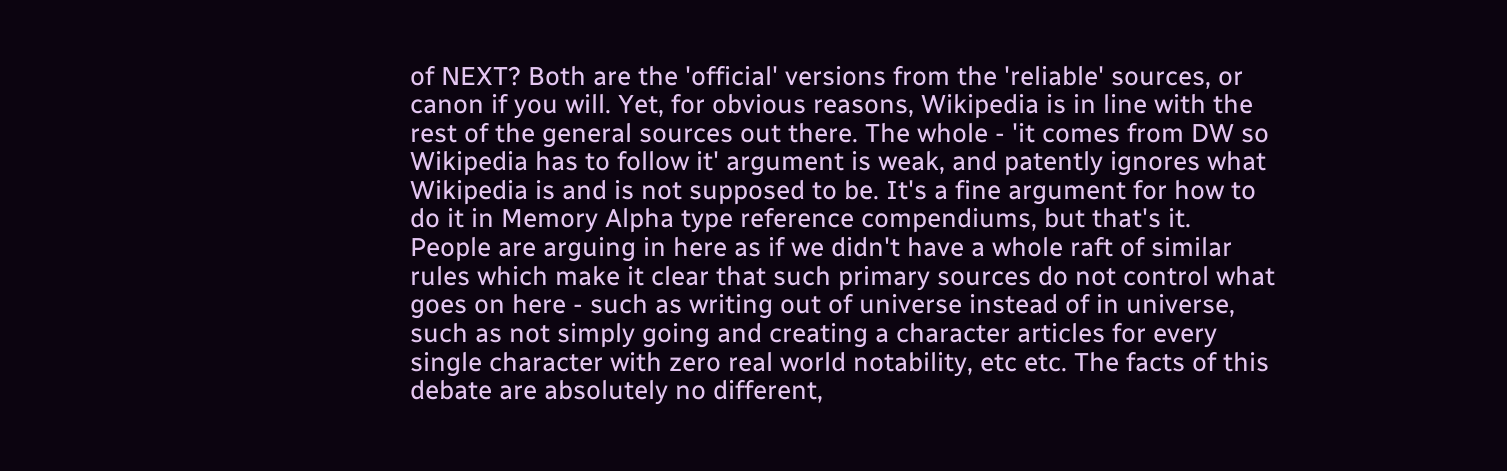of NEXT? Both are the 'official' versions from the 'reliable' sources, or canon if you will. Yet, for obvious reasons, Wikipedia is in line with the rest of the general sources out there. The whole - 'it comes from DW so Wikipedia has to follow it' argument is weak, and patently ignores what Wikipedia is and is not supposed to be. It's a fine argument for how to do it in Memory Alpha type reference compendiums, but that's it. People are arguing in here as if we didn't have a whole raft of similar rules which make it clear that such primary sources do not control what goes on here - such as writing out of universe instead of in universe, such as not simply going and creating a character articles for every single character with zero real world notability, etc etc. The facts of this debate are absolutely no different,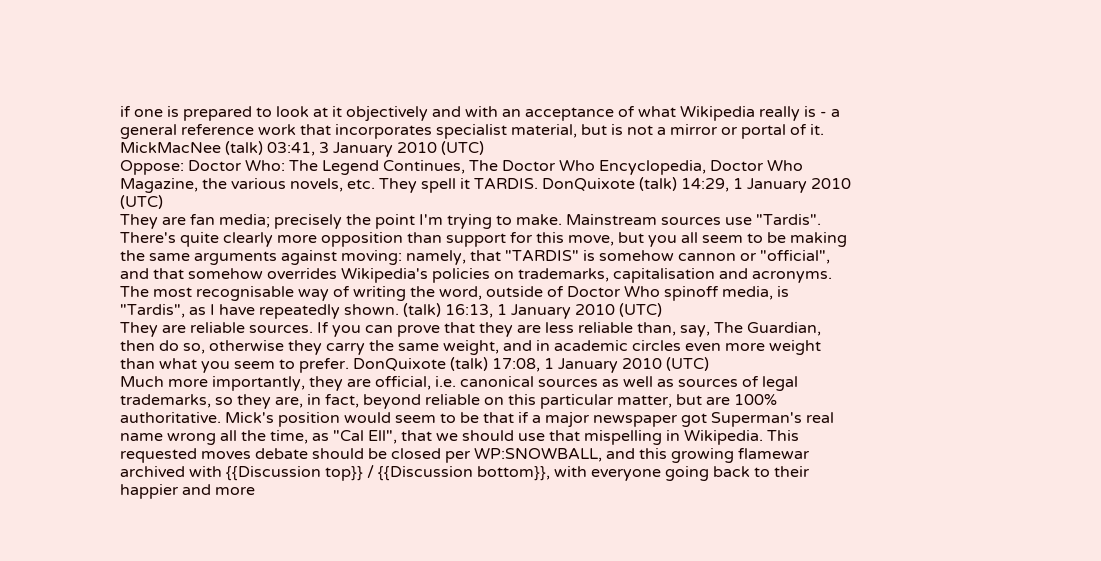if one is prepared to look at it objectively and with an acceptance of what Wikipedia really is - a general reference work that incorporates specialist material, but is not a mirror or portal of it. MickMacNee (talk) 03:41, 3 January 2010 (UTC)
Oppose: Doctor Who: The Legend Continues, The Doctor Who Encyclopedia, Doctor Who Magazine, the various novels, etc. They spell it TARDIS. DonQuixote (talk) 14:29, 1 January 2010 (UTC)
They are fan media; precisely the point I'm trying to make. Mainstream sources use "Tardis". There's quite clearly more opposition than support for this move, but you all seem to be making the same arguments against moving: namely, that "TARDIS" is somehow cannon or "official", and that somehow overrides Wikipedia's policies on trademarks, capitalisation and acronyms. The most recognisable way of writing the word, outside of Doctor Who spinoff media, is "Tardis", as I have repeatedly shown. (talk) 16:13, 1 January 2010 (UTC)
They are reliable sources. If you can prove that they are less reliable than, say, The Guardian, then do so, otherwise they carry the same weight, and in academic circles even more weight than what you seem to prefer. DonQuixote (talk) 17:08, 1 January 2010 (UTC)
Much more importantly, they are official, i.e. canonical sources as well as sources of legal trademarks, so they are, in fact, beyond reliable on this particular matter, but are 100% authoritative. Mick's position would seem to be that if a major newspaper got Superman's real name wrong all the time, as "Cal Ell", that we should use that mispelling in Wikipedia. This requested moves debate should be closed per WP:SNOWBALL, and this growing flamewar archived with {{Discussion top}} / {{Discussion bottom}}, with everyone going back to their happier and more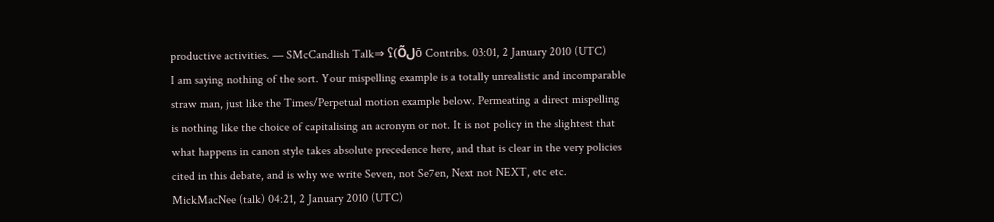productive activities. — SMcCandlish Talk⇒ ʕ(Õلō Contribs. 03:01, 2 January 2010 (UTC)
I am saying nothing of the sort. Your mispelling example is a totally unrealistic and incomparable straw man, just like the Times/Perpetual motion example below. Permeating a direct mispelling is nothing like the choice of capitalising an acronym or not. It is not policy in the slightest that what happens in canon style takes absolute precedence here, and that is clear in the very policies cited in this debate, and is why we write Seven, not Se7en, Next not NEXT, etc etc. MickMacNee (talk) 04:21, 2 January 2010 (UTC)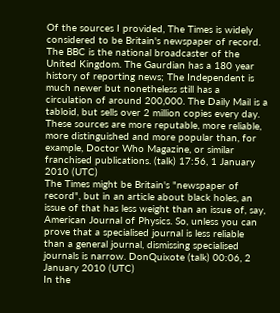Of the sources I provided, The Times is widely considered to be Britain's newspaper of record. The BBC is the national broadcaster of the United Kingdom. The Gaurdian has a 180 year history of reporting news; The Independent is much newer but nonetheless still has a circulation of around 200,000. The Daily Mail is a tabloid, but sells over 2 million copies every day. These sources are more reputable, more reliable, more distinguished and more popular than, for example, Doctor Who Magazine, or similar franchised publications. (talk) 17:56, 1 January 2010 (UTC)
The Times might be Britain's "newspaper of record", but in an article about black holes, an issue of that has less weight than an issue of, say, American Journal of Physics. So, unless you can prove that a specialised journal is less reliable than a general journal, dismissing specialised journals is narrow. DonQuixote (talk) 00:06, 2 January 2010 (UTC)
In the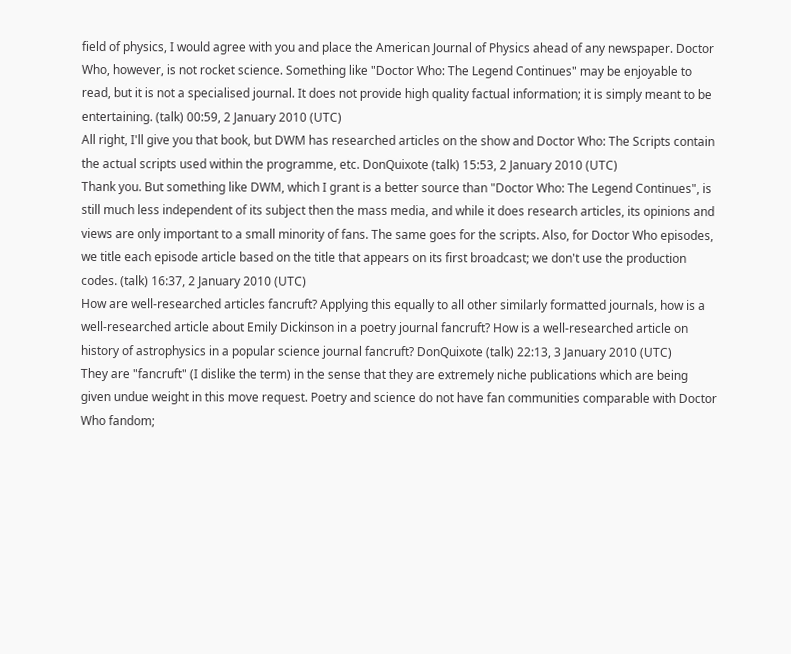field of physics, I would agree with you and place the American Journal of Physics ahead of any newspaper. Doctor Who, however, is not rocket science. Something like "Doctor Who: The Legend Continues" may be enjoyable to read, but it is not a specialised journal. It does not provide high quality factual information; it is simply meant to be entertaining. (talk) 00:59, 2 January 2010 (UTC)
All right, I'll give you that book, but DWM has researched articles on the show and Doctor Who: The Scripts contain the actual scripts used within the programme, etc. DonQuixote (talk) 15:53, 2 January 2010 (UTC)
Thank you. But something like DWM, which I grant is a better source than "Doctor Who: The Legend Continues", is still much less independent of its subject then the mass media, and while it does research articles, its opinions and views are only important to a small minority of fans. The same goes for the scripts. Also, for Doctor Who episodes, we title each episode article based on the title that appears on its first broadcast; we don't use the production codes. (talk) 16:37, 2 January 2010 (UTC)
How are well-researched articles fancruft? Applying this equally to all other similarly formatted journals, how is a well-researched article about Emily Dickinson in a poetry journal fancruft? How is a well-researched article on history of astrophysics in a popular science journal fancruft? DonQuixote (talk) 22:13, 3 January 2010 (UTC)
They are "fancruft" (I dislike the term) in the sense that they are extremely niche publications which are being given undue weight in this move request. Poetry and science do not have fan communities comparable with Doctor Who fandom;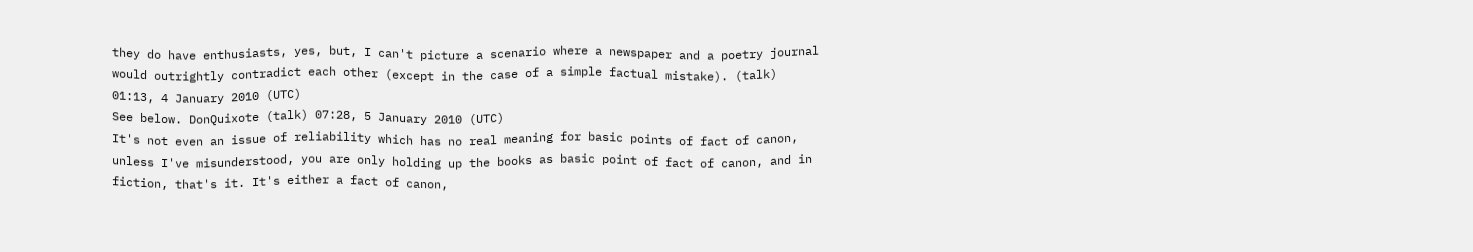they do have enthusiasts, yes, but, I can't picture a scenario where a newspaper and a poetry journal would outrightly contradict each other (except in the case of a simple factual mistake). (talk) 01:13, 4 January 2010 (UTC)
See below. DonQuixote (talk) 07:28, 5 January 2010 (UTC)
It's not even an issue of reliability which has no real meaning for basic points of fact of canon, unless I've misunderstood, you are only holding up the books as basic point of fact of canon, and in fiction, that's it. It's either a fact of canon,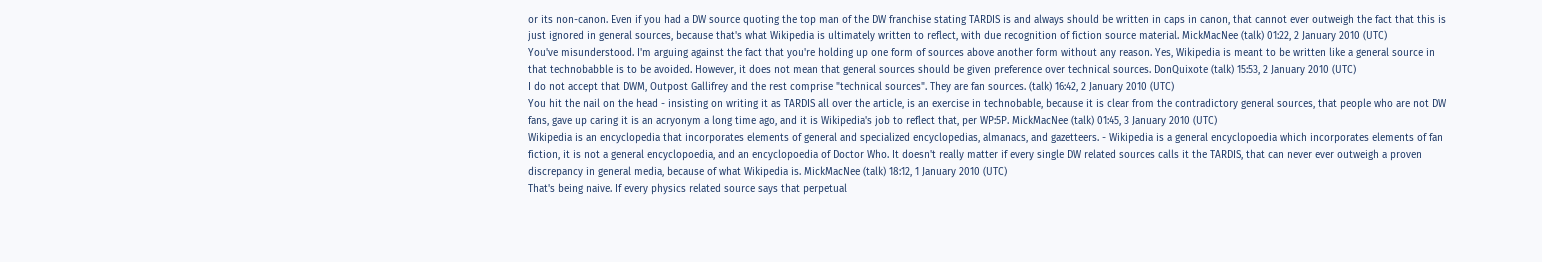or its non-canon. Even if you had a DW source quoting the top man of the DW franchise stating TARDIS is and always should be written in caps in canon, that cannot ever outweigh the fact that this is just ignored in general sources, because that's what Wikipedia is ultimately written to reflect, with due recognition of fiction source material. MickMacNee (talk) 01:22, 2 January 2010 (UTC)
You've misunderstood. I'm arguing against the fact that you're holding up one form of sources above another form without any reason. Yes, Wikipedia is meant to be written like a general source in that technobabble is to be avoided. However, it does not mean that general sources should be given preference over technical sources. DonQuixote (talk) 15:53, 2 January 2010 (UTC)
I do not accept that DWM, Outpost Gallifrey and the rest comprise "technical sources". They are fan sources. (talk) 16:42, 2 January 2010 (UTC)
You hit the nail on the head - insisting on writing it as TARDIS all over the article, is an exercise in technobable, because it is clear from the contradictory general sources, that people who are not DW fans, gave up caring it is an acryonym a long time ago, and it is Wikipedia's job to reflect that, per WP:5P. MickMacNee (talk) 01:45, 3 January 2010 (UTC)
Wikipedia is an encyclopedia that incorporates elements of general and specialized encyclopedias, almanacs, and gazetteers. - Wikipedia is a general encyclopoedia which incorporates elements of fan fiction, it is not a general encyclopoedia, and an encyclopoedia of Doctor Who. It doesn't really matter if every single DW related sources calls it the TARDIS, that can never ever outweigh a proven discrepancy in general media, because of what Wikipedia is. MickMacNee (talk) 18:12, 1 January 2010 (UTC)
That's being naive. If every physics related source says that perpetual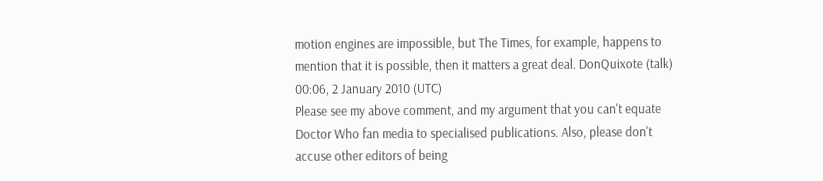motion engines are impossible, but The Times, for example, happens to mention that it is possible, then it matters a great deal. DonQuixote (talk) 00:06, 2 January 2010 (UTC)
Please see my above comment, and my argument that you can't equate Doctor Who fan media to specialised publications. Also, please don't accuse other editors of being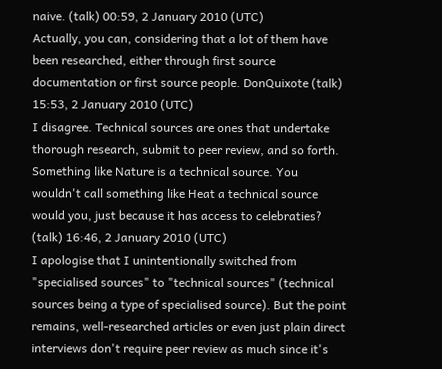naive. (talk) 00:59, 2 January 2010 (UTC)
Actually, you can, considering that a lot of them have been researched, either through first source documentation or first source people. DonQuixote (talk) 15:53, 2 January 2010 (UTC)
I disagree. Technical sources are ones that undertake thorough research, submit to peer review, and so forth. Something like Nature is a technical source. You wouldn't call something like Heat a technical source would you, just because it has access to celebraties? (talk) 16:46, 2 January 2010 (UTC)
I apologise that I unintentionally switched from "specialised sources" to "technical sources" (technical sources being a type of specialised source). But the point remains, well-researched articles or even just plain direct interviews don't require peer review as much since it's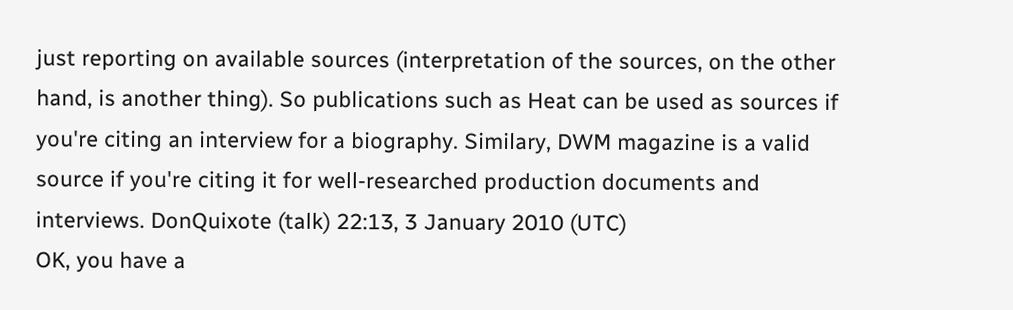just reporting on available sources (interpretation of the sources, on the other hand, is another thing). So publications such as Heat can be used as sources if you're citing an interview for a biography. Similary, DWM magazine is a valid source if you're citing it for well-researched production documents and interviews. DonQuixote (talk) 22:13, 3 January 2010 (UTC)
OK, you have a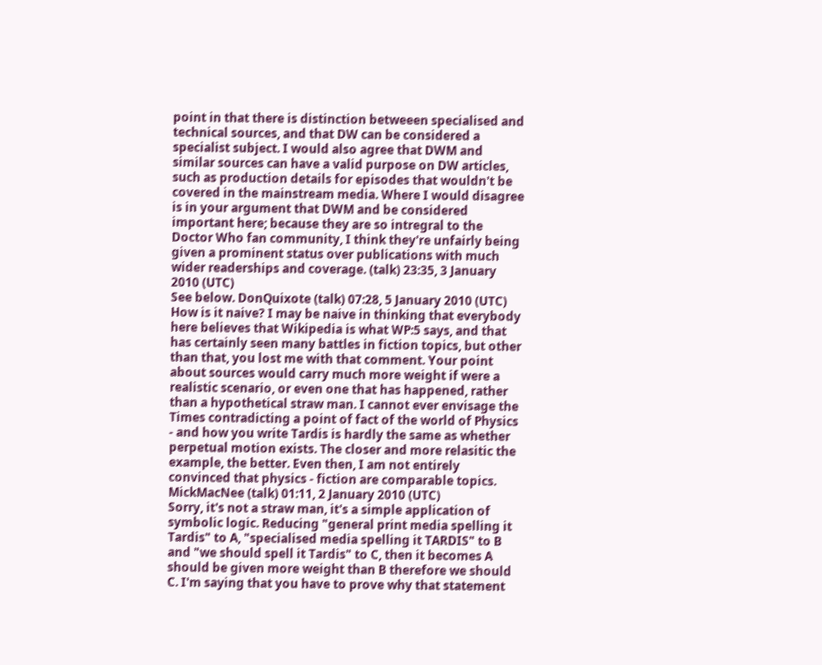point in that there is distinction betweeen specialised and technical sources, and that DW can be considered a specialist subject. I would also agree that DWM and similar sources can have a valid purpose on DW articles, such as production details for episodes that wouldn't be covered in the mainstream media. Where I would disagree is in your argument that DWM and be considered important here; because they are so intregral to the Doctor Who fan community, I think they're unfairly being given a prominent status over publications with much wider readerships and coverage. (talk) 23:35, 3 January 2010 (UTC)
See below. DonQuixote (talk) 07:28, 5 January 2010 (UTC)
How is it naive? I may be naive in thinking that everybody here believes that Wikipedia is what WP:5 says, and that has certainly seen many battles in fiction topics, but other than that, you lost me with that comment. Your point about sources would carry much more weight if were a realistic scenario, or even one that has happened, rather than a hypothetical straw man. I cannot ever envisage the Times contradicting a point of fact of the world of Physics - and how you write Tardis is hardly the same as whether perpetual motion exists. The closer and more relasitic the example, the better. Even then, I am not entirely convinced that physics - fiction are comparable topics. MickMacNee (talk) 01:11, 2 January 2010 (UTC)
Sorry, it's not a straw man, it's a simple application of symbolic logic. Reducing "general print media spelling it Tardis" to A, "specialised media spelling it TARDIS" to B and "we should spell it Tardis" to C, then it becomes A should be given more weight than B therefore we should C. I'm saying that you have to prove why that statement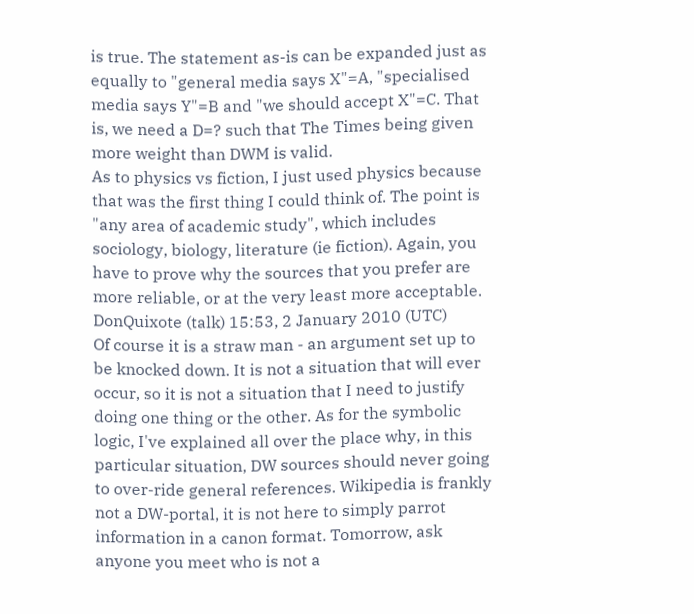is true. The statement as-is can be expanded just as equally to "general media says X"=A, "specialised media says Y"=B and "we should accept X"=C. That is, we need a D=? such that The Times being given more weight than DWM is valid.
As to physics vs fiction, I just used physics because that was the first thing I could think of. The point is "any area of academic study", which includes sociology, biology, literature (ie fiction). Again, you have to prove why the sources that you prefer are more reliable, or at the very least more acceptable. DonQuixote (talk) 15:53, 2 January 2010 (UTC)
Of course it is a straw man - an argument set up to be knocked down. It is not a situation that will ever occur, so it is not a situation that I need to justify doing one thing or the other. As for the symbolic logic, I've explained all over the place why, in this particular situation, DW sources should never going to over-ride general references. Wikipedia is frankly not a DW-portal, it is not here to simply parrot information in a canon format. Tomorrow, ask anyone you meet who is not a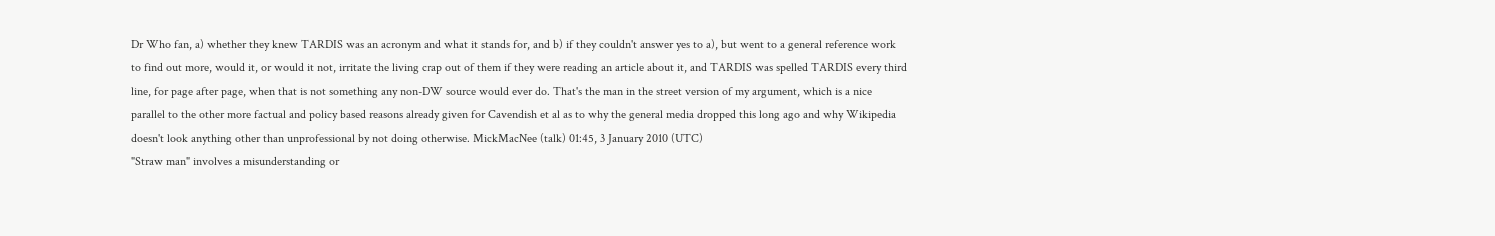Dr Who fan, a) whether they knew TARDIS was an acronym and what it stands for, and b) if they couldn't answer yes to a), but went to a general reference work to find out more, would it, or would it not, irritate the living crap out of them if they were reading an article about it, and TARDIS was spelled TARDIS every third line, for page after page, when that is not something any non-DW source would ever do. That's the man in the street version of my argument, which is a nice parallel to the other more factual and policy based reasons already given for Cavendish et al as to why the general media dropped this long ago and why Wikipedia doesn't look anything other than unprofessional by not doing otherwise. MickMacNee (talk) 01:45, 3 January 2010 (UTC)
"Straw man" involves a misunderstanding or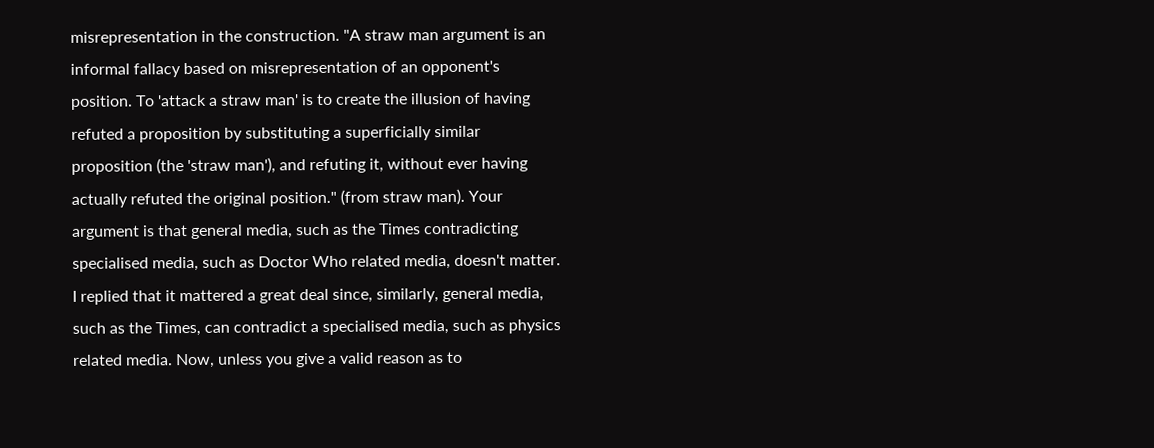misrepresentation in the construction. "A straw man argument is an informal fallacy based on misrepresentation of an opponent's position. To 'attack a straw man' is to create the illusion of having refuted a proposition by substituting a superficially similar proposition (the 'straw man'), and refuting it, without ever having actually refuted the original position." (from straw man). Your argument is that general media, such as the Times contradicting specialised media, such as Doctor Who related media, doesn't matter. I replied that it mattered a great deal since, similarly, general media, such as the Times, can contradict a specialised media, such as physics related media. Now, unless you give a valid reason as to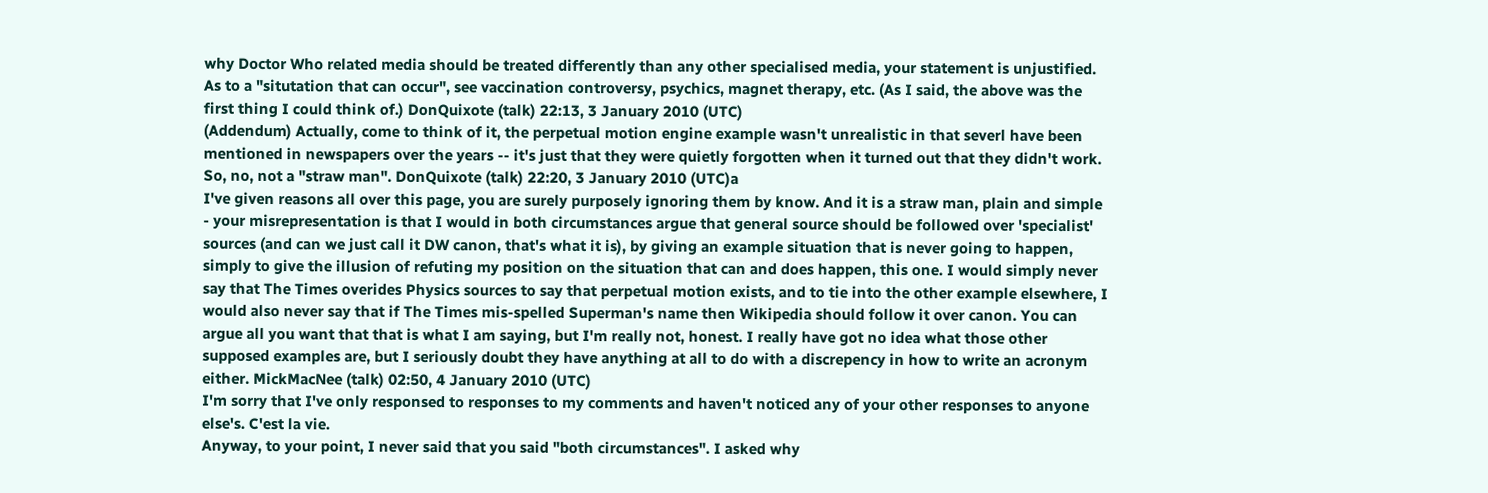why Doctor Who related media should be treated differently than any other specialised media, your statement is unjustified.
As to a "situtation that can occur", see vaccination controversy, psychics, magnet therapy, etc. (As I said, the above was the first thing I could think of.) DonQuixote (talk) 22:13, 3 January 2010 (UTC)
(Addendum) Actually, come to think of it, the perpetual motion engine example wasn't unrealistic in that severl have been mentioned in newspapers over the years -- it's just that they were quietly forgotten when it turned out that they didn't work. So, no, not a "straw man". DonQuixote (talk) 22:20, 3 January 2010 (UTC)a
I've given reasons all over this page, you are surely purposely ignoring them by know. And it is a straw man, plain and simple - your misrepresentation is that I would in both circumstances argue that general source should be followed over 'specialist' sources (and can we just call it DW canon, that's what it is), by giving an example situation that is never going to happen, simply to give the illusion of refuting my position on the situation that can and does happen, this one. I would simply never say that The Times overides Physics sources to say that perpetual motion exists, and to tie into the other example elsewhere, I would also never say that if The Times mis-spelled Superman's name then Wikipedia should follow it over canon. You can argue all you want that that is what I am saying, but I'm really not, honest. I really have got no idea what those other supposed examples are, but I seriously doubt they have anything at all to do with a discrepency in how to write an acronym either. MickMacNee (talk) 02:50, 4 January 2010 (UTC)
I'm sorry that I've only responsed to responses to my comments and haven't noticed any of your other responses to anyone else's. C'est la vie.
Anyway, to your point, I never said that you said "both circumstances". I asked why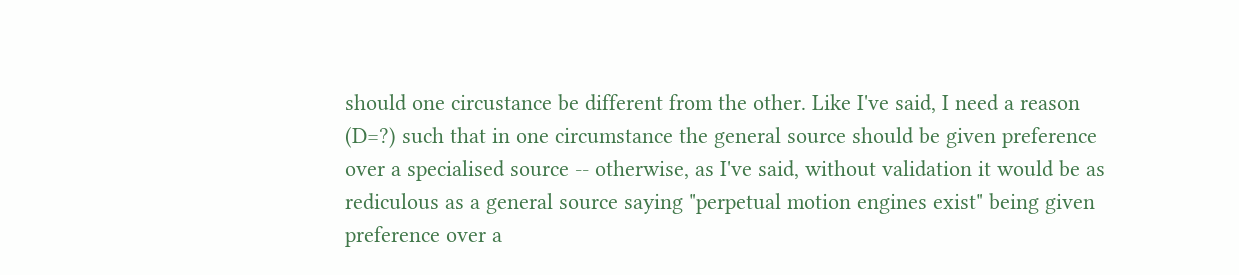should one circustance be different from the other. Like I've said, I need a reason (D=?) such that in one circumstance the general source should be given preference over a specialised source -- otherwise, as I've said, without validation it would be as rediculous as a general source saying "perpetual motion engines exist" being given preference over a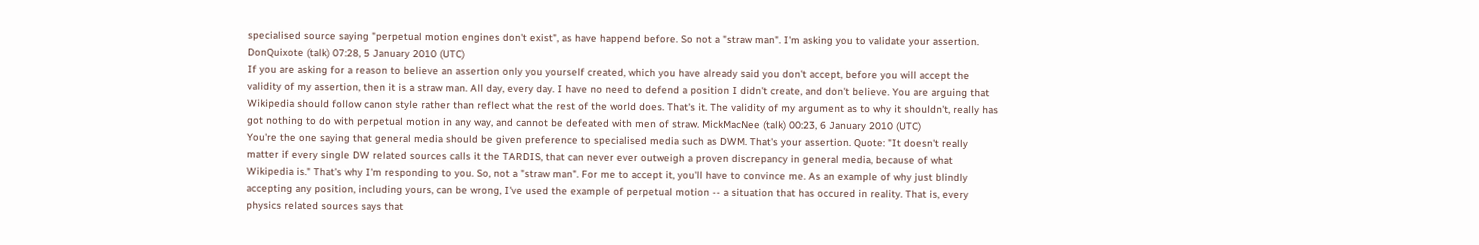specialised source saying "perpetual motion engines don't exist", as have happend before. So not a "straw man". I'm asking you to validate your assertion. DonQuixote (talk) 07:28, 5 January 2010 (UTC)
If you are asking for a reason to believe an assertion only you yourself created, which you have already said you don't accept, before you will accept the validity of my assertion, then it is a straw man. All day, every day. I have no need to defend a position I didn't create, and don't believe. You are arguing that Wikipedia should follow canon style rather than reflect what the rest of the world does. That's it. The validity of my argument as to why it shouldn't, really has got nothing to do with perpetual motion in any way, and cannot be defeated with men of straw. MickMacNee (talk) 00:23, 6 January 2010 (UTC)
You're the one saying that general media should be given preference to specialised media such as DWM. That's your assertion. Quote: "It doesn't really matter if every single DW related sources calls it the TARDIS, that can never ever outweigh a proven discrepancy in general media, because of what Wikipedia is." That's why I'm responding to you. So, not a "straw man". For me to accept it, you'll have to convince me. As an example of why just blindly accepting any position, including yours, can be wrong, I've used the example of perpetual motion -- a situation that has occured in reality. That is, every physics related sources says that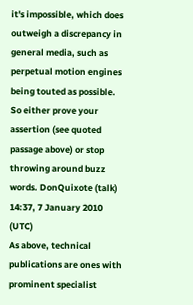it's impossible, which does outweigh a discrepancy in general media, such as perpetual motion engines being touted as possible.
So either prove your assertion (see quoted passage above) or stop throwing around buzz words. DonQuixote (talk) 14:37, 7 January 2010 (UTC)
As above, technical publications are ones with prominent specialist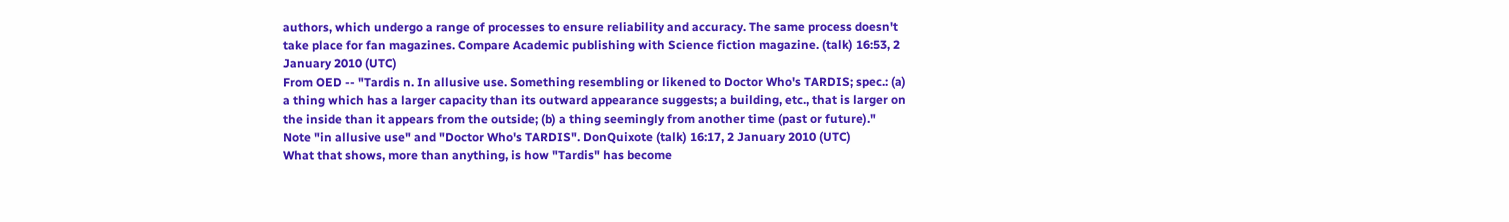authors, which undergo a range of processes to ensure reliability and accuracy. The same process doesn't take place for fan magazines. Compare Academic publishing with Science fiction magazine. (talk) 16:53, 2 January 2010 (UTC)
From OED -- "Tardis n. In allusive use. Something resembling or likened to Doctor Who's TARDIS; spec.: (a) a thing which has a larger capacity than its outward appearance suggests; a building, etc., that is larger on the inside than it appears from the outside; (b) a thing seemingly from another time (past or future)."
Note "in allusive use" and "Doctor Who's TARDIS". DonQuixote (talk) 16:17, 2 January 2010 (UTC)
What that shows, more than anything, is how "Tardis" has become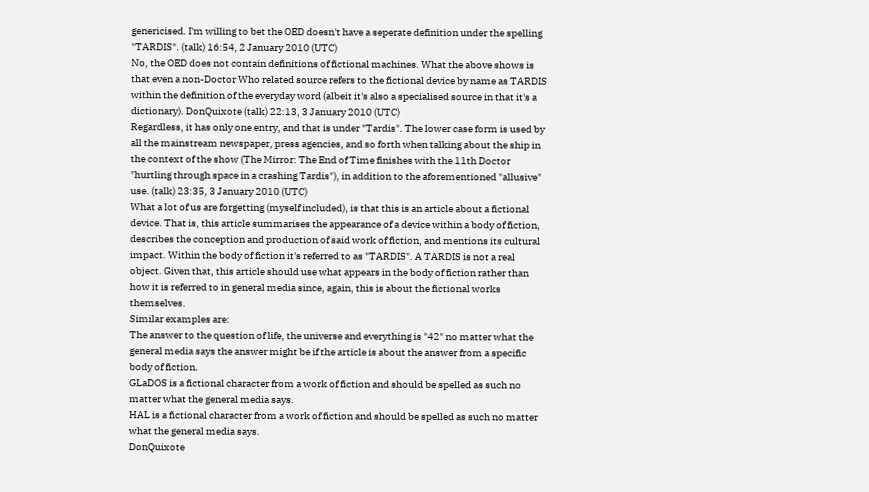genericised. I'm willing to bet the OED doesn't have a seperate definition under the spelling "TARDIS". (talk) 16:54, 2 January 2010 (UTC)
No, the OED does not contain definitions of fictional machines. What the above shows is that even a non-Doctor Who related source refers to the fictional device by name as TARDIS within the definition of the everyday word (albeit it's also a specialised source in that it's a dictionary). DonQuixote (talk) 22:13, 3 January 2010 (UTC)
Regardless, it has only one entry, and that is under "Tardis". The lower case form is used by all the mainstream newspaper, press agencies, and so forth when talking about the ship in the context of the show (The Mirror: The End of Time finishes with the 11th Doctor "hurtling through space in a crashing Tardis"), in addition to the aforementioned "allusive" use. (talk) 23:35, 3 January 2010 (UTC)
What a lot of us are forgetting (myself included), is that this is an article about a fictional device. That is, this article summarises the appearance of a device within a body of fiction, describes the conception and production of said work of fiction, and mentions its cultural impact. Within the body of fiction it's referred to as "TARDIS". A TARDIS is not a real object. Given that, this article should use what appears in the body of fiction rather than how it is referred to in general media since, again, this is about the fictional works themselves.
Similar examples are:
The answer to the question of life, the universe and everything is "42" no matter what the general media says the answer might be if the article is about the answer from a specific body of fiction.
GLaDOS is a fictional character from a work of fiction and should be spelled as such no matter what the general media says.
HAL is a fictional character from a work of fiction and should be spelled as such no matter what the general media says.
DonQuixote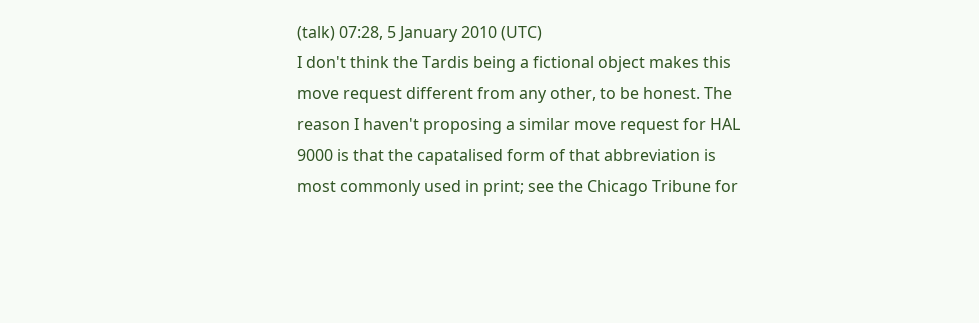(talk) 07:28, 5 January 2010 (UTC)
I don't think the Tardis being a fictional object makes this move request different from any other, to be honest. The reason I haven't proposing a similar move request for HAL 9000 is that the capatalised form of that abbreviation is most commonly used in print; see the Chicago Tribune for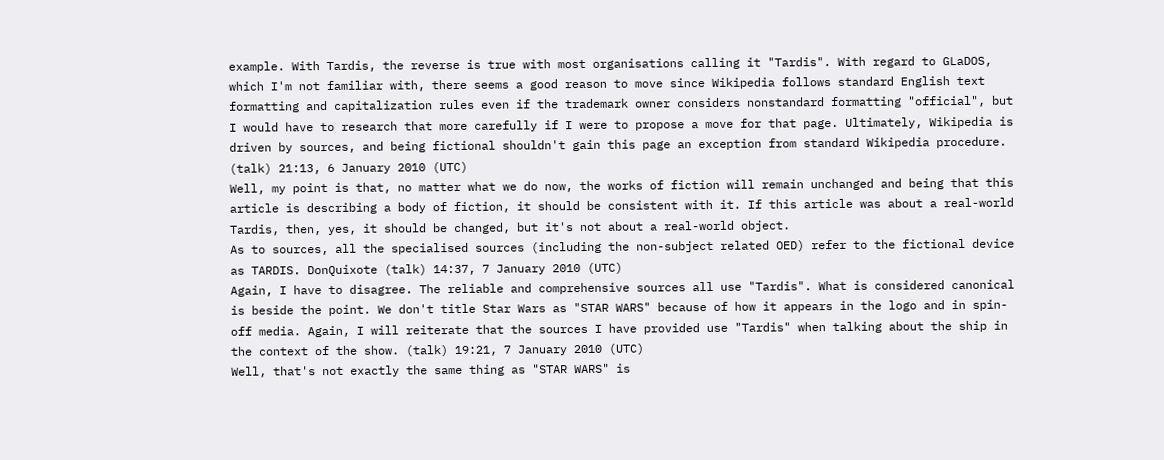example. With Tardis, the reverse is true with most organisations calling it "Tardis". With regard to GLaDOS, which I'm not familiar with, there seems a good reason to move since Wikipedia follows standard English text formatting and capitalization rules even if the trademark owner considers nonstandard formatting "official", but I would have to research that more carefully if I were to propose a move for that page. Ultimately, Wikipedia is driven by sources, and being fictional shouldn't gain this page an exception from standard Wikipedia procedure. (talk) 21:13, 6 January 2010 (UTC)
Well, my point is that, no matter what we do now, the works of fiction will remain unchanged and being that this article is describing a body of fiction, it should be consistent with it. If this article was about a real-world Tardis, then, yes, it should be changed, but it's not about a real-world object.
As to sources, all the specialised sources (including the non-subject related OED) refer to the fictional device as TARDIS. DonQuixote (talk) 14:37, 7 January 2010 (UTC)
Again, I have to disagree. The reliable and comprehensive sources all use "Tardis". What is considered canonical is beside the point. We don't title Star Wars as "STAR WARS" because of how it appears in the logo and in spin-off media. Again, I will reiterate that the sources I have provided use "Tardis" when talking about the ship in the context of the show. (talk) 19:21, 7 January 2010 (UTC)
Well, that's not exactly the same thing as "STAR WARS" is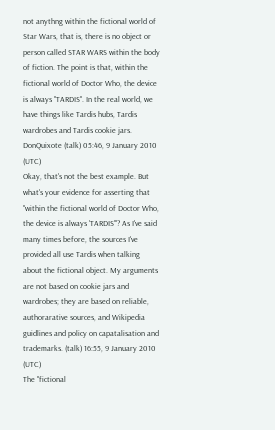not anythng within the fictional world of Star Wars, that is, there is no object or person called STAR WARS within the body of fiction. The point is that, within the fictional world of Doctor Who, the device is always "TARDIS". In the real world, we have things like Tardis hubs, Tardis wardrobes and Tardis cookie jars. DonQuixote (talk) 05:46, 9 January 2010 (UTC)
Okay, that's not the best example. But what's your evidence for asserting that "within the fictional world of Doctor Who, the device is always 'TARDIS'"? As I've said many times before, the sources I've provided all use Tardis when talking about the fictional object. My arguments are not based on cookie jars and wardrobes; they are based on reliable, authorarative sources, and Wikipedia guidlines and policy on capatalisation and trademarks. (talk) 16:55, 9 January 2010 (UTC)
The "fictional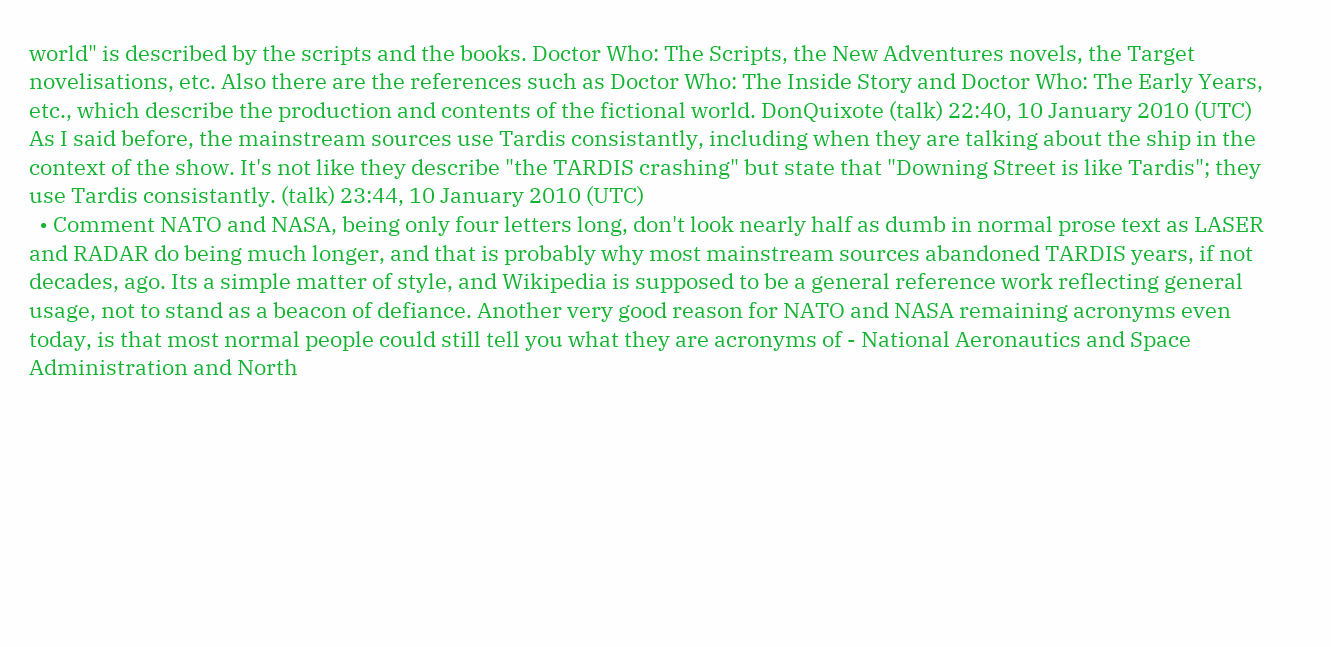world" is described by the scripts and the books. Doctor Who: The Scripts, the New Adventures novels, the Target novelisations, etc. Also there are the references such as Doctor Who: The Inside Story and Doctor Who: The Early Years, etc., which describe the production and contents of the fictional world. DonQuixote (talk) 22:40, 10 January 2010 (UTC)
As I said before, the mainstream sources use Tardis consistantly, including when they are talking about the ship in the context of the show. It's not like they describe "the TARDIS crashing" but state that "Downing Street is like Tardis"; they use Tardis consistantly. (talk) 23:44, 10 January 2010 (UTC)
  • Comment NATO and NASA, being only four letters long, don't look nearly half as dumb in normal prose text as LASER and RADAR do being much longer, and that is probably why most mainstream sources abandoned TARDIS years, if not decades, ago. Its a simple matter of style, and Wikipedia is supposed to be a general reference work reflecting general usage, not to stand as a beacon of defiance. Another very good reason for NATO and NASA remaining acronyms even today, is that most normal people could still tell you what they are acronyms of - National Aeronautics and Space Administration and North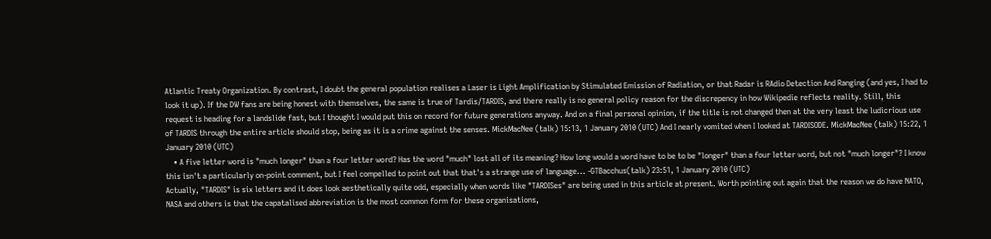Atlantic Treaty Organization. By contrast, I doubt the general population realises a Laser is Light Amplification by Stimulated Emission of Radiation, or that Radar is RAdio Detection And Ranging (and yes, I had to look it up). If the DW fans are being honest with themselves, the same is true of Tardis/TARDIS, and there really is no general policy reason for the discrepency in how Wikipedie reflects reality. Still, this request is heading for a landslide fast, but I thought I would put this on record for future generations anyway. And on a final personal opinion, if the title is not changed then at the very least the ludicrious use of TARDIS through the entire article should stop, being as it is a crime against the senses. MickMacNee (talk) 15:13, 1 January 2010 (UTC) And I nearly vomited when I looked at TARDISODE. MickMacNee (talk) 15:22, 1 January 2010 (UTC)
    • A five letter word is "much longer" than a four letter word? Has the word "much" lost all of its meaning? How long would a word have to be to be "longer" than a four letter word, but not "much longer"? I know this isn't a particularly on-point comment, but I feel compelled to point out that that's a strange use of language... -GTBacchus(talk) 23:51, 1 January 2010 (UTC)
Actually, "TARDIS" is six letters and it does look aesthetically quite odd, especially when words like "TARDISes" are being used in this article at present. Worth pointing out again that the reason we do have NATO, NASA and others is that the capatalised abbreviation is the most common form for these organisations,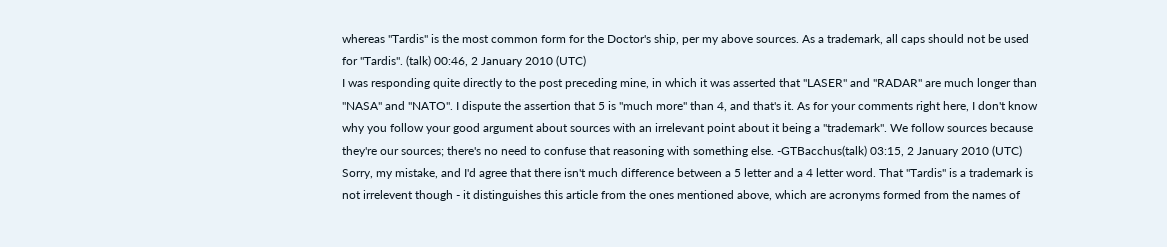whereas "Tardis" is the most common form for the Doctor's ship, per my above sources. As a trademark, all caps should not be used for "Tardis". (talk) 00:46, 2 January 2010 (UTC)
I was responding quite directly to the post preceding mine, in which it was asserted that "LASER" and "RADAR" are much longer than "NASA" and "NATO". I dispute the assertion that 5 is "much more" than 4, and that's it. As for your comments right here, I don't know why you follow your good argument about sources with an irrelevant point about it being a "trademark". We follow sources because they're our sources; there's no need to confuse that reasoning with something else. -GTBacchus(talk) 03:15, 2 January 2010 (UTC)
Sorry, my mistake, and I'd agree that there isn't much difference between a 5 letter and a 4 letter word. That "Tardis" is a trademark is not irrelevent though - it distinguishes this article from the ones mentioned above, which are acronyms formed from the names of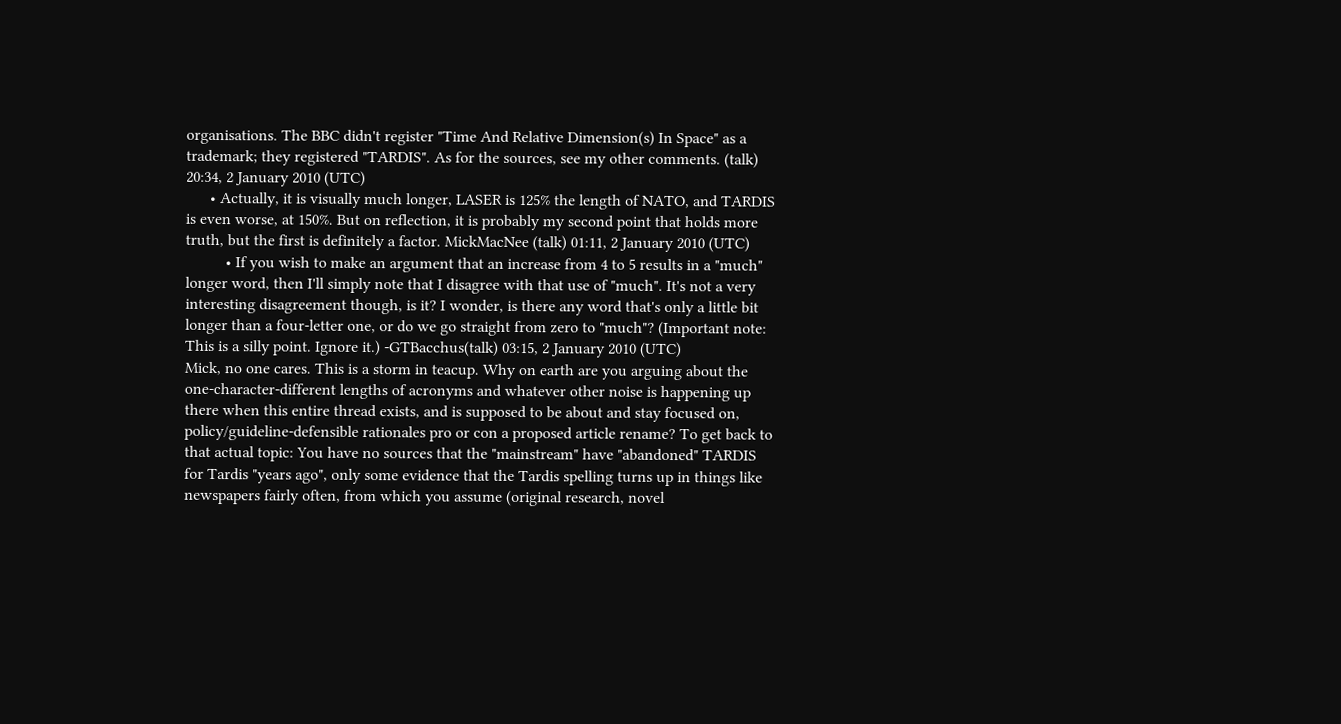organisations. The BBC didn't register "Time And Relative Dimension(s) In Space" as a trademark; they registered "TARDIS". As for the sources, see my other comments. (talk) 20:34, 2 January 2010 (UTC)
      • Actually, it is visually much longer, LASER is 125% the length of NATO, and TARDIS is even worse, at 150%. But on reflection, it is probably my second point that holds more truth, but the first is definitely a factor. MickMacNee (talk) 01:11, 2 January 2010 (UTC)
          • If you wish to make an argument that an increase from 4 to 5 results in a "much" longer word, then I'll simply note that I disagree with that use of "much". It's not a very interesting disagreement though, is it? I wonder, is there any word that's only a little bit longer than a four-letter one, or do we go straight from zero to "much"? (Important note: This is a silly point. Ignore it.) -GTBacchus(talk) 03:15, 2 January 2010 (UTC)
Mick, no one cares. This is a storm in teacup. Why on earth are you arguing about the one-character-different lengths of acronyms and whatever other noise is happening up there when this entire thread exists, and is supposed to be about and stay focused on, policy/guideline-defensible rationales pro or con a proposed article rename? To get back to that actual topic: You have no sources that the "mainstream" have "abandoned" TARDIS for Tardis "years ago", only some evidence that the Tardis spelling turns up in things like newspapers fairly often, from which you assume (original research, novel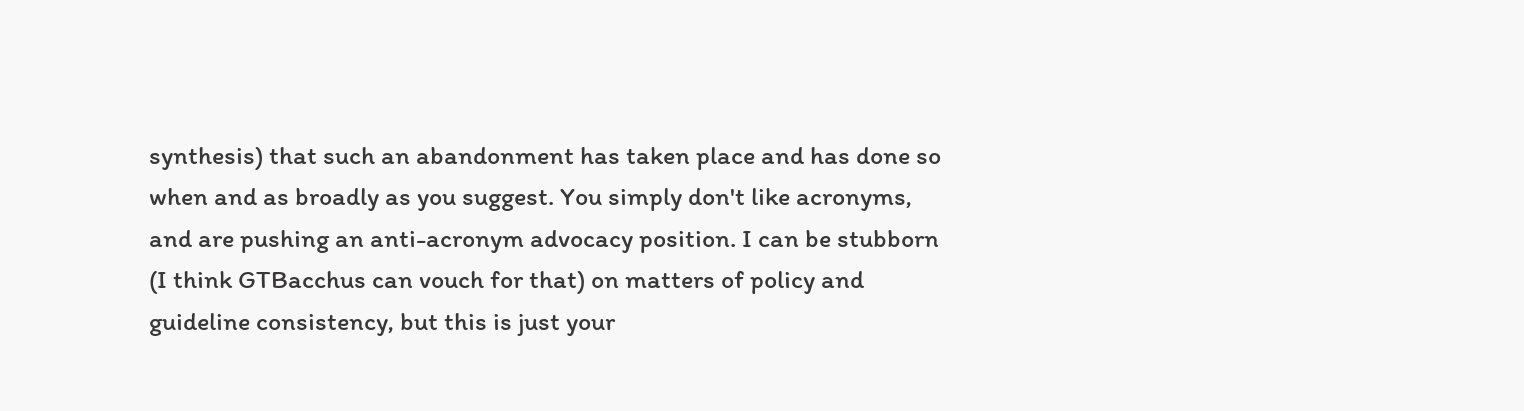synthesis) that such an abandonment has taken place and has done so when and as broadly as you suggest. You simply don't like acronyms, and are pushing an anti-acronym advocacy position. I can be stubborn (I think GTBacchus can vouch for that) on matters of policy and guideline consistency, but this is just your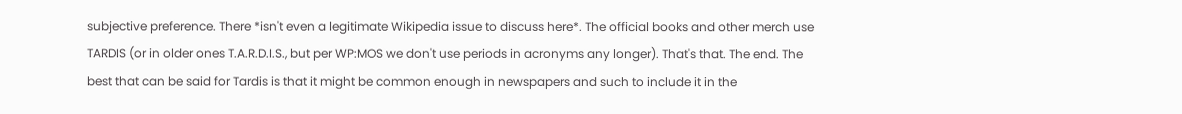subjective preference. There *isn't even a legitimate Wikipedia issue to discuss here*. The official books and other merch use TARDIS (or in older ones T.A.R.D.I.S., but per WP:MOS we don't use periods in acronyms any longer). That's that. The end. The best that can be said for Tardis is that it might be common enough in newspapers and such to include it in the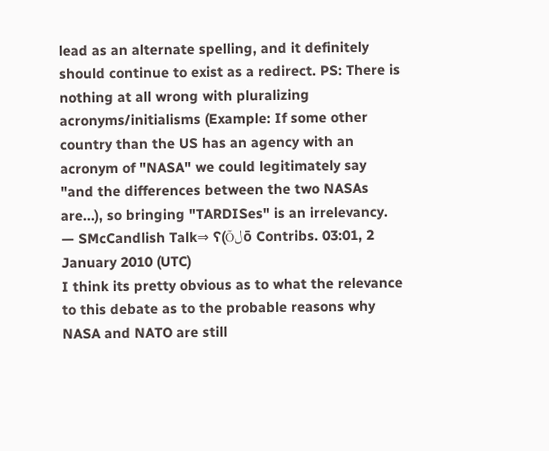lead as an alternate spelling, and it definitely should continue to exist as a redirect. PS: There is nothing at all wrong with pluralizing acronyms/initialisms (Example: If some other country than the US has an agency with an acronym of "NASA" we could legitimately say "and the differences between the two NASAs are...), so bringing "TARDISes" is an irrelevancy. — SMcCandlish Talk⇒ ʕ(Õلō Contribs. 03:01, 2 January 2010 (UTC)
I think its pretty obvious as to what the relevance to this debate as to the probable reasons why NASA and NATO are still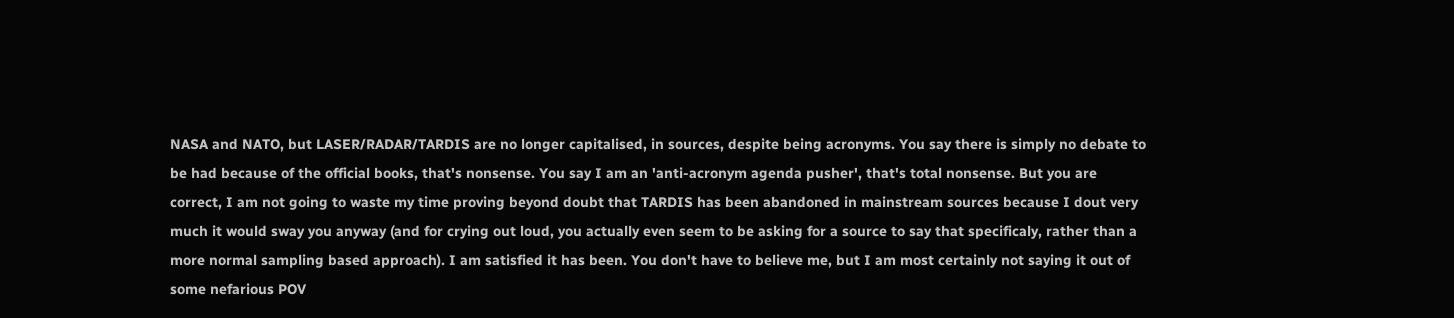NASA and NATO, but LASER/RADAR/TARDIS are no longer capitalised, in sources, despite being acronyms. You say there is simply no debate to be had because of the official books, that's nonsense. You say I am an 'anti-acronym agenda pusher', that's total nonsense. But you are correct, I am not going to waste my time proving beyond doubt that TARDIS has been abandoned in mainstream sources because I dout very much it would sway you anyway (and for crying out loud, you actually even seem to be asking for a source to say that specificaly, rather than a more normal sampling based approach). I am satisfied it has been. You don't have to believe me, but I am most certainly not saying it out of some nefarious POV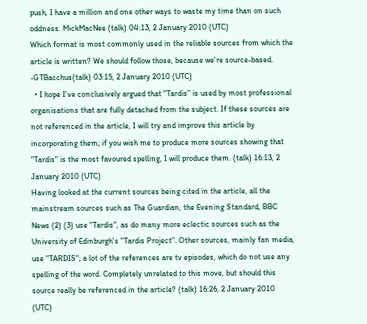push, I have a million and one other ways to waste my time than on such oddness. MickMacNee (talk) 04:13, 2 January 2010 (UTC)
Which format is most commonly used in the reliable sources from which the article is written? We should follow those, because we're source-based. -GTBacchus(talk) 03:15, 2 January 2010 (UTC)
  • I hope I've conclusively argued that "Tardis" is used by most professional organisations that are fully detached from the subject. If these sources are not referenced in the article, I will try and improve this article by incorporating them; if you wish me to produce more sources showing that "Tardis" is the most favoured spelling, I will produce them. (talk) 16:13, 2 January 2010 (UTC)
Having looked at the current sources being cited in the article, all the mainstream sources such as The Guardian, the Evening Standard, BBC News (2) (3) use "Tardis", as do many more eclectic sources such as the University of Edinburgh's "Tardis Project". Other sources, mainly fan media, use "TARDIS"; a lot of the references are tv episodes, which do not use any spelling of the word. Completely unrelated to this move, but should this source really be referenced in the article? (talk) 16:26, 2 January 2010 (UTC)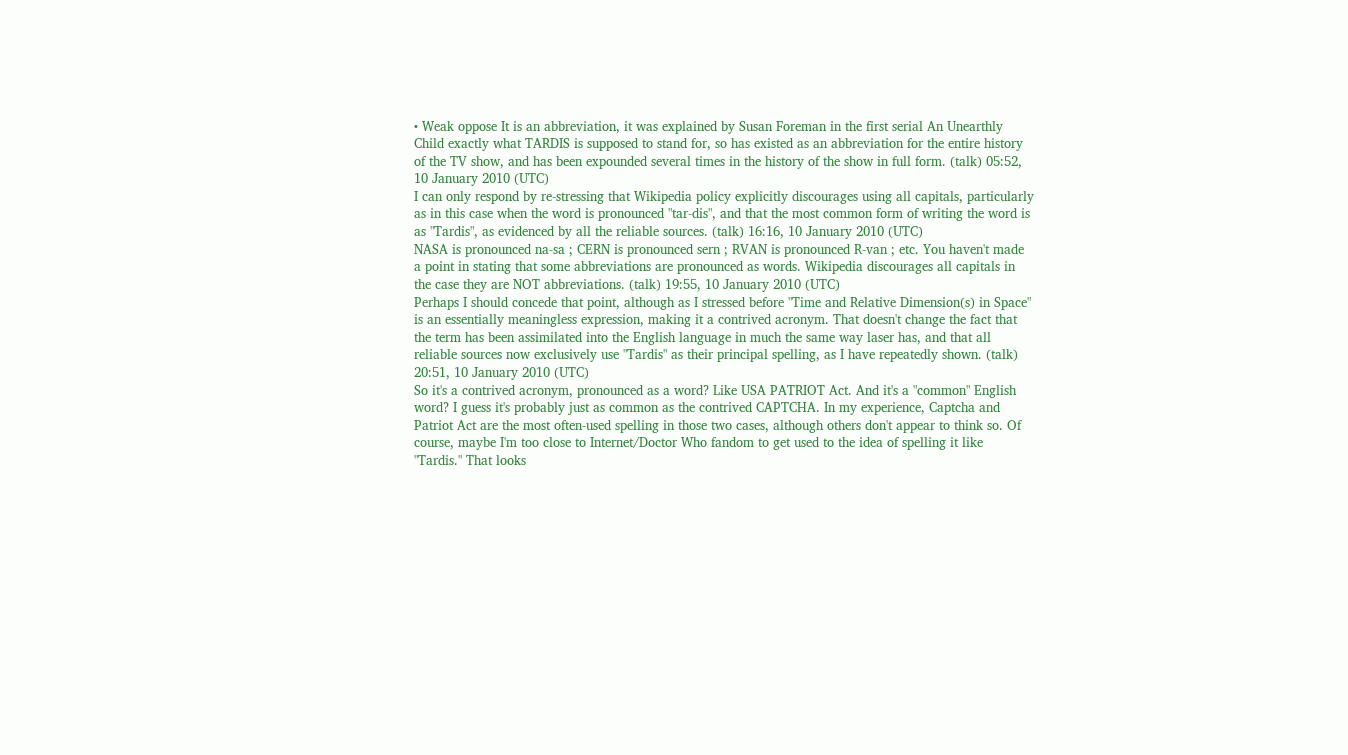• Weak oppose It is an abbreviation, it was explained by Susan Foreman in the first serial An Unearthly Child exactly what TARDIS is supposed to stand for, so has existed as an abbreviation for the entire history of the TV show, and has been expounded several times in the history of the show in full form. (talk) 05:52, 10 January 2010 (UTC)
I can only respond by re-stressing that Wikipedia policy explicitly discourages using all capitals, particularly as in this case when the word is pronounced "tar-dis", and that the most common form of writing the word is as "Tardis", as evidenced by all the reliable sources. (talk) 16:16, 10 January 2010 (UTC)
NASA is pronounced na-sa ; CERN is pronounced sern ; RVAN is pronounced R-van ; etc. You haven't made a point in stating that some abbreviations are pronounced as words. Wikipedia discourages all capitals in the case they are NOT abbreviations. (talk) 19:55, 10 January 2010 (UTC)
Perhaps I should concede that point, although as I stressed before "Time and Relative Dimension(s) in Space" is an essentially meaningless expression, making it a contrived acronym. That doesn't change the fact that the term has been assimilated into the English language in much the same way laser has, and that all reliable sources now exclusively use "Tardis" as their principal spelling, as I have repeatedly shown. (talk) 20:51, 10 January 2010 (UTC)
So it's a contrived acronym, pronounced as a word? Like USA PATRIOT Act. And it's a "common" English word? I guess it's probably just as common as the contrived CAPTCHA. In my experience, Captcha and Patriot Act are the most often-used spelling in those two cases, although others don't appear to think so. Of course, maybe I'm too close to Internet/Doctor Who fandom to get used to the idea of spelling it like "Tardis." That looks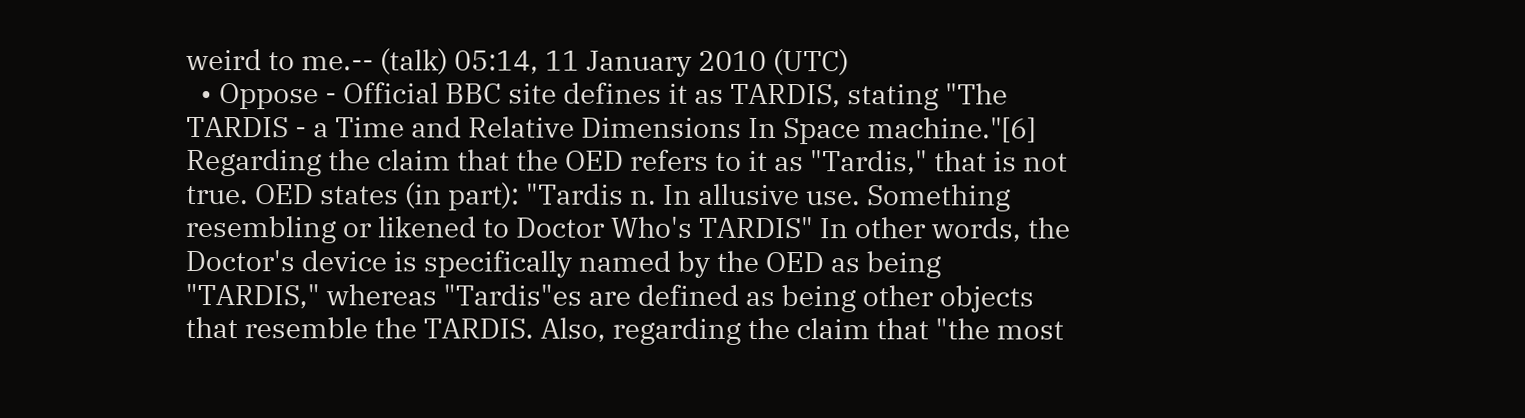weird to me.-- (talk) 05:14, 11 January 2010 (UTC)
  • Oppose - Official BBC site defines it as TARDIS, stating "The TARDIS - a Time and Relative Dimensions In Space machine."[6] Regarding the claim that the OED refers to it as "Tardis," that is not true. OED states (in part): "Tardis n. In allusive use. Something resembling or likened to Doctor Who's TARDIS" In other words, the Doctor's device is specifically named by the OED as being "TARDIS," whereas "Tardis"es are defined as being other objects that resemble the TARDIS. Also, regarding the claim that "the most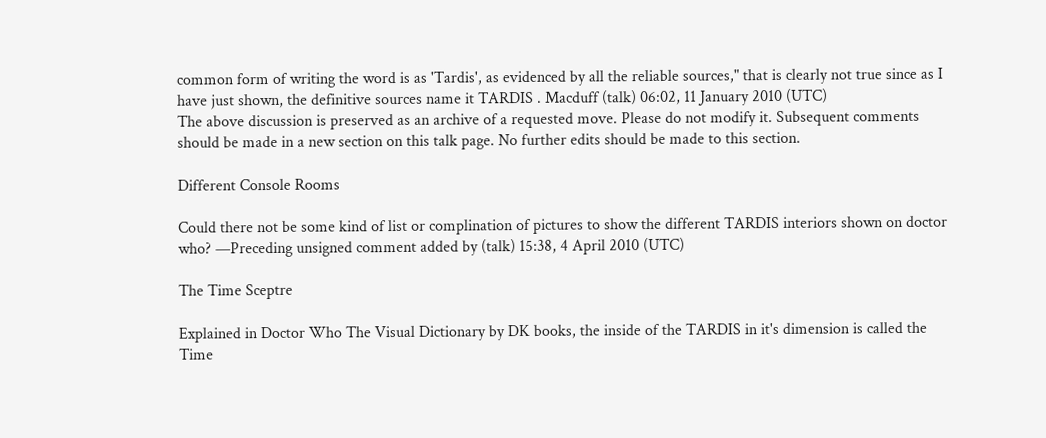common form of writing the word is as 'Tardis', as evidenced by all the reliable sources," that is clearly not true since as I have just shown, the definitive sources name it TARDIS . Macduff (talk) 06:02, 11 January 2010 (UTC)
The above discussion is preserved as an archive of a requested move. Please do not modify it. Subsequent comments should be made in a new section on this talk page. No further edits should be made to this section.

Different Console Rooms

Could there not be some kind of list or complination of pictures to show the different TARDIS interiors shown on doctor who? —Preceding unsigned comment added by (talk) 15:38, 4 April 2010 (UTC)

The Time Sceptre

Explained in Doctor Who The Visual Dictionary by DK books, the inside of the TARDIS in it's dimension is called the Time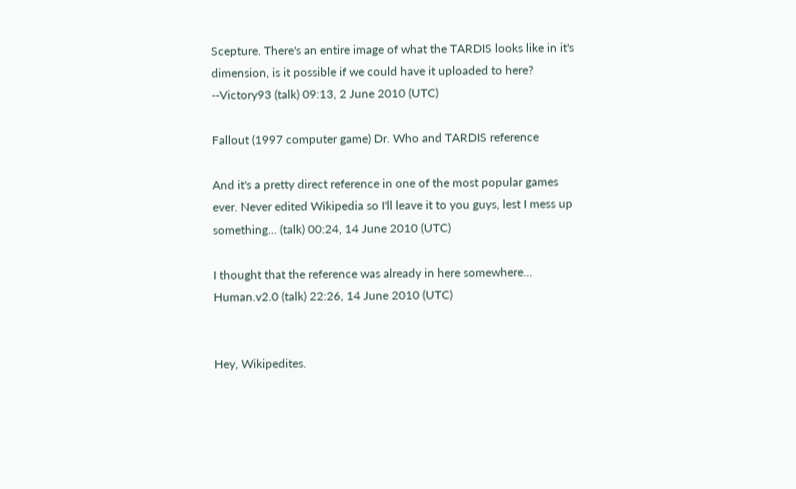Scepture. There's an entire image of what the TARDIS looks like in it's dimension, is it possible if we could have it uploaded to here? --Victory93 (talk) 09:13, 2 June 2010 (UTC)

Fallout (1997 computer game) Dr. Who and TARDIS reference

And it's a pretty direct reference in one of the most popular games ever. Never edited Wikipedia so I'll leave it to you guys, lest I mess up something... (talk) 00:24, 14 June 2010 (UTC)

I thought that the reference was already in here somewhere... Human.v2.0 (talk) 22:26, 14 June 2010 (UTC)


Hey, Wikipedites.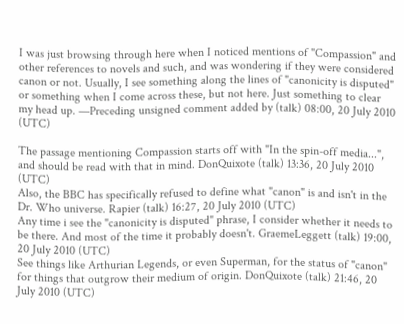I was just browsing through here when I noticed mentions of "Compassion" and other references to novels and such, and was wondering if they were considered canon or not. Usually, I see something along the lines of "canonicity is disputed" or something when I come across these, but not here. Just something to clear my head up. —Preceding unsigned comment added by (talk) 08:00, 20 July 2010 (UTC)

The passage mentioning Compassion starts off with "In the spin-off media...", and should be read with that in mind. DonQuixote (talk) 13:36, 20 July 2010 (UTC)
Also, the BBC has specifically refused to define what "canon" is and isn't in the Dr. Who universe. Rapier (talk) 16:27, 20 July 2010 (UTC)
Any time i see the "canonicity is disputed" phrase, I consider whether it needs to be there. And most of the time it probably doesn't. GraemeLeggett (talk) 19:00, 20 July 2010 (UTC)
See things like Arthurian Legends, or even Superman, for the status of "canon" for things that outgrow their medium of origin. DonQuixote (talk) 21:46, 20 July 2010 (UTC)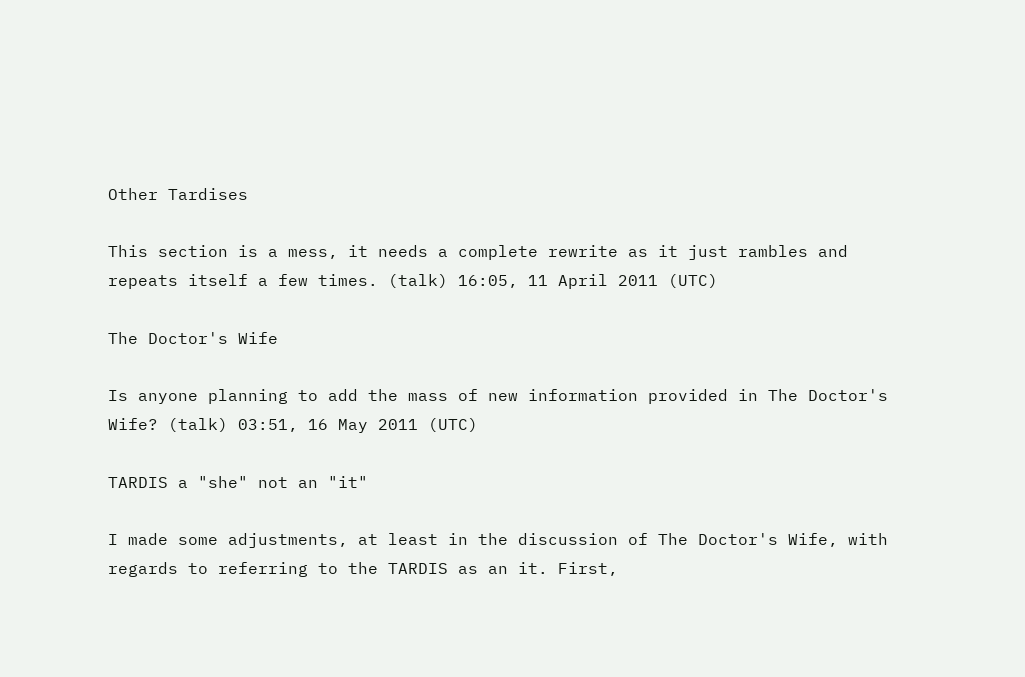Other Tardises

This section is a mess, it needs a complete rewrite as it just rambles and repeats itself a few times. (talk) 16:05, 11 April 2011 (UTC)

The Doctor's Wife

Is anyone planning to add the mass of new information provided in The Doctor's Wife? (talk) 03:51, 16 May 2011 (UTC)

TARDIS a "she" not an "it"

I made some adjustments, at least in the discussion of The Doctor's Wife, with regards to referring to the TARDIS as an it. First,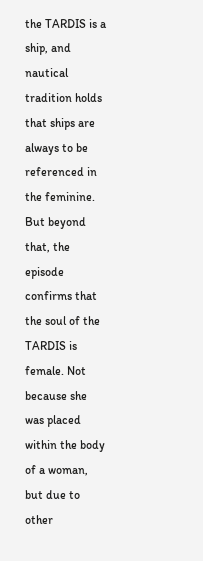the TARDIS is a ship, and nautical tradition holds that ships are always to be referenced in the feminine. But beyond that, the episode confirms that the soul of the TARDIS is female. Not because she was placed within the body of a woman, but due to other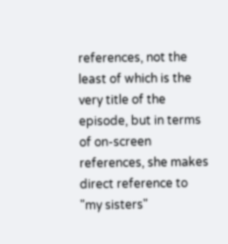references, not the least of which is the very title of the episode, but in terms of on-screen references, she makes direct reference to "my sisters"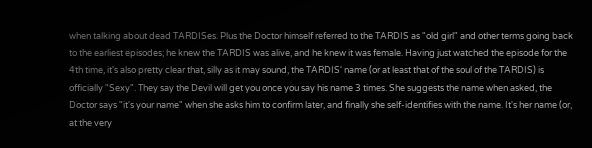when talking about dead TARDISes. Plus the Doctor himself referred to the TARDIS as "old girl" and other terms going back to the earliest episodes; he knew the TARDIS was alive, and he knew it was female. Having just watched the episode for the 4th time, it's also pretty clear that, silly as it may sound, the TARDIS' name (or at least that of the soul of the TARDIS) is officially "Sexy". They say the Devil will get you once you say his name 3 times. She suggests the name when asked, the Doctor says "it's your name" when she asks him to confirm later, and finally she self-identifies with the name. It's her name (or, at the very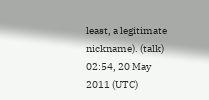least, a legitimate nickname). (talk) 02:54, 20 May 2011 (UTC)